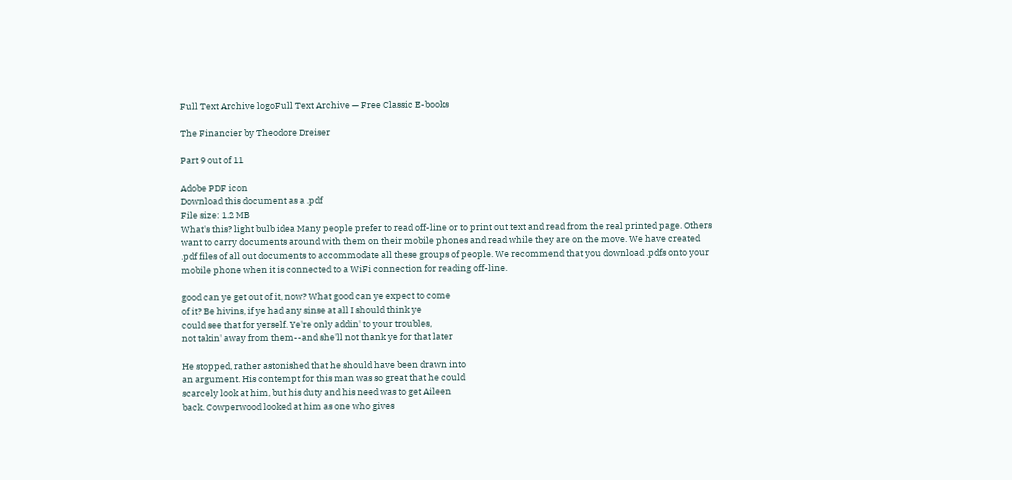Full Text Archive logoFull Text Archive — Free Classic E-books

The Financier by Theodore Dreiser

Part 9 out of 11

Adobe PDF icon
Download this document as a .pdf
File size: 1.2 MB
What's this? light bulb idea Many people prefer to read off-line or to print out text and read from the real printed page. Others want to carry documents around with them on their mobile phones and read while they are on the move. We have created .pdf files of all out documents to accommodate all these groups of people. We recommend that you download .pdfs onto your mobile phone when it is connected to a WiFi connection for reading off-line.

good can ye get out of it, now? What good can ye expect to come
of it? Be hivins, if ye had any sinse at all I should think ye
could see that for yerself. Ye're only addin' to your troubles,
not takin' away from them--and she'll not thank ye for that later

He stopped, rather astonished that he should have been drawn into
an argument. His contempt for this man was so great that he could
scarcely look at him, but his duty and his need was to get Aileen
back. Cowperwood looked at him as one who gives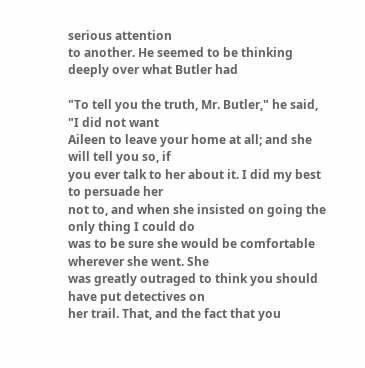serious attention
to another. He seemed to be thinking deeply over what Butler had

"To tell you the truth, Mr. Butler," he said, "I did not want
Aileen to leave your home at all; and she will tell you so, if
you ever talk to her about it. I did my best to persuade her
not to, and when she insisted on going the only thing I could do
was to be sure she would be comfortable wherever she went. She
was greatly outraged to think you should have put detectives on
her trail. That, and the fact that you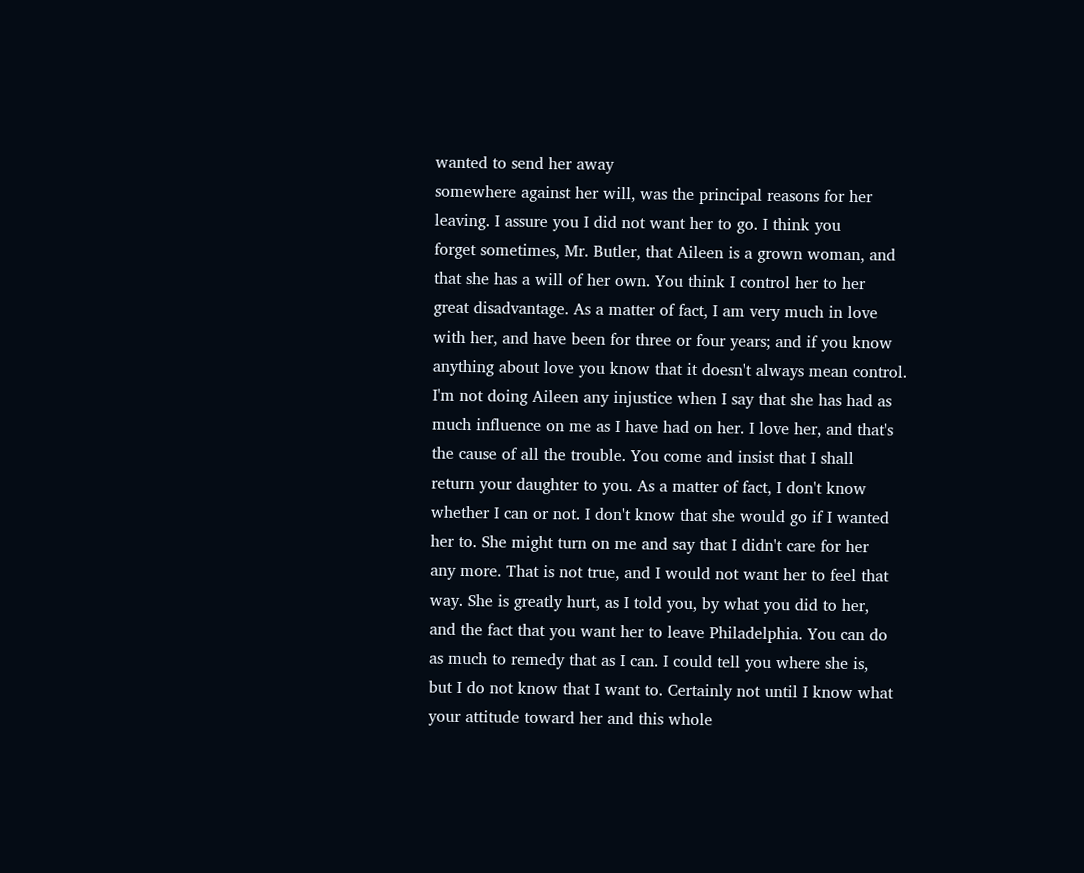wanted to send her away
somewhere against her will, was the principal reasons for her
leaving. I assure you I did not want her to go. I think you
forget sometimes, Mr. Butler, that Aileen is a grown woman, and
that she has a will of her own. You think I control her to her
great disadvantage. As a matter of fact, I am very much in love
with her, and have been for three or four years; and if you know
anything about love you know that it doesn't always mean control.
I'm not doing Aileen any injustice when I say that she has had as
much influence on me as I have had on her. I love her, and that's
the cause of all the trouble. You come and insist that I shall
return your daughter to you. As a matter of fact, I don't know
whether I can or not. I don't know that she would go if I wanted
her to. She might turn on me and say that I didn't care for her
any more. That is not true, and I would not want her to feel that
way. She is greatly hurt, as I told you, by what you did to her,
and the fact that you want her to leave Philadelphia. You can do
as much to remedy that as I can. I could tell you where she is,
but I do not know that I want to. Certainly not until I know what
your attitude toward her and this whole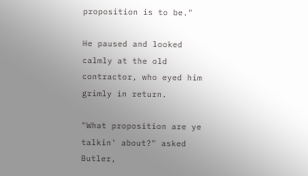proposition is to be."

He paused and looked calmly at the old contractor, who eyed him
grimly in return.

"What proposition are ye talkin' about?" asked Butler,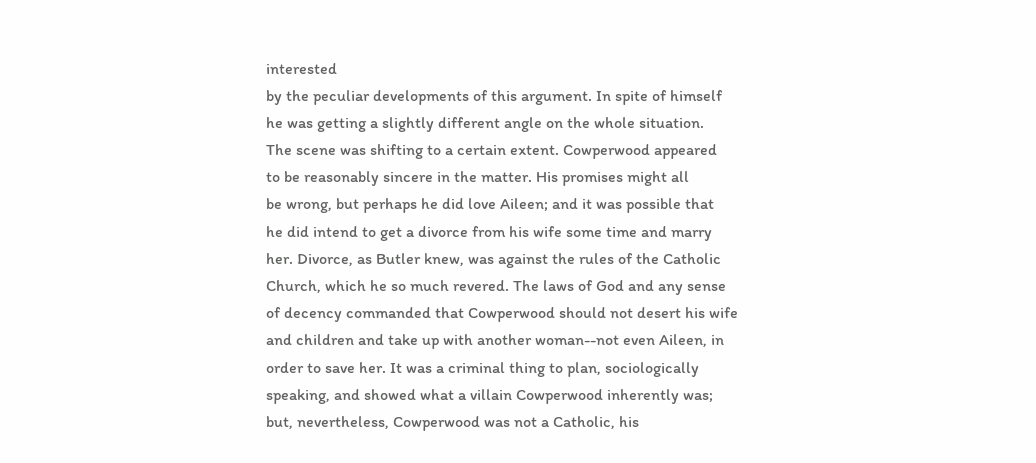interested
by the peculiar developments of this argument. In spite of himself
he was getting a slightly different angle on the whole situation.
The scene was shifting to a certain extent. Cowperwood appeared
to be reasonably sincere in the matter. His promises might all
be wrong, but perhaps he did love Aileen; and it was possible that
he did intend to get a divorce from his wife some time and marry
her. Divorce, as Butler knew, was against the rules of the Catholic
Church, which he so much revered. The laws of God and any sense
of decency commanded that Cowperwood should not desert his wife
and children and take up with another woman--not even Aileen, in
order to save her. It was a criminal thing to plan, sociologically
speaking, and showed what a villain Cowperwood inherently was;
but, nevertheless, Cowperwood was not a Catholic, his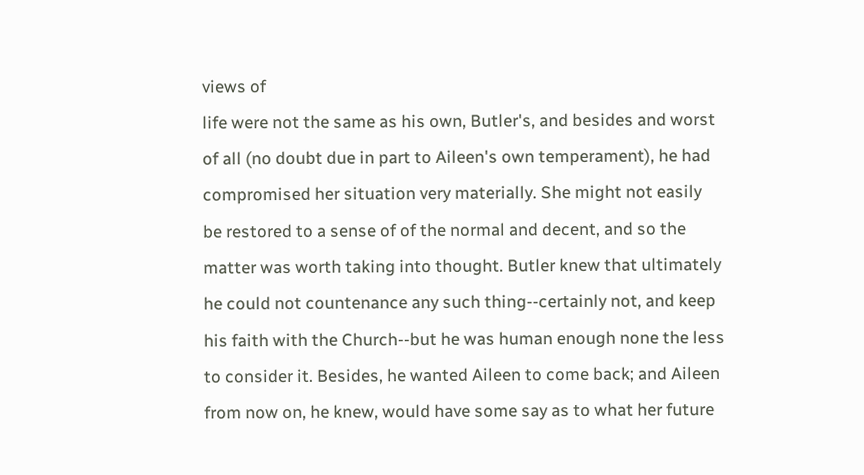views of
life were not the same as his own, Butler's, and besides and worst
of all (no doubt due in part to Aileen's own temperament), he had
compromised her situation very materially. She might not easily
be restored to a sense of of the normal and decent, and so the
matter was worth taking into thought. Butler knew that ultimately
he could not countenance any such thing--certainly not, and keep
his faith with the Church--but he was human enough none the less
to consider it. Besides, he wanted Aileen to come back; and Aileen
from now on, he knew, would have some say as to what her future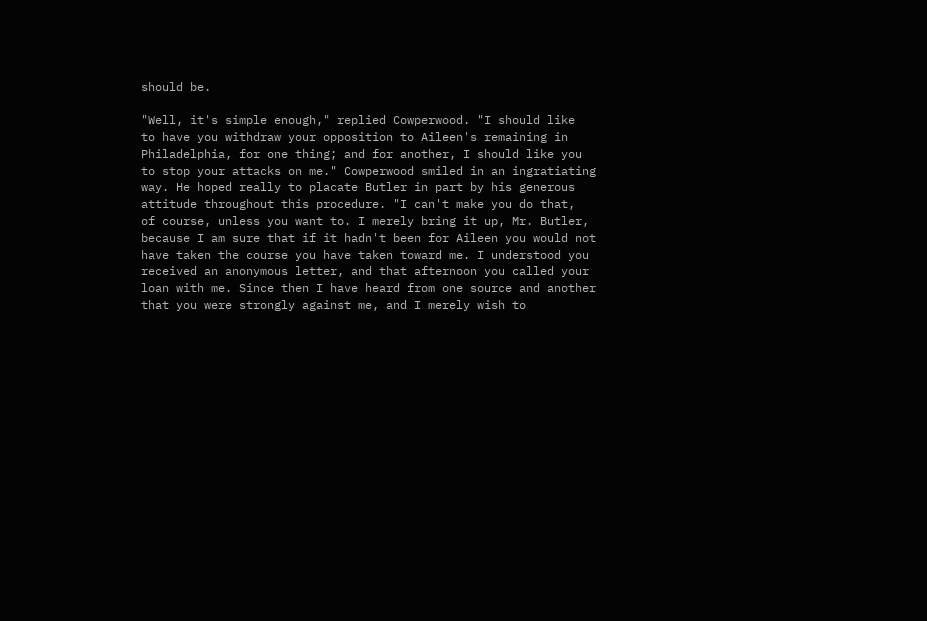should be.

"Well, it's simple enough," replied Cowperwood. "I should like
to have you withdraw your opposition to Aileen's remaining in
Philadelphia, for one thing; and for another, I should like you
to stop your attacks on me." Cowperwood smiled in an ingratiating
way. He hoped really to placate Butler in part by his generous
attitude throughout this procedure. "I can't make you do that,
of course, unless you want to. I merely bring it up, Mr. Butler,
because I am sure that if it hadn't been for Aileen you would not
have taken the course you have taken toward me. I understood you
received an anonymous letter, and that afternoon you called your
loan with me. Since then I have heard from one source and another
that you were strongly against me, and I merely wish to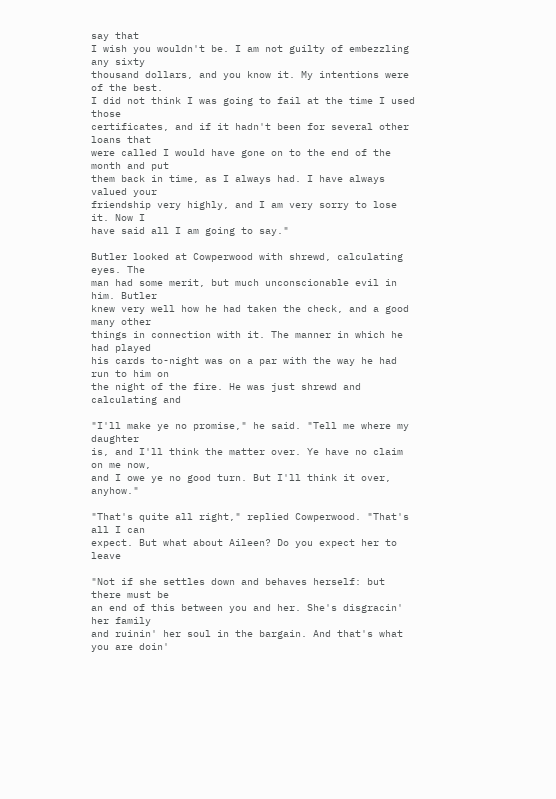say that
I wish you wouldn't be. I am not guilty of embezzling any sixty
thousand dollars, and you know it. My intentions were of the best.
I did not think I was going to fail at the time I used those
certificates, and if it hadn't been for several other loans that
were called I would have gone on to the end of the month and put
them back in time, as I always had. I have always valued your
friendship very highly, and I am very sorry to lose it. Now I
have said all I am going to say."

Butler looked at Cowperwood with shrewd, calculating eyes. The
man had some merit, but much unconscionable evil in him. Butler
knew very well how he had taken the check, and a good many other
things in connection with it. The manner in which he had played
his cards to-night was on a par with the way he had run to him on
the night of the fire. He was just shrewd and calculating and

"I'll make ye no promise," he said. "Tell me where my daughter
is, and I'll think the matter over. Ye have no claim on me now,
and I owe ye no good turn. But I'll think it over, anyhow."

"That's quite all right," replied Cowperwood. "That's all I can
expect. But what about Aileen? Do you expect her to leave

"Not if she settles down and behaves herself: but there must be
an end of this between you and her. She's disgracin' her family
and ruinin' her soul in the bargain. And that's what you are doin'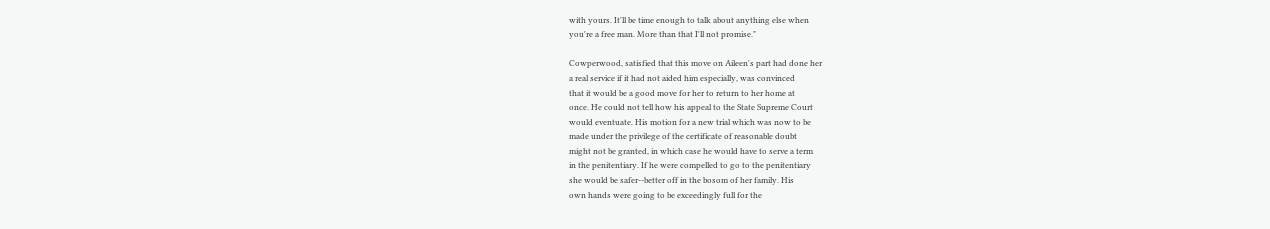with yours. It'll be time enough to talk about anything else when
you're a free man. More than that I'll not promise."

Cowperwood, satisfied that this move on Aileen's part had done her
a real service if it had not aided him especially, was convinced
that it would be a good move for her to return to her home at
once. He could not tell how his appeal to the State Supreme Court
would eventuate. His motion for a new trial which was now to be
made under the privilege of the certificate of reasonable doubt
might not be granted, in which case he would have to serve a term
in the penitentiary. If he were compelled to go to the penitentiary
she would be safer--better off in the bosom of her family. His
own hands were going to be exceedingly full for the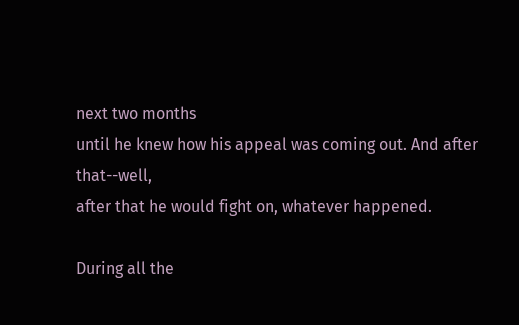next two months
until he knew how his appeal was coming out. And after that--well,
after that he would fight on, whatever happened.

During all the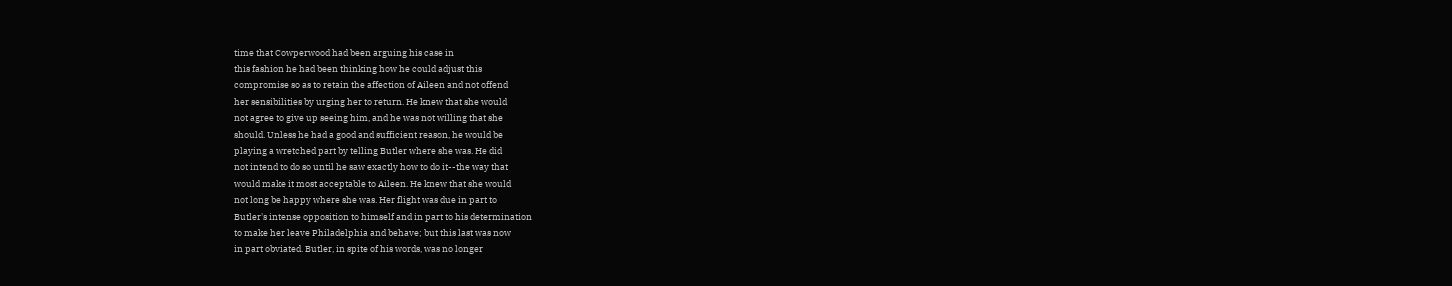time that Cowperwood had been arguing his case in
this fashion he had been thinking how he could adjust this
compromise so as to retain the affection of Aileen and not offend
her sensibilities by urging her to return. He knew that she would
not agree to give up seeing him, and he was not willing that she
should. Unless he had a good and sufficient reason, he would be
playing a wretched part by telling Butler where she was. He did
not intend to do so until he saw exactly how to do it--the way that
would make it most acceptable to Aileen. He knew that she would
not long be happy where she was. Her flight was due in part to
Butler's intense opposition to himself and in part to his determination
to make her leave Philadelphia and behave; but this last was now
in part obviated. Butler, in spite of his words, was no longer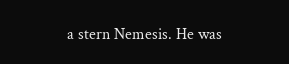a stern Nemesis. He was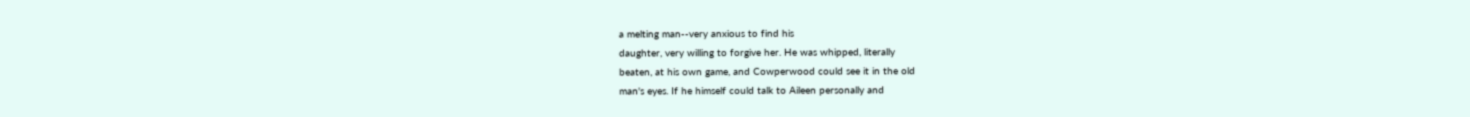a melting man--very anxious to find his
daughter, very willing to forgive her. He was whipped, literally
beaten, at his own game, and Cowperwood could see it in the old
man's eyes. If he himself could talk to Aileen personally and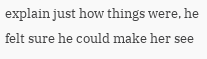explain just how things were, he felt sure he could make her see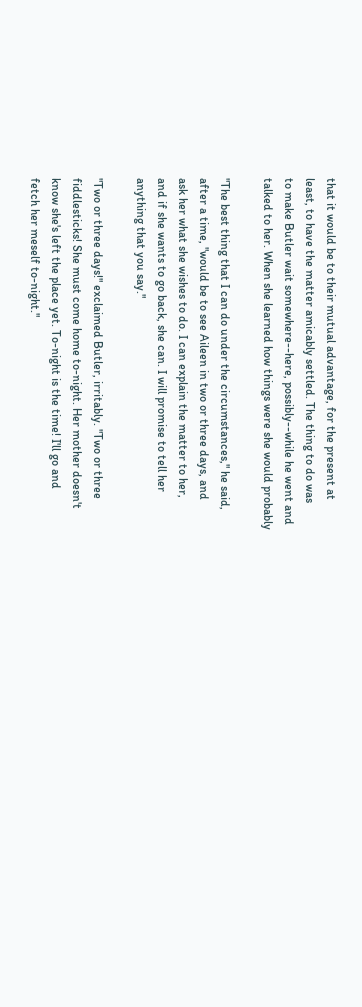that it would be to their mutual advantage, for the present at
least, to have the matter amicably settled. The thing to do was
to make Butler wait somewhere--here, possibly--while he went and
talked to her. When she learned how things were she would probably

"The best thing that I can do under the circumstances," he said,
after a time, "would be to see Aileen in two or three days, and
ask her what she wishes to do. I can explain the matter to her,
and if she wants to go back, she can. I will promise to tell her
anything that you say."

"Two or three days!" exclaimed Butler, irritably. "Two or three
fiddlesticks! She must come home to-night. Her mother doesn't
know she's left the place yet. To-night is the time! I'll go and
fetch her meself to-night."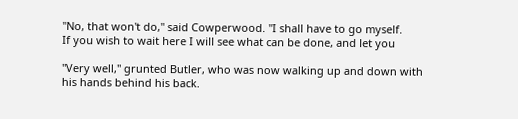"No, that won't do," said Cowperwood. "I shall have to go myself.
If you wish to wait here I will see what can be done, and let you

"Very well," grunted Butler, who was now walking up and down with
his hands behind his back.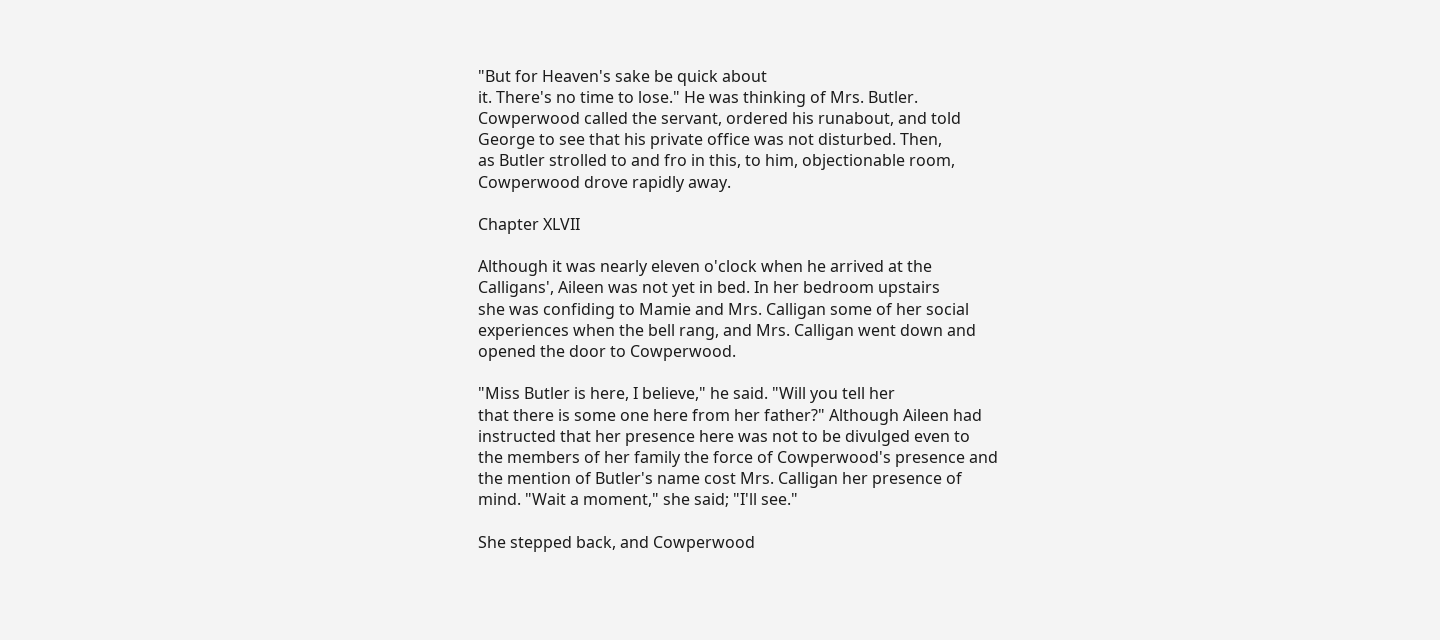"But for Heaven's sake be quick about
it. There's no time to lose." He was thinking of Mrs. Butler.
Cowperwood called the servant, ordered his runabout, and told
George to see that his private office was not disturbed. Then,
as Butler strolled to and fro in this, to him, objectionable room,
Cowperwood drove rapidly away.

Chapter XLVII

Although it was nearly eleven o'clock when he arrived at the
Calligans', Aileen was not yet in bed. In her bedroom upstairs
she was confiding to Mamie and Mrs. Calligan some of her social
experiences when the bell rang, and Mrs. Calligan went down and
opened the door to Cowperwood.

"Miss Butler is here, I believe," he said. "Will you tell her
that there is some one here from her father?" Although Aileen had
instructed that her presence here was not to be divulged even to
the members of her family the force of Cowperwood's presence and
the mention of Butler's name cost Mrs. Calligan her presence of
mind. "Wait a moment," she said; "I'll see."

She stepped back, and Cowperwood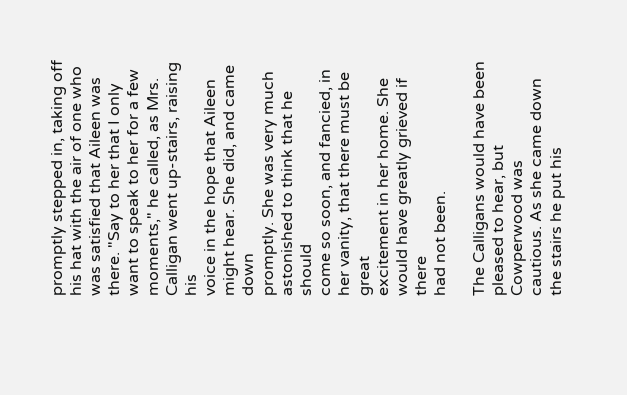promptly stepped in, taking off
his hat with the air of one who was satisfied that Aileen was
there. "Say to her that I only want to speak to her for a few
moments," he called, as Mrs. Calligan went up-stairs, raising his
voice in the hope that Aileen might hear. She did, and came down
promptly. She was very much astonished to think that he should
come so soon, and fancied, in her vanity, that there must be great
excitement in her home. She would have greatly grieved if there
had not been.

The Calligans would have been pleased to hear, but Cowperwood was
cautious. As she came down the stairs he put his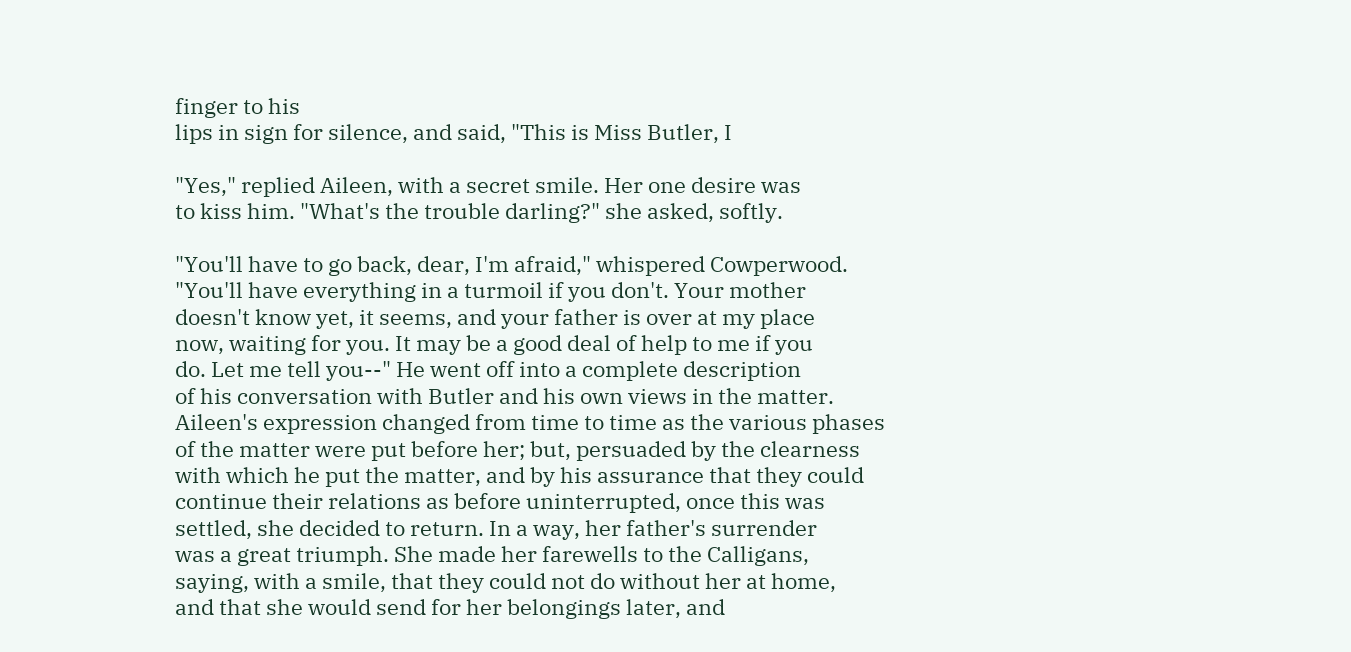finger to his
lips in sign for silence, and said, "This is Miss Butler, I

"Yes," replied Aileen, with a secret smile. Her one desire was
to kiss him. "What's the trouble darling?" she asked, softly.

"You'll have to go back, dear, I'm afraid," whispered Cowperwood.
"You'll have everything in a turmoil if you don't. Your mother
doesn't know yet, it seems, and your father is over at my place
now, waiting for you. It may be a good deal of help to me if you
do. Let me tell you--" He went off into a complete description
of his conversation with Butler and his own views in the matter.
Aileen's expression changed from time to time as the various phases
of the matter were put before her; but, persuaded by the clearness
with which he put the matter, and by his assurance that they could
continue their relations as before uninterrupted, once this was
settled, she decided to return. In a way, her father's surrender
was a great triumph. She made her farewells to the Calligans,
saying, with a smile, that they could not do without her at home,
and that she would send for her belongings later, and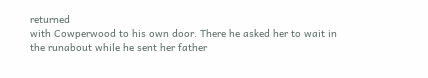returned
with Cowperwood to his own door. There he asked her to wait in
the runabout while he sent her father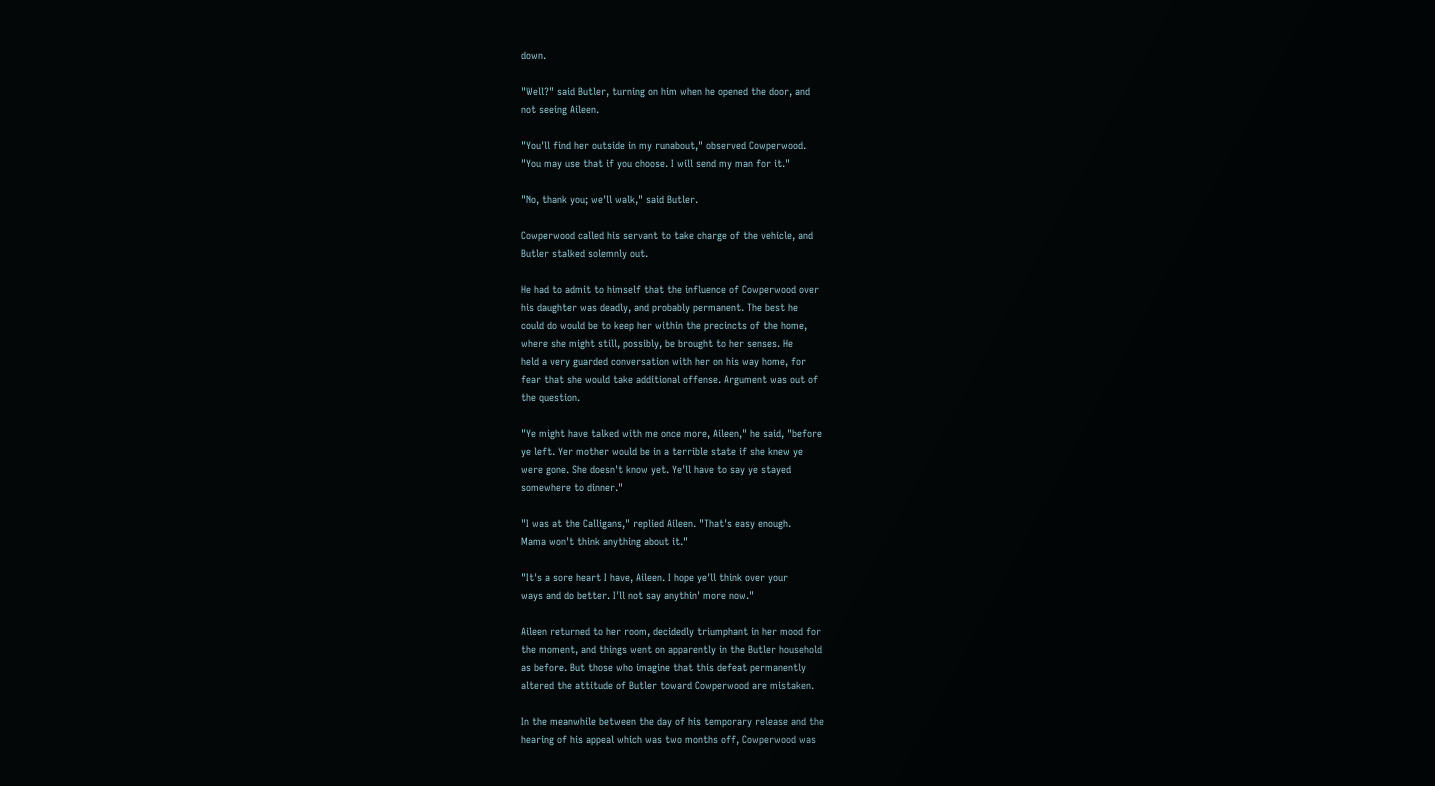down.

"Well?" said Butler, turning on him when he opened the door, and
not seeing Aileen.

"You'll find her outside in my runabout," observed Cowperwood.
"You may use that if you choose. I will send my man for it."

"No, thank you; we'll walk," said Butler.

Cowperwood called his servant to take charge of the vehicle, and
Butler stalked solemnly out.

He had to admit to himself that the influence of Cowperwood over
his daughter was deadly, and probably permanent. The best he
could do would be to keep her within the precincts of the home,
where she might still, possibly, be brought to her senses. He
held a very guarded conversation with her on his way home, for
fear that she would take additional offense. Argument was out of
the question.

"Ye might have talked with me once more, Aileen," he said, "before
ye left. Yer mother would be in a terrible state if she knew ye
were gone. She doesn't know yet. Ye'll have to say ye stayed
somewhere to dinner."

"I was at the Calligans," replied Aileen. "That's easy enough.
Mama won't think anything about it."

"It's a sore heart I have, Aileen. I hope ye'll think over your
ways and do better. I'll not say anythin' more now."

Aileen returned to her room, decidedly triumphant in her mood for
the moment, and things went on apparently in the Butler household
as before. But those who imagine that this defeat permanently
altered the attitude of Butler toward Cowperwood are mistaken.

In the meanwhile between the day of his temporary release and the
hearing of his appeal which was two months off, Cowperwood was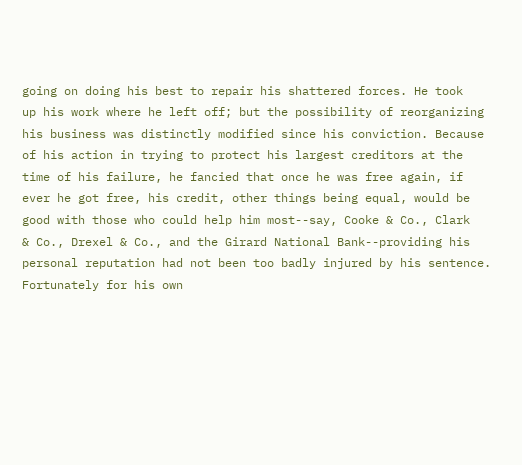going on doing his best to repair his shattered forces. He took
up his work where he left off; but the possibility of reorganizing
his business was distinctly modified since his conviction. Because
of his action in trying to protect his largest creditors at the
time of his failure, he fancied that once he was free again, if
ever he got free, his credit, other things being equal, would be
good with those who could help him most--say, Cooke & Co., Clark
& Co., Drexel & Co., and the Girard National Bank--providing his
personal reputation had not been too badly injured by his sentence.
Fortunately for his own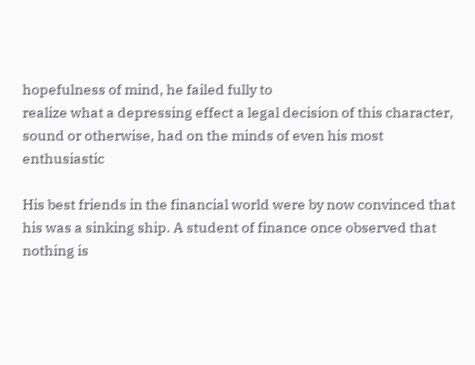hopefulness of mind, he failed fully to
realize what a depressing effect a legal decision of this character,
sound or otherwise, had on the minds of even his most enthusiastic

His best friends in the financial world were by now convinced that
his was a sinking ship. A student of finance once observed that
nothing is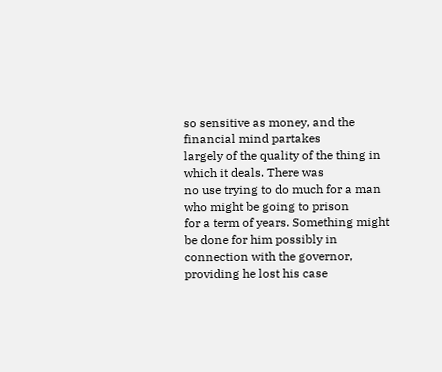so sensitive as money, and the financial mind partakes
largely of the quality of the thing in which it deals. There was
no use trying to do much for a man who might be going to prison
for a term of years. Something might be done for him possibly in
connection with the governor, providing he lost his case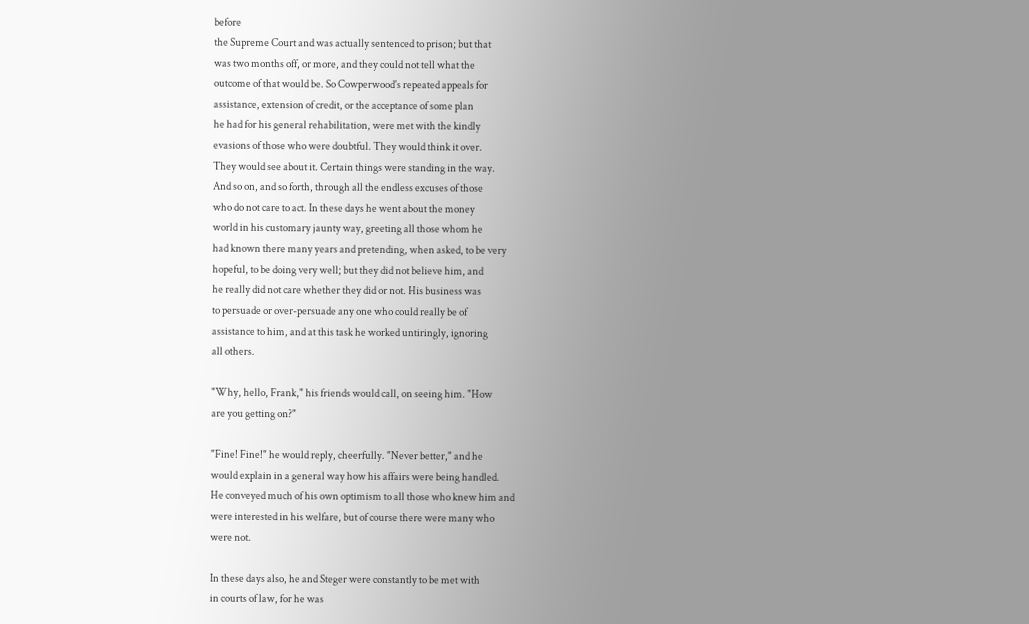before
the Supreme Court and was actually sentenced to prison; but that
was two months off, or more, and they could not tell what the
outcome of that would be. So Cowperwood's repeated appeals for
assistance, extension of credit, or the acceptance of some plan
he had for his general rehabilitation, were met with the kindly
evasions of those who were doubtful. They would think it over.
They would see about it. Certain things were standing in the way.
And so on, and so forth, through all the endless excuses of those
who do not care to act. In these days he went about the money
world in his customary jaunty way, greeting all those whom he
had known there many years and pretending, when asked, to be very
hopeful, to be doing very well; but they did not believe him, and
he really did not care whether they did or not. His business was
to persuade or over-persuade any one who could really be of
assistance to him, and at this task he worked untiringly, ignoring
all others.

"Why, hello, Frank," his friends would call, on seeing him. "How
are you getting on?"

"Fine! Fine!" he would reply, cheerfully. "Never better," and he
would explain in a general way how his affairs were being handled.
He conveyed much of his own optimism to all those who knew him and
were interested in his welfare, but of course there were many who
were not.

In these days also, he and Steger were constantly to be met with
in courts of law, for he was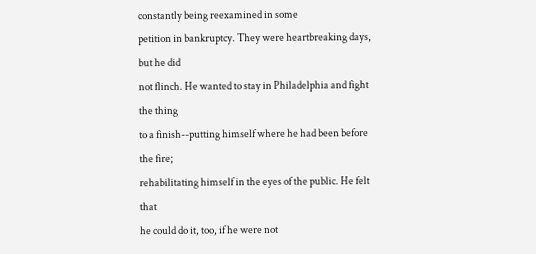constantly being reexamined in some
petition in bankruptcy. They were heartbreaking days, but he did
not flinch. He wanted to stay in Philadelphia and fight the thing
to a finish--putting himself where he had been before the fire;
rehabilitating himself in the eyes of the public. He felt that
he could do it, too, if he were not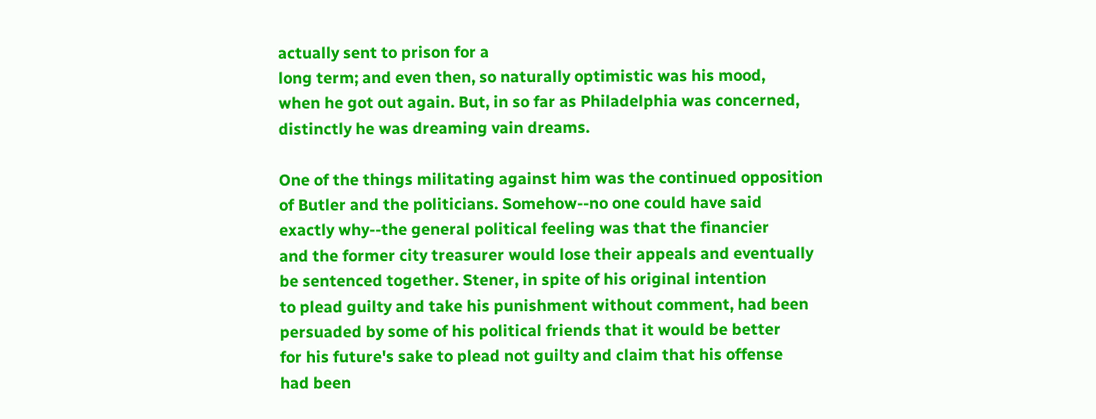actually sent to prison for a
long term; and even then, so naturally optimistic was his mood,
when he got out again. But, in so far as Philadelphia was concerned,
distinctly he was dreaming vain dreams.

One of the things militating against him was the continued opposition
of Butler and the politicians. Somehow--no one could have said
exactly why--the general political feeling was that the financier
and the former city treasurer would lose their appeals and eventually
be sentenced together. Stener, in spite of his original intention
to plead guilty and take his punishment without comment, had been
persuaded by some of his political friends that it would be better
for his future's sake to plead not guilty and claim that his offense
had been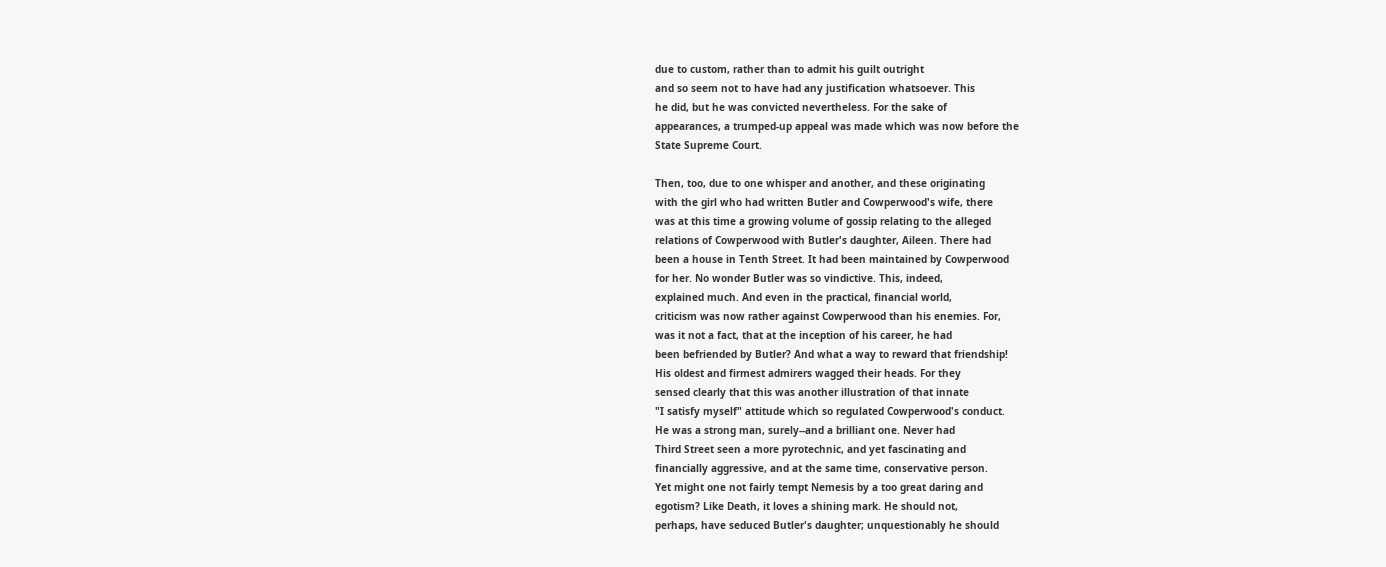due to custom, rather than to admit his guilt outright
and so seem not to have had any justification whatsoever. This
he did, but he was convicted nevertheless. For the sake of
appearances, a trumped-up appeal was made which was now before the
State Supreme Court.

Then, too, due to one whisper and another, and these originating
with the girl who had written Butler and Cowperwood's wife, there
was at this time a growing volume of gossip relating to the alleged
relations of Cowperwood with Butler's daughter, Aileen. There had
been a house in Tenth Street. It had been maintained by Cowperwood
for her. No wonder Butler was so vindictive. This, indeed,
explained much. And even in the practical, financial world,
criticism was now rather against Cowperwood than his enemies. For,
was it not a fact, that at the inception of his career, he had
been befriended by Butler? And what a way to reward that friendship!
His oldest and firmest admirers wagged their heads. For they
sensed clearly that this was another illustration of that innate
"I satisfy myself" attitude which so regulated Cowperwood's conduct.
He was a strong man, surely--and a brilliant one. Never had
Third Street seen a more pyrotechnic, and yet fascinating and
financially aggressive, and at the same time, conservative person.
Yet might one not fairly tempt Nemesis by a too great daring and
egotism? Like Death, it loves a shining mark. He should not,
perhaps, have seduced Butler's daughter; unquestionably he should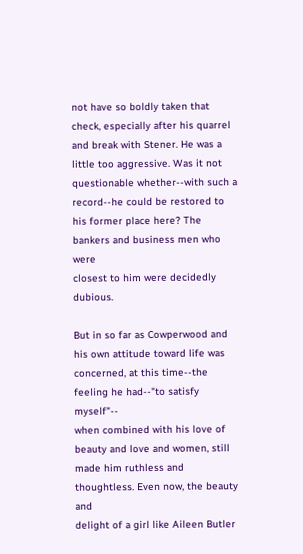not have so boldly taken that check, especially after his quarrel
and break with Stener. He was a little too aggressive. Was it not
questionable whether--with such a record--he could be restored to
his former place here? The bankers and business men who were
closest to him were decidedly dubious.

But in so far as Cowperwood and his own attitude toward life was
concerned, at this time--the feeling he had--"to satisfy myself"--
when combined with his love of beauty and love and women, still
made him ruthless and thoughtless. Even now, the beauty and
delight of a girl like Aileen Butler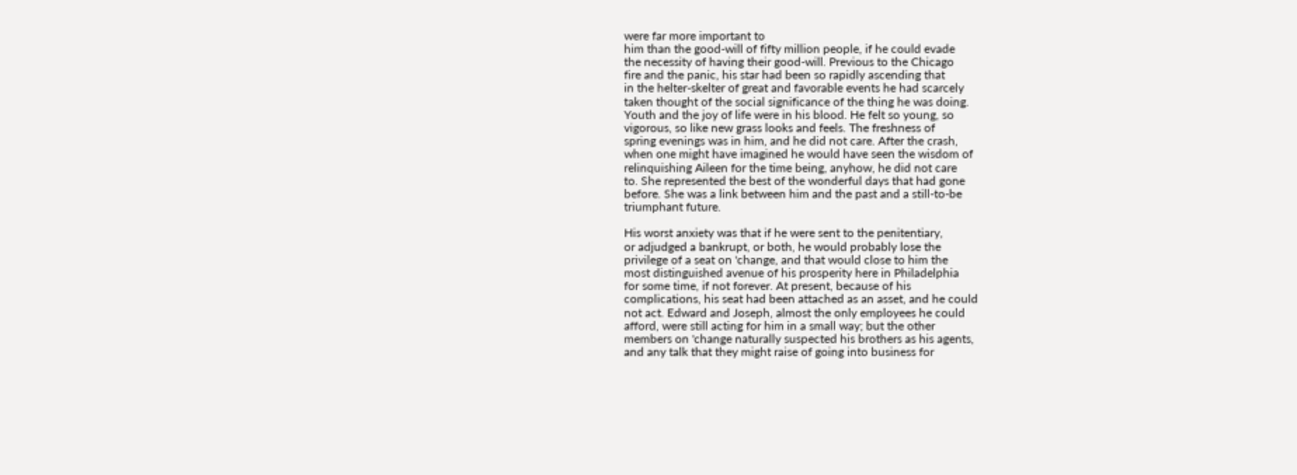were far more important to
him than the good-will of fifty million people, if he could evade
the necessity of having their good-will. Previous to the Chicago
fire and the panic, his star had been so rapidly ascending that
in the helter-skelter of great and favorable events he had scarcely
taken thought of the social significance of the thing he was doing.
Youth and the joy of life were in his blood. He felt so young, so
vigorous, so like new grass looks and feels. The freshness of
spring evenings was in him, and he did not care. After the crash,
when one might have imagined he would have seen the wisdom of
relinquishing Aileen for the time being, anyhow, he did not care
to. She represented the best of the wonderful days that had gone
before. She was a link between him and the past and a still-to-be
triumphant future.

His worst anxiety was that if he were sent to the penitentiary,
or adjudged a bankrupt, or both, he would probably lose the
privilege of a seat on 'change, and that would close to him the
most distinguished avenue of his prosperity here in Philadelphia
for some time, if not forever. At present, because of his
complications, his seat had been attached as an asset, and he could
not act. Edward and Joseph, almost the only employees he could
afford, were still acting for him in a small way; but the other
members on 'change naturally suspected his brothers as his agents,
and any talk that they might raise of going into business for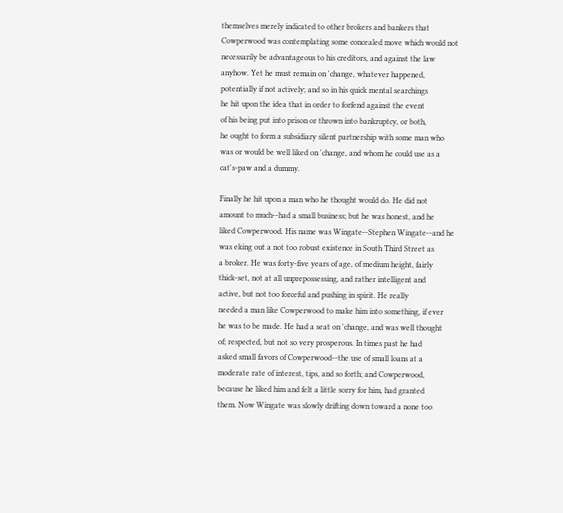themselves merely indicated to other brokers and bankers that
Cowperwood was contemplating some concealed move which would not
necessarily be advantageous to his creditors, and against the law
anyhow. Yet he must remain on 'change, whatever happened,
potentially if not actively; and so in his quick mental searchings
he hit upon the idea that in order to forfend against the event
of his being put into prison or thrown into bankruptcy, or both,
he ought to form a subsidiary silent partnership with some man who
was or would be well liked on 'change, and whom he could use as a
cat's-paw and a dummy.

Finally he hit upon a man who he thought would do. He did not
amount to much--had a small business; but he was honest, and he
liked Cowperwood. His name was Wingate--Stephen Wingate--and he
was eking out a not too robust existence in South Third Street as
a broker. He was forty-five years of age, of medium height, fairly
thick-set, not at all unprepossessing, and rather intelligent and
active, but not too forceful and pushing in spirit. He really
needed a man like Cowperwood to make him into something, if ever
he was to be made. He had a seat on 'change, and was well thought
of; respected, but not so very prosperous. In times past he had
asked small favors of Cowperwood--the use of small loans at a
moderate rate of interest, tips, and so forth; and Cowperwood,
because he liked him and felt a little sorry for him, had granted
them. Now Wingate was slowly drifting down toward a none too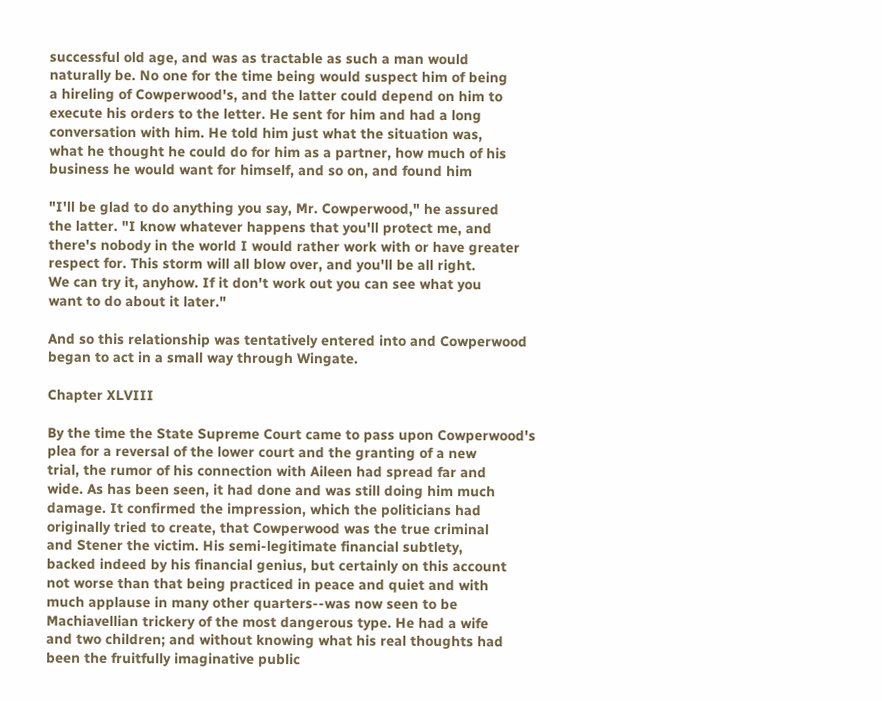successful old age, and was as tractable as such a man would
naturally be. No one for the time being would suspect him of being
a hireling of Cowperwood's, and the latter could depend on him to
execute his orders to the letter. He sent for him and had a long
conversation with him. He told him just what the situation was,
what he thought he could do for him as a partner, how much of his
business he would want for himself, and so on, and found him

"I'll be glad to do anything you say, Mr. Cowperwood," he assured
the latter. "I know whatever happens that you'll protect me, and
there's nobody in the world I would rather work with or have greater
respect for. This storm will all blow over, and you'll be all right.
We can try it, anyhow. If it don't work out you can see what you
want to do about it later."

And so this relationship was tentatively entered into and Cowperwood
began to act in a small way through Wingate.

Chapter XLVIII

By the time the State Supreme Court came to pass upon Cowperwood's
plea for a reversal of the lower court and the granting of a new
trial, the rumor of his connection with Aileen had spread far and
wide. As has been seen, it had done and was still doing him much
damage. It confirmed the impression, which the politicians had
originally tried to create, that Cowperwood was the true criminal
and Stener the victim. His semi-legitimate financial subtlety,
backed indeed by his financial genius, but certainly on this account
not worse than that being practiced in peace and quiet and with
much applause in many other quarters--was now seen to be
Machiavellian trickery of the most dangerous type. He had a wife
and two children; and without knowing what his real thoughts had
been the fruitfully imaginative public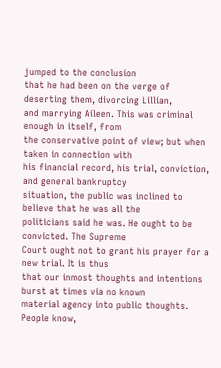jumped to the conclusion
that he had been on the verge of deserting them, divorcing Lillian,
and marrying Aileen. This was criminal enough in itself, from
the conservative point of view; but when taken in connection with
his financial record, his trial, conviction, and general bankruptcy
situation, the public was inclined to believe that he was all the
politicians said he was. He ought to be convicted. The Supreme
Court ought not to grant his prayer for a new trial. It is thus
that our inmost thoughts and intentions burst at times via no known
material agency into public thoughts. People know,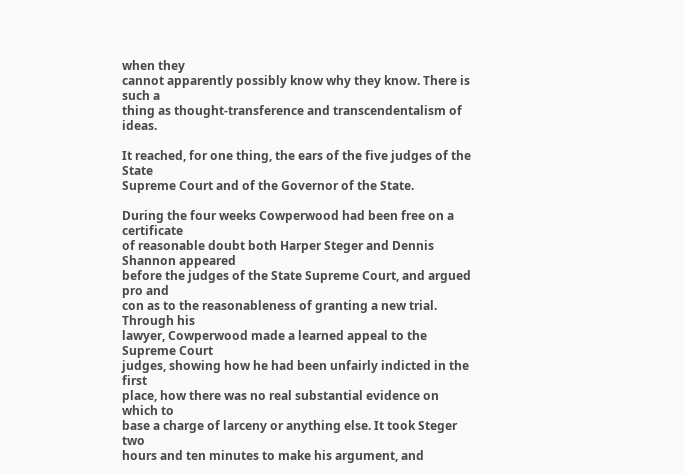when they
cannot apparently possibly know why they know. There is such a
thing as thought-transference and transcendentalism of ideas.

It reached, for one thing, the ears of the five judges of the State
Supreme Court and of the Governor of the State.

During the four weeks Cowperwood had been free on a certificate
of reasonable doubt both Harper Steger and Dennis Shannon appeared
before the judges of the State Supreme Court, and argued pro and
con as to the reasonableness of granting a new trial. Through his
lawyer, Cowperwood made a learned appeal to the Supreme Court
judges, showing how he had been unfairly indicted in the first
place, how there was no real substantial evidence on which to
base a charge of larceny or anything else. It took Steger two
hours and ten minutes to make his argument, and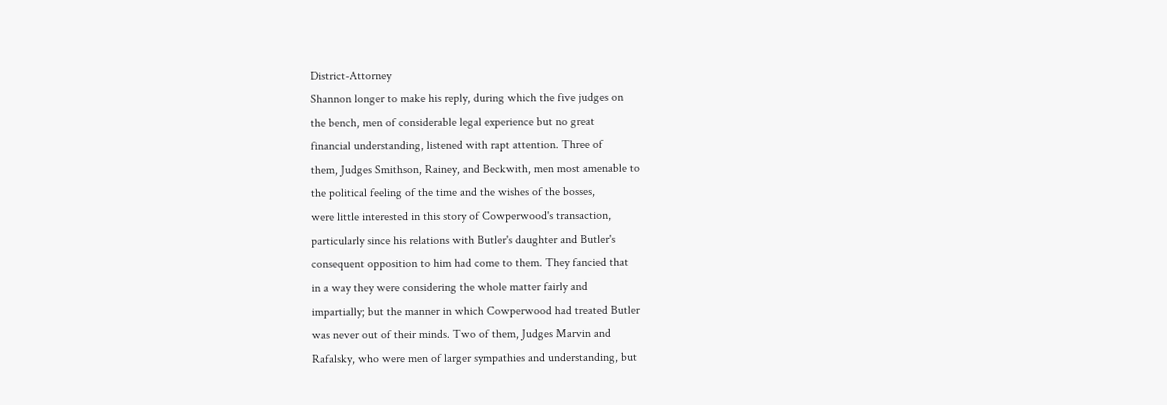District-Attorney
Shannon longer to make his reply, during which the five judges on
the bench, men of considerable legal experience but no great
financial understanding, listened with rapt attention. Three of
them, Judges Smithson, Rainey, and Beckwith, men most amenable to
the political feeling of the time and the wishes of the bosses,
were little interested in this story of Cowperwood's transaction,
particularly since his relations with Butler's daughter and Butler's
consequent opposition to him had come to them. They fancied that
in a way they were considering the whole matter fairly and
impartially; but the manner in which Cowperwood had treated Butler
was never out of their minds. Two of them, Judges Marvin and
Rafalsky, who were men of larger sympathies and understanding, but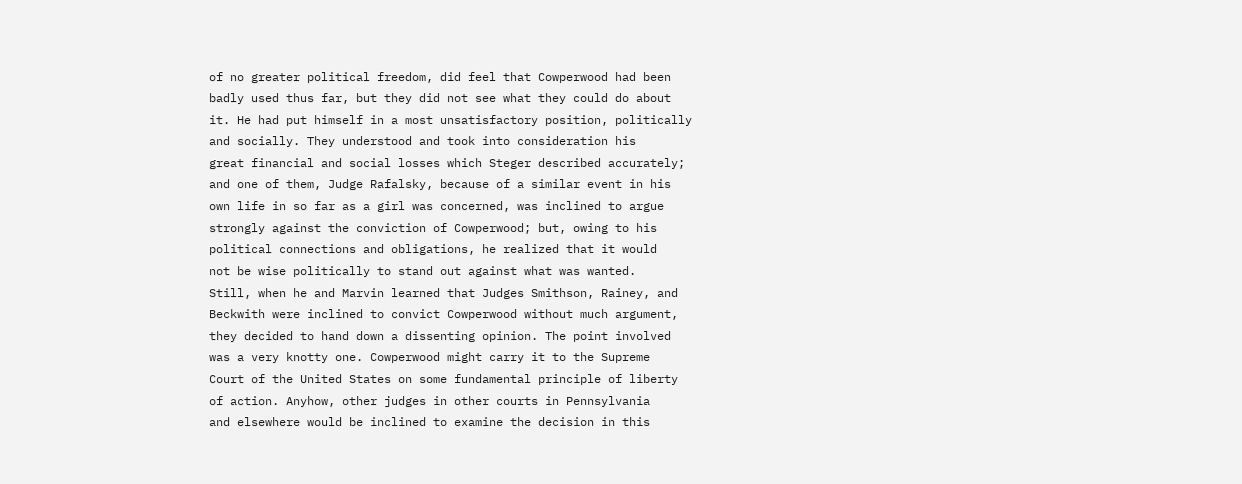of no greater political freedom, did feel that Cowperwood had been
badly used thus far, but they did not see what they could do about
it. He had put himself in a most unsatisfactory position, politically
and socially. They understood and took into consideration his
great financial and social losses which Steger described accurately;
and one of them, Judge Rafalsky, because of a similar event in his
own life in so far as a girl was concerned, was inclined to argue
strongly against the conviction of Cowperwood; but, owing to his
political connections and obligations, he realized that it would
not be wise politically to stand out against what was wanted.
Still, when he and Marvin learned that Judges Smithson, Rainey, and
Beckwith were inclined to convict Cowperwood without much argument,
they decided to hand down a dissenting opinion. The point involved
was a very knotty one. Cowperwood might carry it to the Supreme
Court of the United States on some fundamental principle of liberty
of action. Anyhow, other judges in other courts in Pennsylvania
and elsewhere would be inclined to examine the decision in this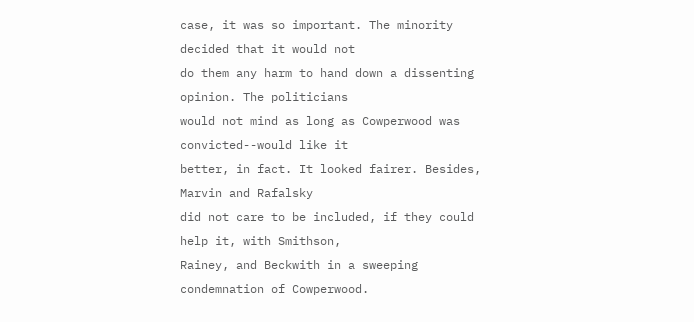case, it was so important. The minority decided that it would not
do them any harm to hand down a dissenting opinion. The politicians
would not mind as long as Cowperwood was convicted--would like it
better, in fact. It looked fairer. Besides, Marvin and Rafalsky
did not care to be included, if they could help it, with Smithson,
Rainey, and Beckwith in a sweeping condemnation of Cowperwood.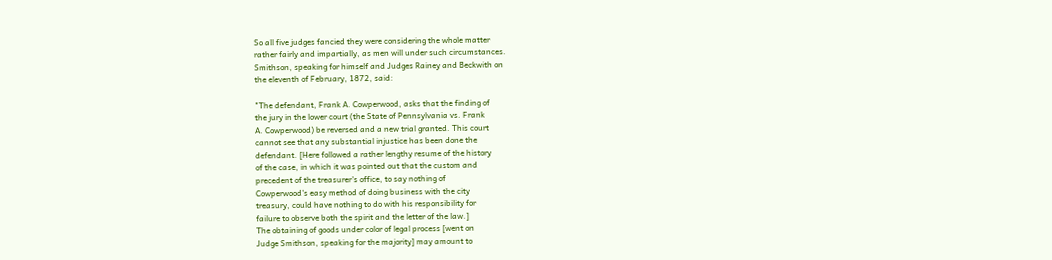So all five judges fancied they were considering the whole matter
rather fairly and impartially, as men will under such circumstances.
Smithson, speaking for himself and Judges Rainey and Beckwith on
the eleventh of February, 1872, said:

"The defendant, Frank A. Cowperwood, asks that the finding of
the jury in the lower court (the State of Pennsylvania vs. Frank
A. Cowperwood) be reversed and a new trial granted. This court
cannot see that any substantial injustice has been done the
defendant. [Here followed a rather lengthy resume of the history
of the case, in which it was pointed out that the custom and
precedent of the treasurer's office, to say nothing of
Cowperwood's easy method of doing business with the city
treasury, could have nothing to do with his responsibility for
failure to observe both the spirit and the letter of the law.]
The obtaining of goods under color of legal process [went on
Judge Smithson, speaking for the majority] may amount to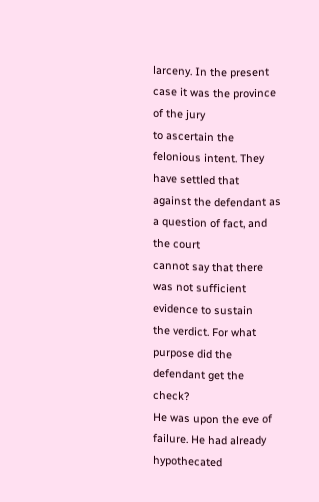larceny. In the present case it was the province of the jury
to ascertain the felonious intent. They have settled that
against the defendant as a question of fact, and the court
cannot say that there was not sufficient evidence to sustain
the verdict. For what purpose did the defendant get the check?
He was upon the eve of failure. He had already hypothecated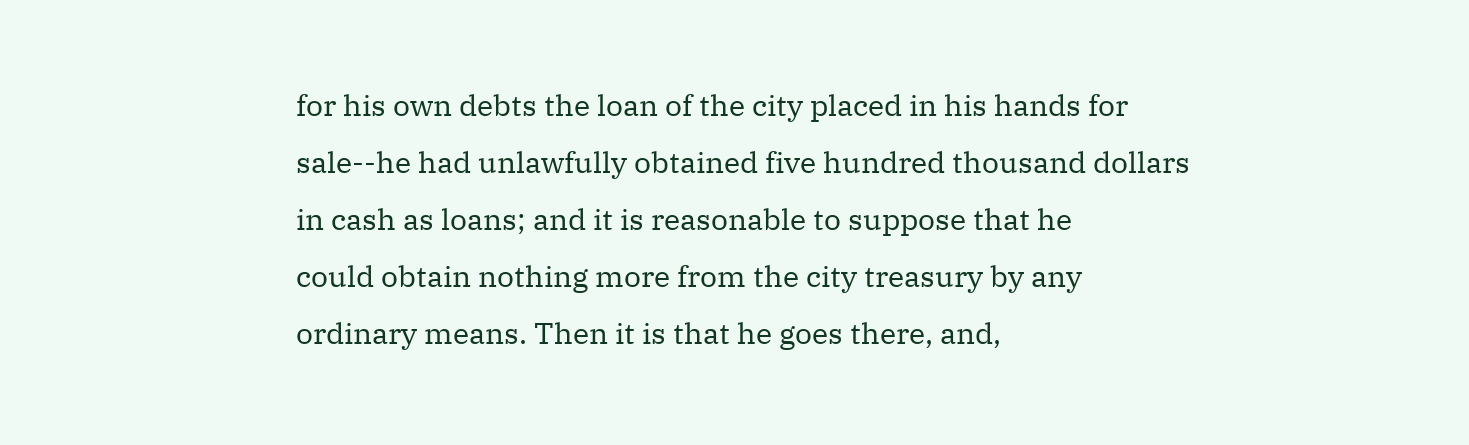for his own debts the loan of the city placed in his hands for
sale--he had unlawfully obtained five hundred thousand dollars
in cash as loans; and it is reasonable to suppose that he
could obtain nothing more from the city treasury by any
ordinary means. Then it is that he goes there, and,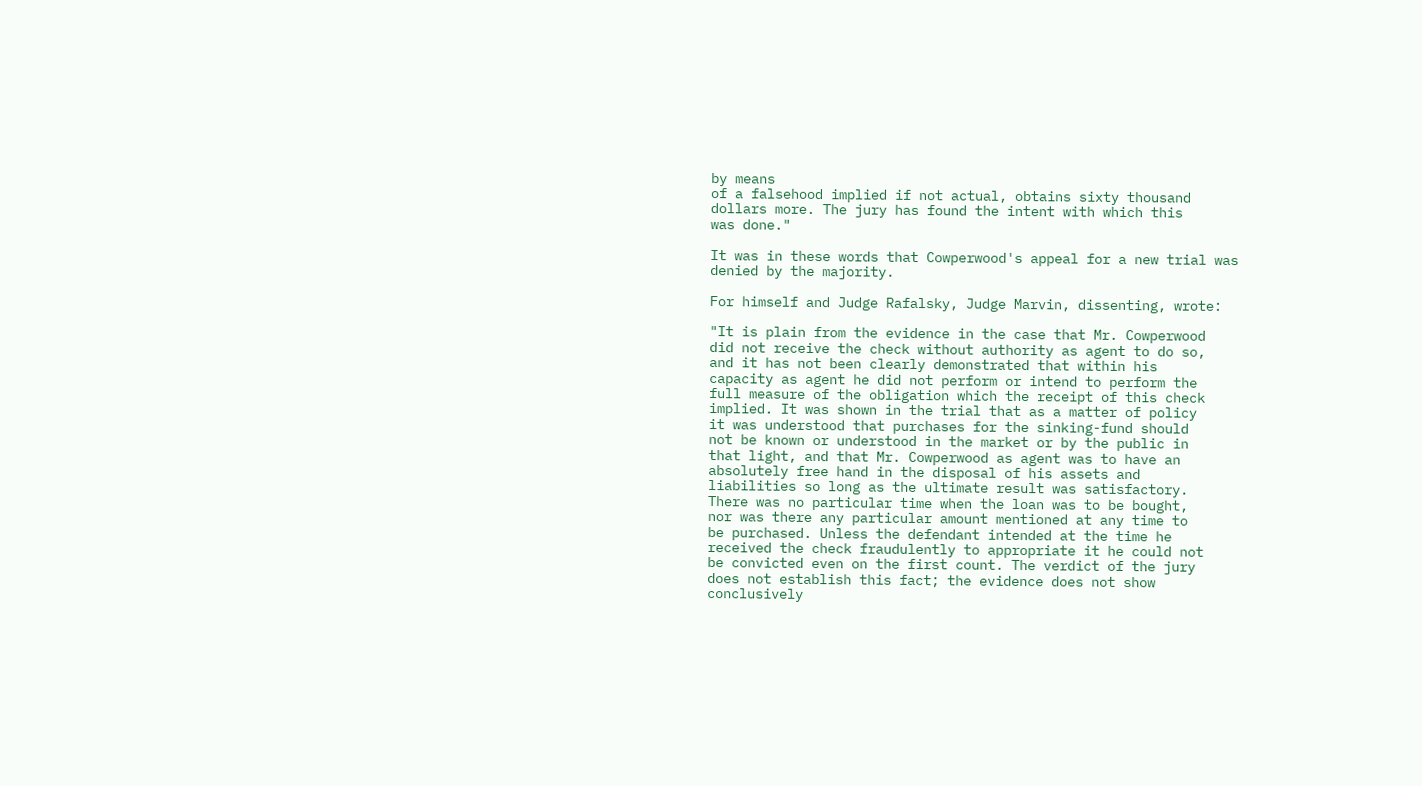by means
of a falsehood implied if not actual, obtains sixty thousand
dollars more. The jury has found the intent with which this
was done."

It was in these words that Cowperwood's appeal for a new trial was
denied by the majority.

For himself and Judge Rafalsky, Judge Marvin, dissenting, wrote:

"It is plain from the evidence in the case that Mr. Cowperwood
did not receive the check without authority as agent to do so,
and it has not been clearly demonstrated that within his
capacity as agent he did not perform or intend to perform the
full measure of the obligation which the receipt of this check
implied. It was shown in the trial that as a matter of policy
it was understood that purchases for the sinking-fund should
not be known or understood in the market or by the public in
that light, and that Mr. Cowperwood as agent was to have an
absolutely free hand in the disposal of his assets and
liabilities so long as the ultimate result was satisfactory.
There was no particular time when the loan was to be bought,
nor was there any particular amount mentioned at any time to
be purchased. Unless the defendant intended at the time he
received the check fraudulently to appropriate it he could not
be convicted even on the first count. The verdict of the jury
does not establish this fact; the evidence does not show
conclusively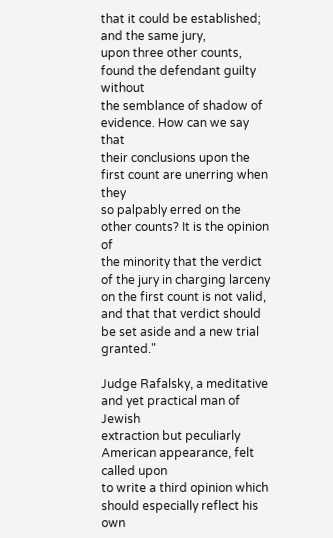that it could be established; and the same jury,
upon three other counts, found the defendant guilty without
the semblance of shadow of evidence. How can we say that
their conclusions upon the first count are unerring when they
so palpably erred on the other counts? It is the opinion of
the minority that the verdict of the jury in charging larceny
on the first count is not valid, and that that verdict should
be set aside and a new trial granted."

Judge Rafalsky, a meditative and yet practical man of Jewish
extraction but peculiarly American appearance, felt called upon
to write a third opinion which should especially reflect his own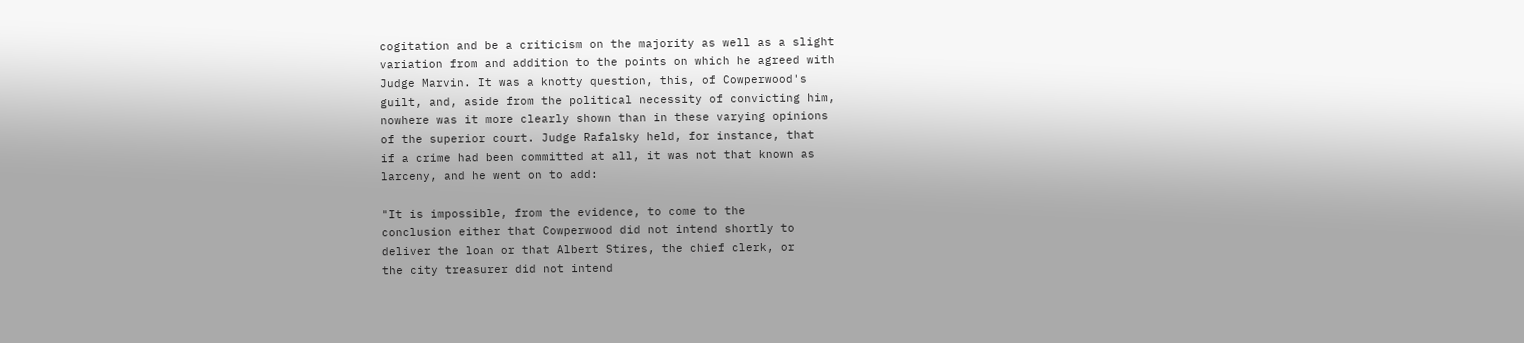cogitation and be a criticism on the majority as well as a slight
variation from and addition to the points on which he agreed with
Judge Marvin. It was a knotty question, this, of Cowperwood's
guilt, and, aside from the political necessity of convicting him,
nowhere was it more clearly shown than in these varying opinions
of the superior court. Judge Rafalsky held, for instance, that
if a crime had been committed at all, it was not that known as
larceny, and he went on to add:

"It is impossible, from the evidence, to come to the
conclusion either that Cowperwood did not intend shortly to
deliver the loan or that Albert Stires, the chief clerk, or
the city treasurer did not intend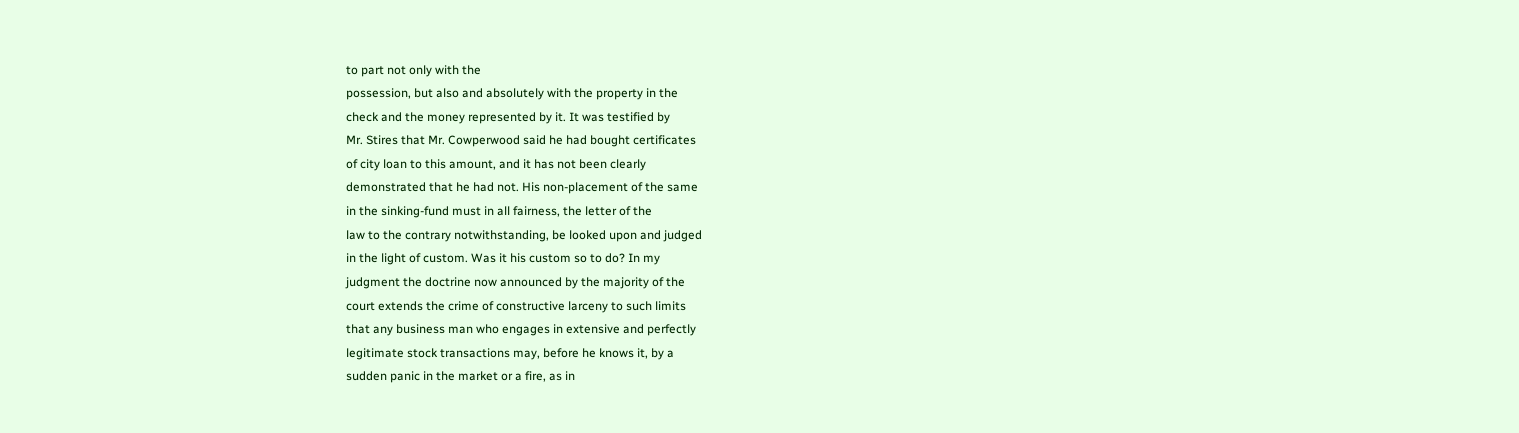to part not only with the
possession, but also and absolutely with the property in the
check and the money represented by it. It was testified by
Mr. Stires that Mr. Cowperwood said he had bought certificates
of city loan to this amount, and it has not been clearly
demonstrated that he had not. His non-placement of the same
in the sinking-fund must in all fairness, the letter of the
law to the contrary notwithstanding, be looked upon and judged
in the light of custom. Was it his custom so to do? In my
judgment the doctrine now announced by the majority of the
court extends the crime of constructive larceny to such limits
that any business man who engages in extensive and perfectly
legitimate stock transactions may, before he knows it, by a
sudden panic in the market or a fire, as in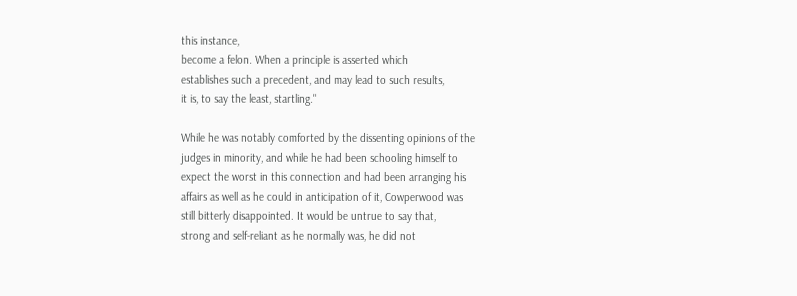this instance,
become a felon. When a principle is asserted which
establishes such a precedent, and may lead to such results,
it is, to say the least, startling."

While he was notably comforted by the dissenting opinions of the
judges in minority, and while he had been schooling himself to
expect the worst in this connection and had been arranging his
affairs as well as he could in anticipation of it, Cowperwood was
still bitterly disappointed. It would be untrue to say that,
strong and self-reliant as he normally was, he did not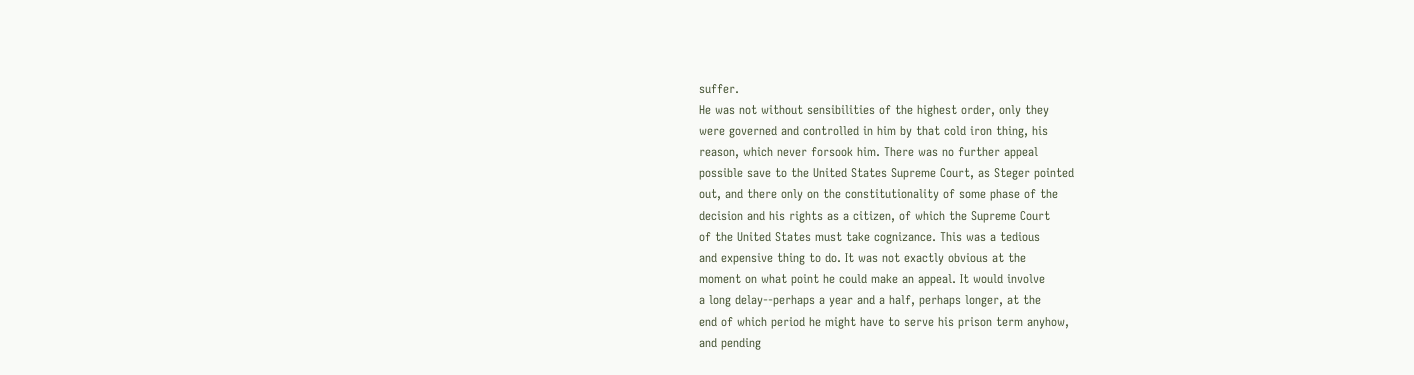suffer.
He was not without sensibilities of the highest order, only they
were governed and controlled in him by that cold iron thing, his
reason, which never forsook him. There was no further appeal
possible save to the United States Supreme Court, as Steger pointed
out, and there only on the constitutionality of some phase of the
decision and his rights as a citizen, of which the Supreme Court
of the United States must take cognizance. This was a tedious
and expensive thing to do. It was not exactly obvious at the
moment on what point he could make an appeal. It would involve
a long delay--perhaps a year and a half, perhaps longer, at the
end of which period he might have to serve his prison term anyhow,
and pending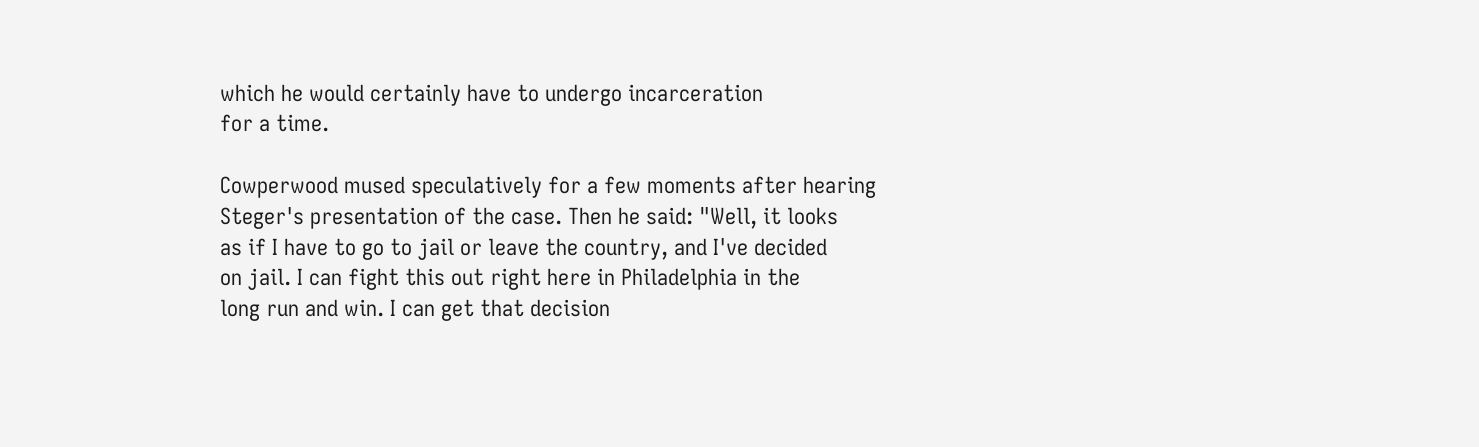which he would certainly have to undergo incarceration
for a time.

Cowperwood mused speculatively for a few moments after hearing
Steger's presentation of the case. Then he said: "Well, it looks
as if I have to go to jail or leave the country, and I've decided
on jail. I can fight this out right here in Philadelphia in the
long run and win. I can get that decision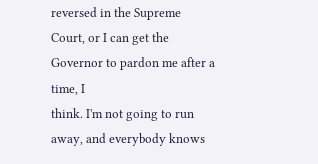reversed in the Supreme
Court, or I can get the Governor to pardon me after a time, I
think. I'm not going to run away, and everybody knows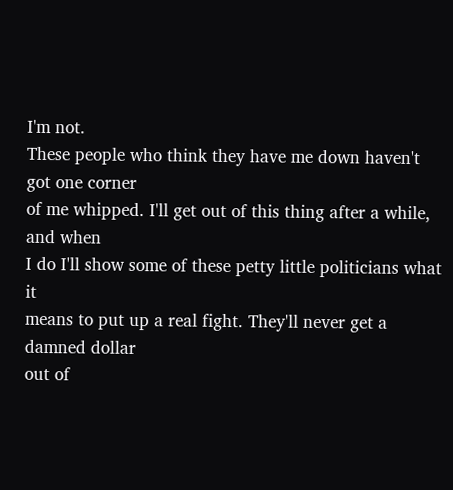I'm not.
These people who think they have me down haven't got one corner
of me whipped. I'll get out of this thing after a while, and when
I do I'll show some of these petty little politicians what it
means to put up a real fight. They'll never get a damned dollar
out of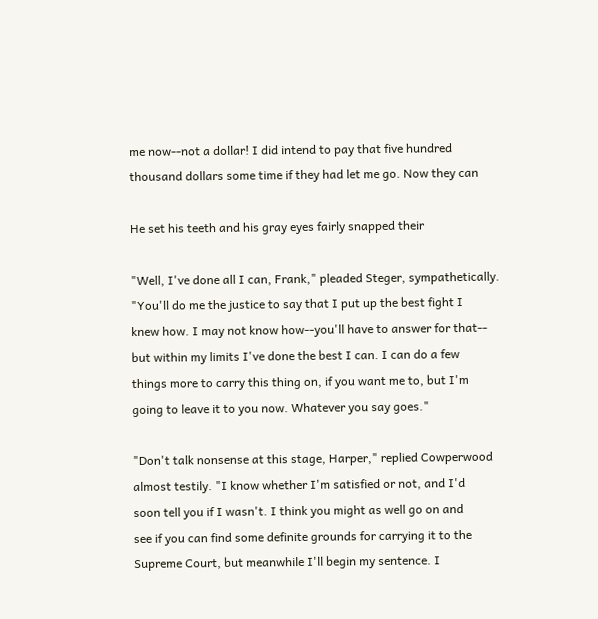me now--not a dollar! I did intend to pay that five hundred
thousand dollars some time if they had let me go. Now they can

He set his teeth and his gray eyes fairly snapped their

"Well, I've done all I can, Frank," pleaded Steger, sympathetically.
"You'll do me the justice to say that I put up the best fight I
knew how. I may not know how--you'll have to answer for that--
but within my limits I've done the best I can. I can do a few
things more to carry this thing on, if you want me to, but I'm
going to leave it to you now. Whatever you say goes."

"Don't talk nonsense at this stage, Harper," replied Cowperwood
almost testily. "I know whether I'm satisfied or not, and I'd
soon tell you if I wasn't. I think you might as well go on and
see if you can find some definite grounds for carrying it to the
Supreme Court, but meanwhile I'll begin my sentence. I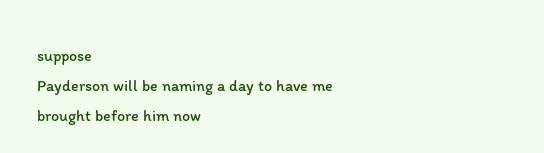suppose
Payderson will be naming a day to have me brought before him now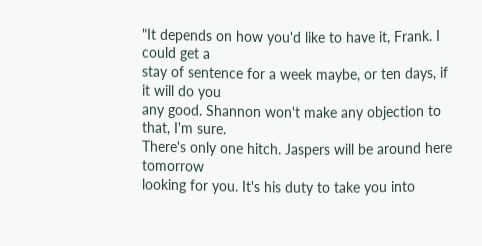"It depends on how you'd like to have it, Frank. I could get a
stay of sentence for a week maybe, or ten days, if it will do you
any good. Shannon won't make any objection to that, I'm sure.
There's only one hitch. Jaspers will be around here tomorrow
looking for you. It's his duty to take you into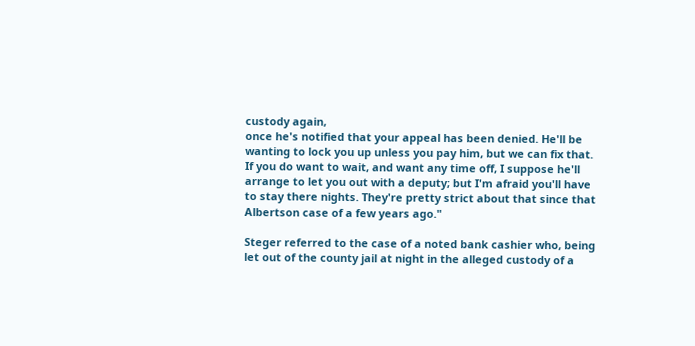custody again,
once he's notified that your appeal has been denied. He'll be
wanting to lock you up unless you pay him, but we can fix that.
If you do want to wait, and want any time off, I suppose he'll
arrange to let you out with a deputy; but I'm afraid you'll have
to stay there nights. They're pretty strict about that since that
Albertson case of a few years ago."

Steger referred to the case of a noted bank cashier who, being
let out of the county jail at night in the alleged custody of a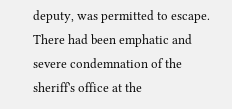deputy, was permitted to escape. There had been emphatic and
severe condemnation of the sheriff's office at the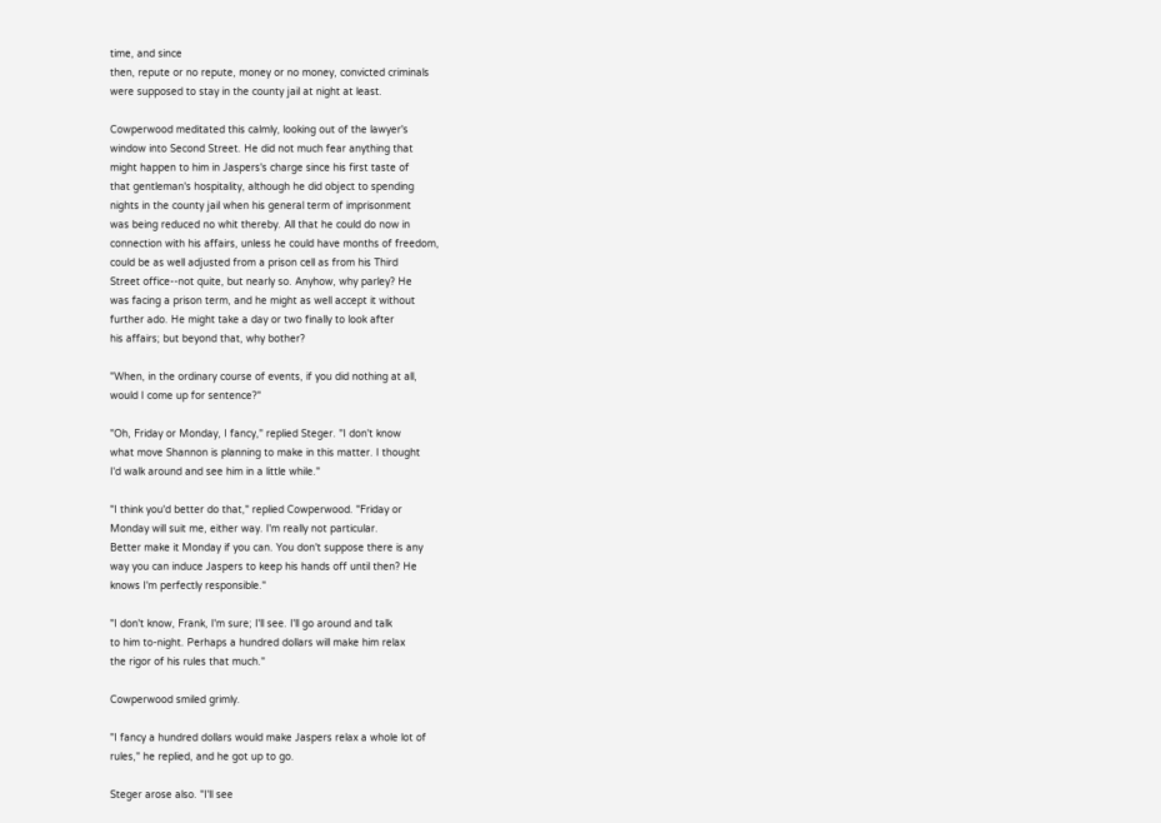time, and since
then, repute or no repute, money or no money, convicted criminals
were supposed to stay in the county jail at night at least.

Cowperwood meditated this calmly, looking out of the lawyer's
window into Second Street. He did not much fear anything that
might happen to him in Jaspers's charge since his first taste of
that gentleman's hospitality, although he did object to spending
nights in the county jail when his general term of imprisonment
was being reduced no whit thereby. All that he could do now in
connection with his affairs, unless he could have months of freedom,
could be as well adjusted from a prison cell as from his Third
Street office--not quite, but nearly so. Anyhow, why parley? He
was facing a prison term, and he might as well accept it without
further ado. He might take a day or two finally to look after
his affairs; but beyond that, why bother?

"When, in the ordinary course of events, if you did nothing at all,
would I come up for sentence?"

"Oh, Friday or Monday, I fancy," replied Steger. "I don't know
what move Shannon is planning to make in this matter. I thought
I'd walk around and see him in a little while."

"I think you'd better do that," replied Cowperwood. "Friday or
Monday will suit me, either way. I'm really not particular.
Better make it Monday if you can. You don't suppose there is any
way you can induce Jaspers to keep his hands off until then? He
knows I'm perfectly responsible."

"I don't know, Frank, I'm sure; I'll see. I'll go around and talk
to him to-night. Perhaps a hundred dollars will make him relax
the rigor of his rules that much."

Cowperwood smiled grimly.

"I fancy a hundred dollars would make Jaspers relax a whole lot of
rules," he replied, and he got up to go.

Steger arose also. "I'll see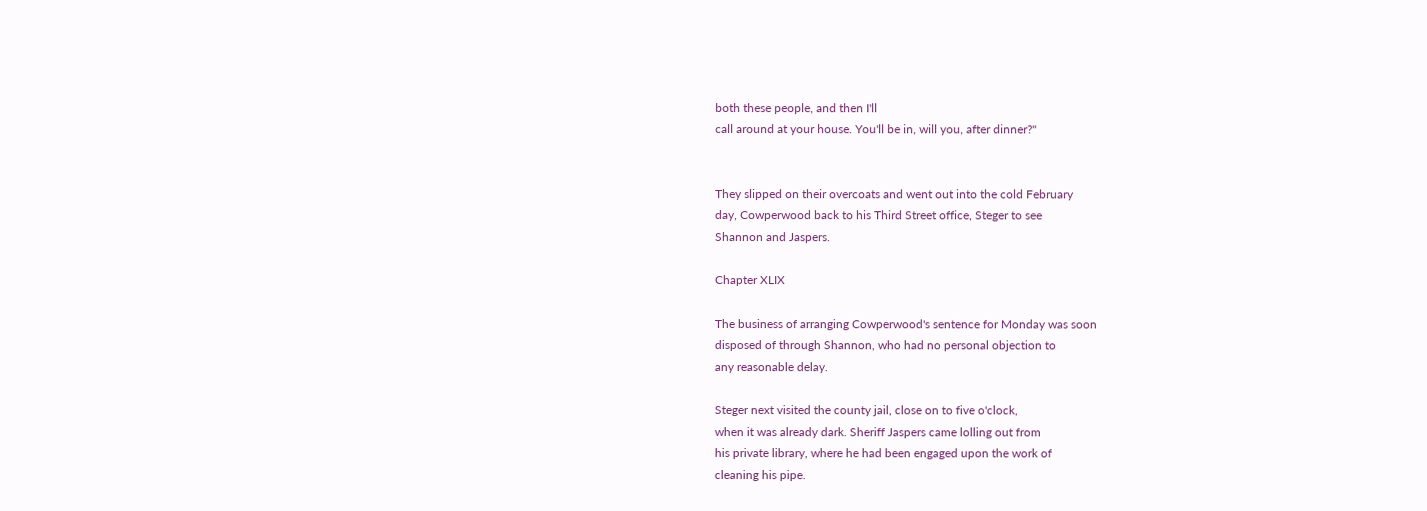both these people, and then I'll
call around at your house. You'll be in, will you, after dinner?"


They slipped on their overcoats and went out into the cold February
day, Cowperwood back to his Third Street office, Steger to see
Shannon and Jaspers.

Chapter XLIX

The business of arranging Cowperwood's sentence for Monday was soon
disposed of through Shannon, who had no personal objection to
any reasonable delay.

Steger next visited the county jail, close on to five o'clock,
when it was already dark. Sheriff Jaspers came lolling out from
his private library, where he had been engaged upon the work of
cleaning his pipe.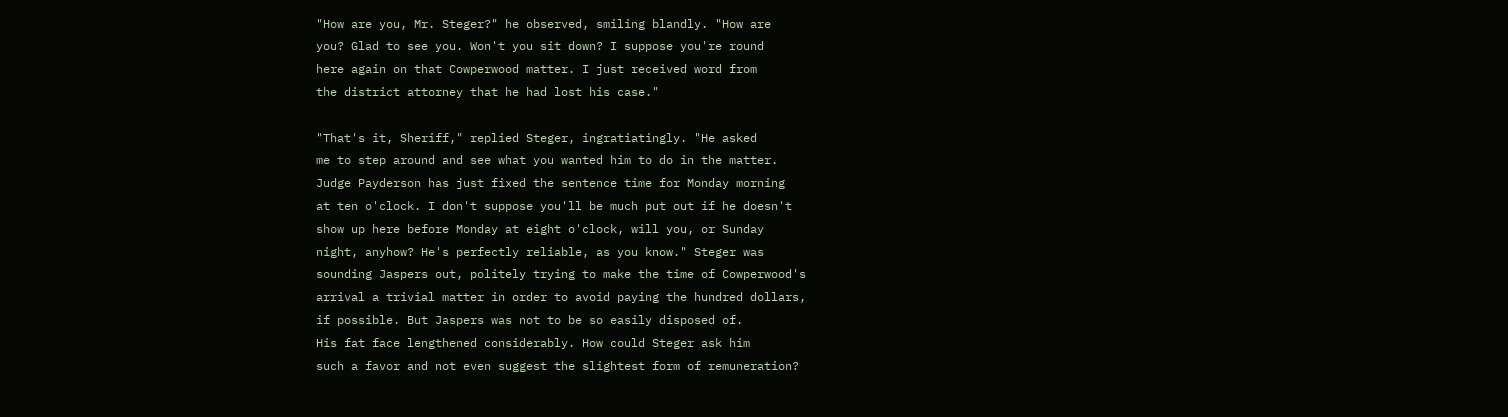"How are you, Mr. Steger?" he observed, smiling blandly. "How are
you? Glad to see you. Won't you sit down? I suppose you're round
here again on that Cowperwood matter. I just received word from
the district attorney that he had lost his case."

"That's it, Sheriff," replied Steger, ingratiatingly. "He asked
me to step around and see what you wanted him to do in the matter.
Judge Payderson has just fixed the sentence time for Monday morning
at ten o'clock. I don't suppose you'll be much put out if he doesn't
show up here before Monday at eight o'clock, will you, or Sunday
night, anyhow? He's perfectly reliable, as you know." Steger was
sounding Jaspers out, politely trying to make the time of Cowperwood's
arrival a trivial matter in order to avoid paying the hundred dollars,
if possible. But Jaspers was not to be so easily disposed of.
His fat face lengthened considerably. How could Steger ask him
such a favor and not even suggest the slightest form of remuneration?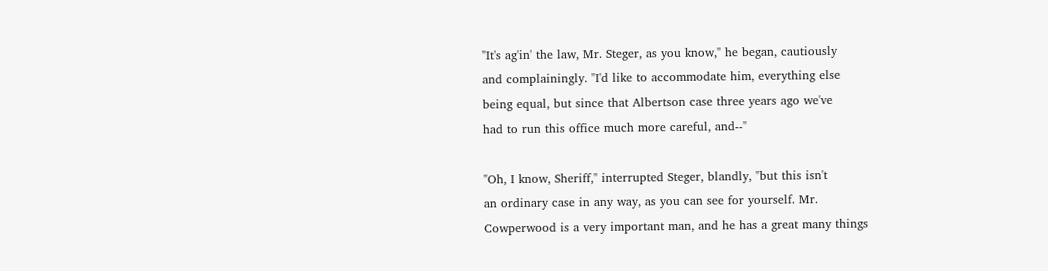"It's ag'in' the law, Mr. Steger, as you know," he began, cautiously
and complainingly. "I'd like to accommodate him, everything else
being equal, but since that Albertson case three years ago we've
had to run this office much more careful, and--"

"Oh, I know, Sheriff," interrupted Steger, blandly, "but this isn't
an ordinary case in any way, as you can see for yourself. Mr.
Cowperwood is a very important man, and he has a great many things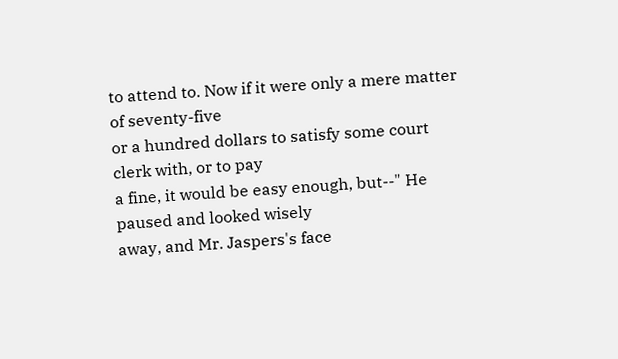to attend to. Now if it were only a mere matter of seventy-five
or a hundred dollars to satisfy some court clerk with, or to pay
a fine, it would be easy enough, but--" He paused and looked wisely
away, and Mr. Jaspers's face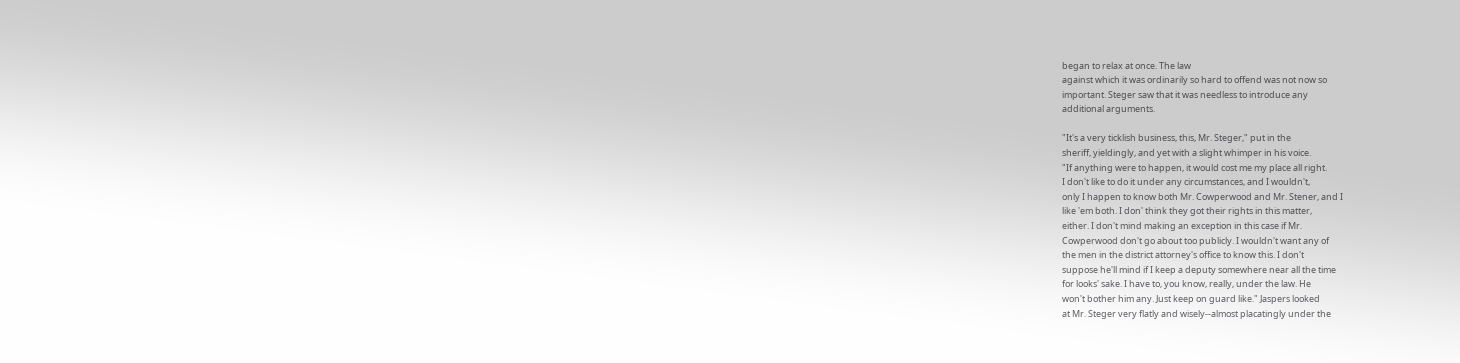began to relax at once. The law
against which it was ordinarily so hard to offend was not now so
important. Steger saw that it was needless to introduce any
additional arguments.

"It's a very ticklish business, this, Mr. Steger," put in the
sheriff, yieldingly, and yet with a slight whimper in his voice.
"If anything were to happen, it would cost me my place all right.
I don't like to do it under any circumstances, and I wouldn't,
only I happen to know both Mr. Cowperwood and Mr. Stener, and I
like 'em both. I don' think they got their rights in this matter,
either. I don't mind making an exception in this case if Mr.
Cowperwood don't go about too publicly. I wouldn't want any of
the men in the district attorney's office to know this. I don't
suppose he'll mind if I keep a deputy somewhere near all the time
for looks' sake. I have to, you know, really, under the law. He
won't bother him any. Just keep on guard like." Jaspers looked
at Mr. Steger very flatly and wisely--almost placatingly under the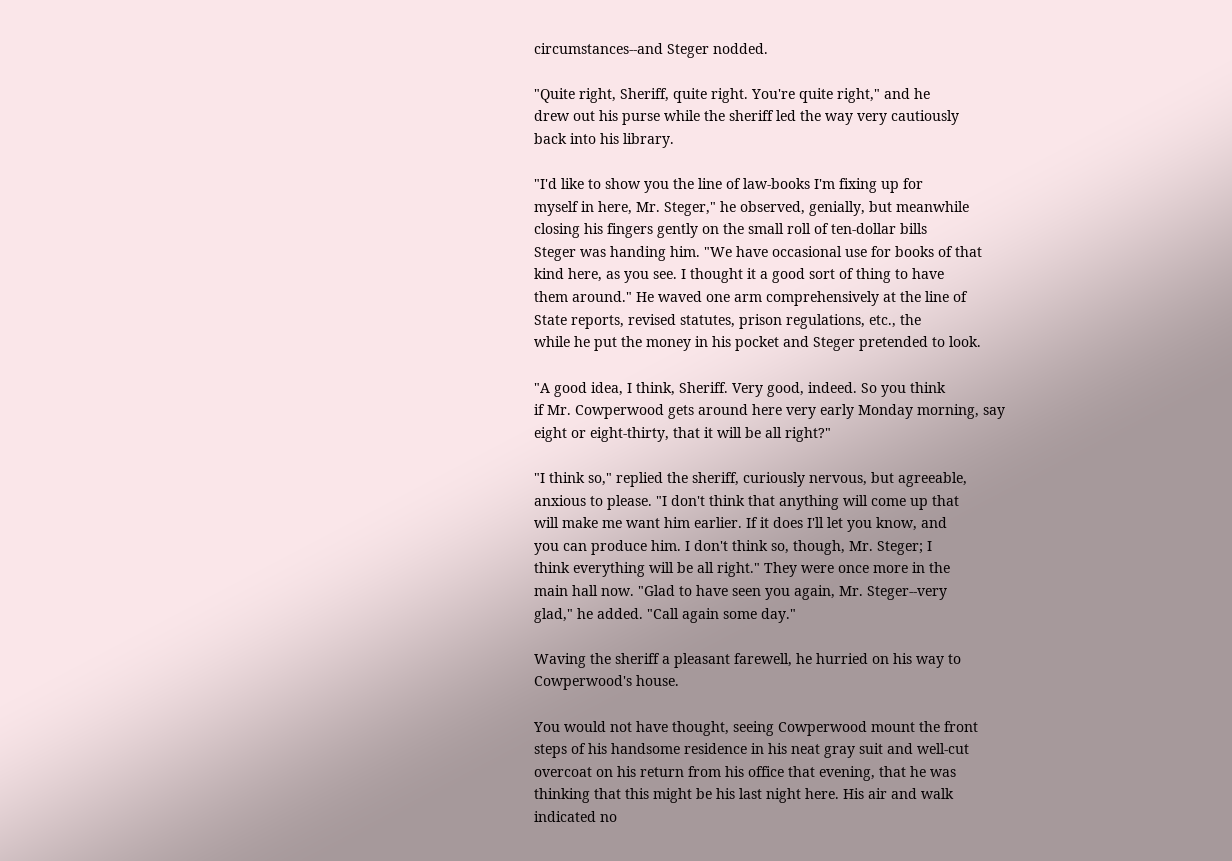circumstances--and Steger nodded.

"Quite right, Sheriff, quite right. You're quite right," and he
drew out his purse while the sheriff led the way very cautiously
back into his library.

"I'd like to show you the line of law-books I'm fixing up for
myself in here, Mr. Steger," he observed, genially, but meanwhile
closing his fingers gently on the small roll of ten-dollar bills
Steger was handing him. "We have occasional use for books of that
kind here, as you see. I thought it a good sort of thing to have
them around." He waved one arm comprehensively at the line of
State reports, revised statutes, prison regulations, etc., the
while he put the money in his pocket and Steger pretended to look.

"A good idea, I think, Sheriff. Very good, indeed. So you think
if Mr. Cowperwood gets around here very early Monday morning, say
eight or eight-thirty, that it will be all right?"

"I think so," replied the sheriff, curiously nervous, but agreeable,
anxious to please. "I don't think that anything will come up that
will make me want him earlier. If it does I'll let you know, and
you can produce him. I don't think so, though, Mr. Steger; I
think everything will be all right." They were once more in the
main hall now. "Glad to have seen you again, Mr. Steger--very
glad," he added. "Call again some day."

Waving the sheriff a pleasant farewell, he hurried on his way to
Cowperwood's house.

You would not have thought, seeing Cowperwood mount the front
steps of his handsome residence in his neat gray suit and well-cut
overcoat on his return from his office that evening, that he was
thinking that this might be his last night here. His air and walk
indicated no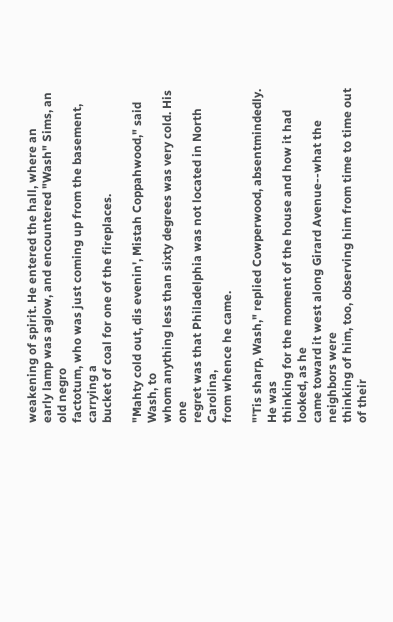weakening of spirit. He entered the hall, where an
early lamp was aglow, and encountered "Wash" Sims, an old negro
factotum, who was just coming up from the basement, carrying a
bucket of coal for one of the fireplaces.

"Mahty cold out, dis evenin', Mistah Coppahwood," said Wash, to
whom anything less than sixty degrees was very cold. His one
regret was that Philadelphia was not located in North Carolina,
from whence he came.

"'Tis sharp, Wash," replied Cowperwood, absentmindedly. He was
thinking for the moment of the house and how it had looked, as he
came toward it west along Girard Avenue--what the neighbors were
thinking of him, too, observing him from time to time out of their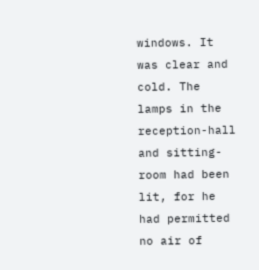windows. It was clear and cold. The lamps in the reception-hall
and sitting-room had been lit, for he had permitted no air of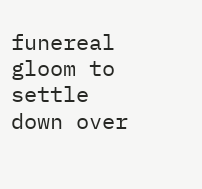funereal gloom to settle down over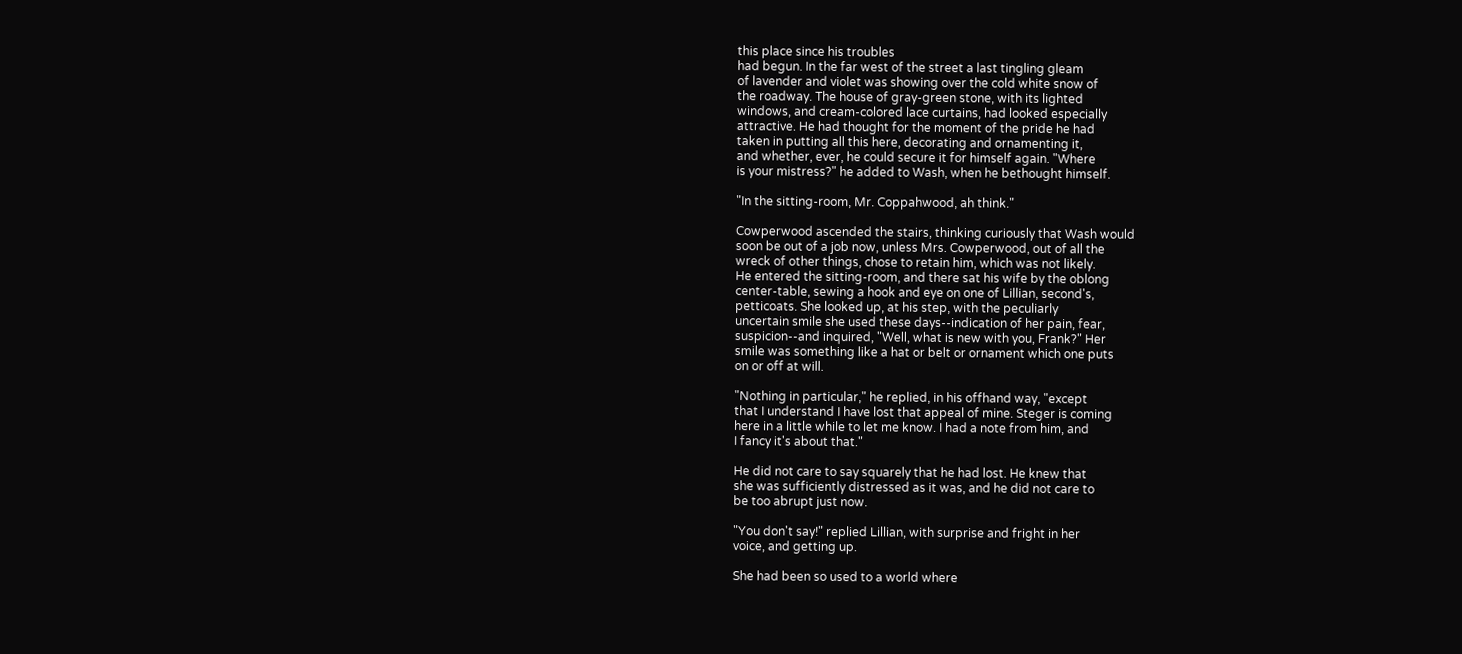this place since his troubles
had begun. In the far west of the street a last tingling gleam
of lavender and violet was showing over the cold white snow of
the roadway. The house of gray-green stone, with its lighted
windows, and cream-colored lace curtains, had looked especially
attractive. He had thought for the moment of the pride he had
taken in putting all this here, decorating and ornamenting it,
and whether, ever, he could secure it for himself again. "Where
is your mistress?" he added to Wash, when he bethought himself.

"In the sitting-room, Mr. Coppahwood, ah think."

Cowperwood ascended the stairs, thinking curiously that Wash would
soon be out of a job now, unless Mrs. Cowperwood, out of all the
wreck of other things, chose to retain him, which was not likely.
He entered the sitting-room, and there sat his wife by the oblong
center-table, sewing a hook and eye on one of Lillian, second's,
petticoats. She looked up, at his step, with the peculiarly
uncertain smile she used these days--indication of her pain, fear,
suspicion--and inquired, "Well, what is new with you, Frank?" Her
smile was something like a hat or belt or ornament which one puts
on or off at will.

"Nothing in particular," he replied, in his offhand way, "except
that I understand I have lost that appeal of mine. Steger is coming
here in a little while to let me know. I had a note from him, and
I fancy it's about that."

He did not care to say squarely that he had lost. He knew that
she was sufficiently distressed as it was, and he did not care to
be too abrupt just now.

"You don't say!" replied Lillian, with surprise and fright in her
voice, and getting up.

She had been so used to a world where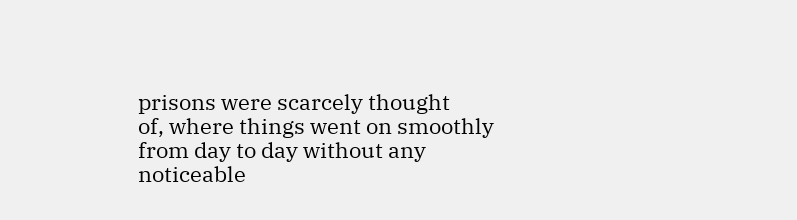prisons were scarcely thought
of, where things went on smoothly from day to day without any
noticeable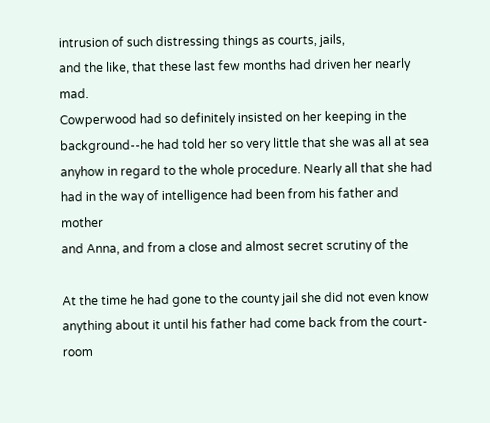intrusion of such distressing things as courts, jails,
and the like, that these last few months had driven her nearly mad.
Cowperwood had so definitely insisted on her keeping in the
background--he had told her so very little that she was all at sea
anyhow in regard to the whole procedure. Nearly all that she had
had in the way of intelligence had been from his father and mother
and Anna, and from a close and almost secret scrutiny of the

At the time he had gone to the county jail she did not even know
anything about it until his father had come back from the court-room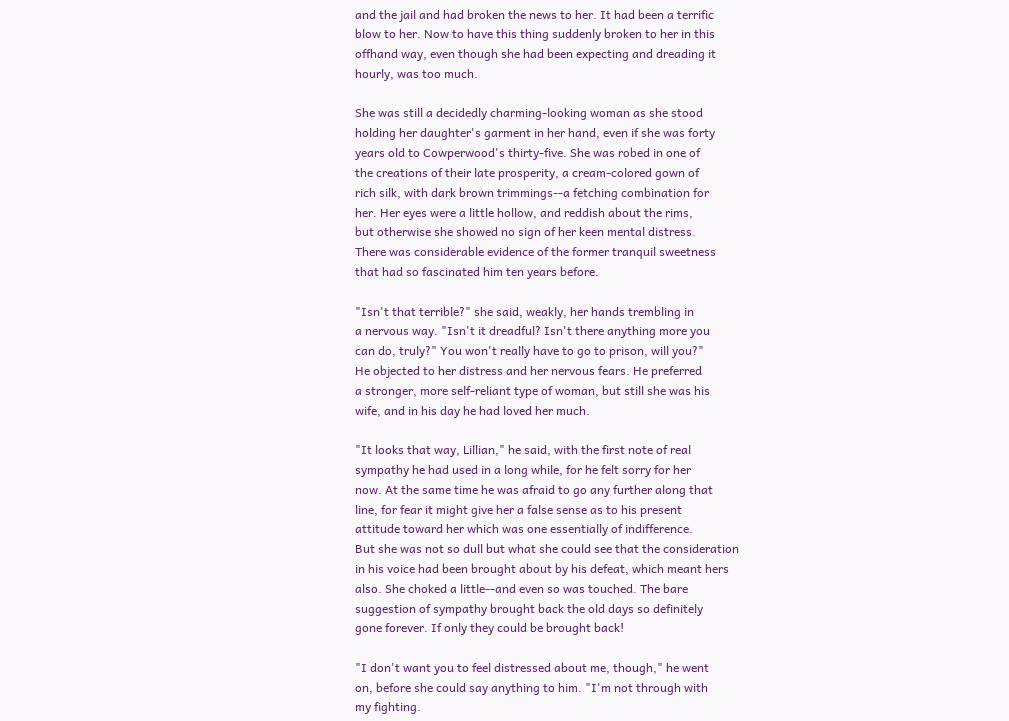and the jail and had broken the news to her. It had been a terrific
blow to her. Now to have this thing suddenly broken to her in this
offhand way, even though she had been expecting and dreading it
hourly, was too much.

She was still a decidedly charming-looking woman as she stood
holding her daughter's garment in her hand, even if she was forty
years old to Cowperwood's thirty-five. She was robed in one of
the creations of their late prosperity, a cream-colored gown of
rich silk, with dark brown trimmings--a fetching combination for
her. Her eyes were a little hollow, and reddish about the rims,
but otherwise she showed no sign of her keen mental distress.
There was considerable evidence of the former tranquil sweetness
that had so fascinated him ten years before.

"Isn't that terrible?" she said, weakly, her hands trembling in
a nervous way. "Isn't it dreadful? Isn't there anything more you
can do, truly?" You won't really have to go to prison, will you?"
He objected to her distress and her nervous fears. He preferred
a stronger, more self-reliant type of woman, but still she was his
wife, and in his day he had loved her much.

"It looks that way, Lillian," he said, with the first note of real
sympathy he had used in a long while, for he felt sorry for her
now. At the same time he was afraid to go any further along that
line, for fear it might give her a false sense as to his present
attitude toward her which was one essentially of indifference.
But she was not so dull but what she could see that the consideration
in his voice had been brought about by his defeat, which meant hers
also. She choked a little--and even so was touched. The bare
suggestion of sympathy brought back the old days so definitely
gone forever. If only they could be brought back!

"I don't want you to feel distressed about me, though," he went
on, before she could say anything to him. "I'm not through with
my fighting.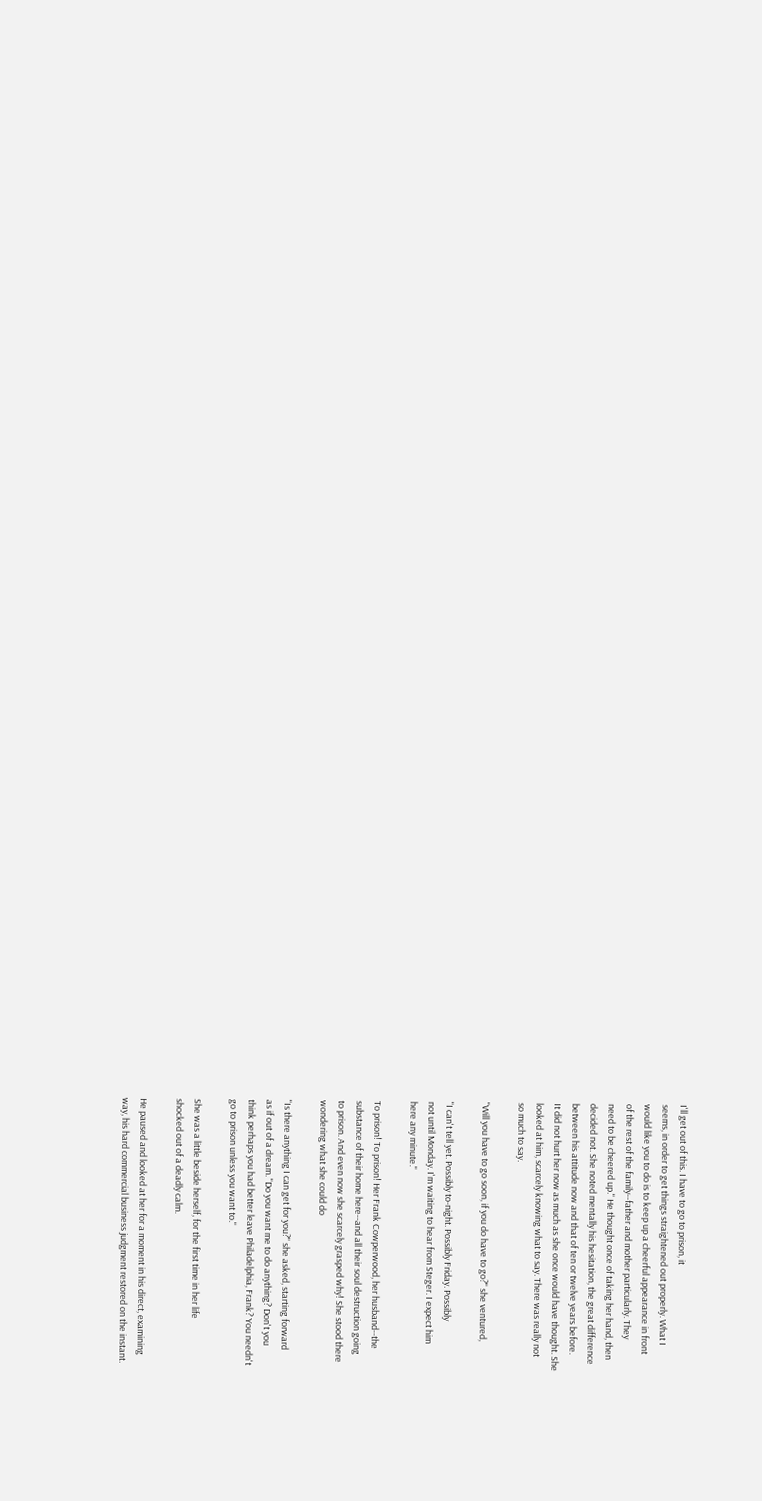I'll get out of this. I have to go to prison, it
seems, in order to get things straightened out properly. What I
would like you to do is to keep up a cheerful appearance in front
of the rest of the family--father and mother particularly. They
need to be cheered up." He thought once of taking her hand, then
decided not. She noted mentally his hesitation, the great difference
between his attitude now and that of ten or twelve years before.
It did not hurt her now as much as she once would have thought. She
looked at him, scarcely knowing what to say. There was really not
so much to say.

"Will you have to go soon, if you do have to go?" she ventured,

"I can't tell yet. Possibly to-night. Possibly Friday. Possibly
not until Monday. I'm waiting to hear from Steger. I expect him
here any minute."

To prison! To prison! Her Frank Cowperwood, her husband--the
substance of their home here--and all their soul destruction going
to prison. And even now she scarcely grasped why! She stood there
wondering what she could do

"Is there anything I can get for you?" she asked, starting forward
as if out of a dream. "Do you want me to do anything? Don't you
think perhaps you had better leave Philadelphia, Frank? You needn't
go to prison unless you want to."

She was a little beside herself, for the first time in her life
shocked out of a deadly calm.

He paused and looked at her for a moment in his direct, examining
way, his hard commercial business judgment restored on the instant.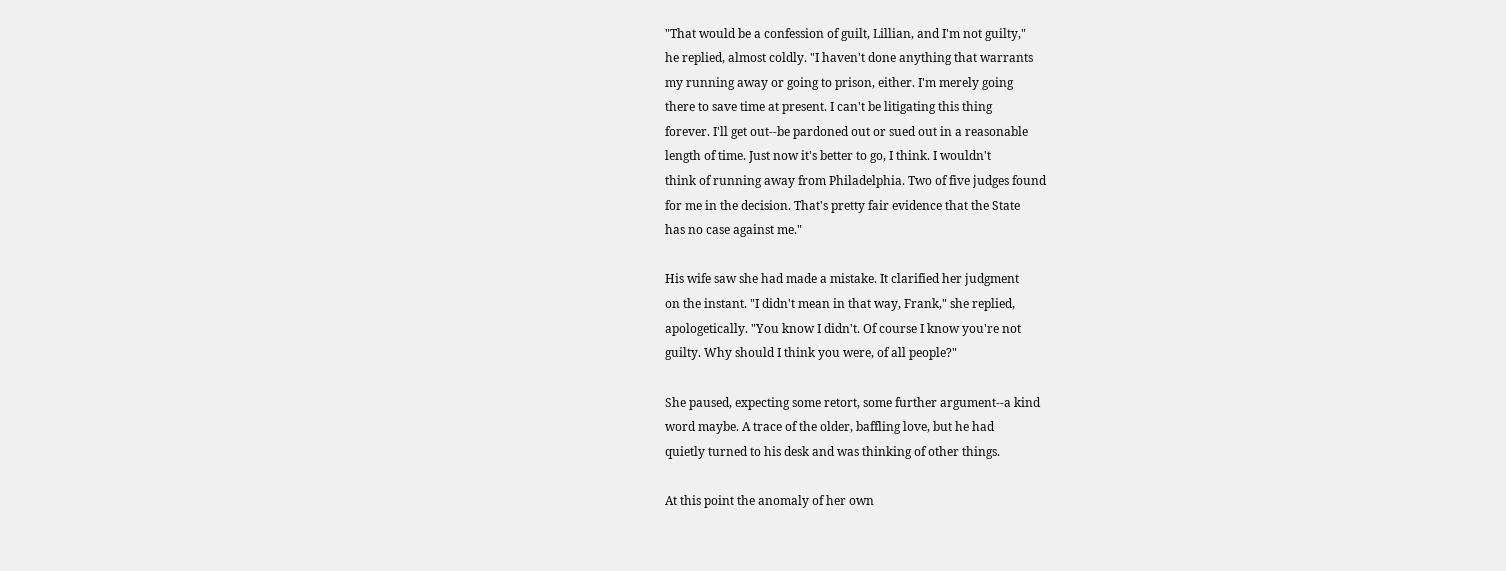"That would be a confession of guilt, Lillian, and I'm not guilty,"
he replied, almost coldly. "I haven't done anything that warrants
my running away or going to prison, either. I'm merely going
there to save time at present. I can't be litigating this thing
forever. I'll get out--be pardoned out or sued out in a reasonable
length of time. Just now it's better to go, I think. I wouldn't
think of running away from Philadelphia. Two of five judges found
for me in the decision. That's pretty fair evidence that the State
has no case against me."

His wife saw she had made a mistake. It clarified her judgment
on the instant. "I didn't mean in that way, Frank," she replied,
apologetically. "You know I didn't. Of course I know you're not
guilty. Why should I think you were, of all people?"

She paused, expecting some retort, some further argument--a kind
word maybe. A trace of the older, baffling love, but he had
quietly turned to his desk and was thinking of other things.

At this point the anomaly of her own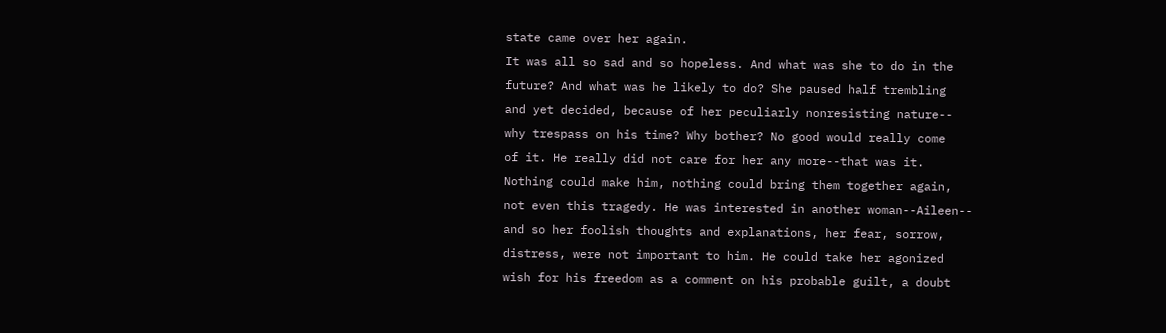state came over her again.
It was all so sad and so hopeless. And what was she to do in the
future? And what was he likely to do? She paused half trembling
and yet decided, because of her peculiarly nonresisting nature--
why trespass on his time? Why bother? No good would really come
of it. He really did not care for her any more--that was it.
Nothing could make him, nothing could bring them together again,
not even this tragedy. He was interested in another woman--Aileen--
and so her foolish thoughts and explanations, her fear, sorrow,
distress, were not important to him. He could take her agonized
wish for his freedom as a comment on his probable guilt, a doubt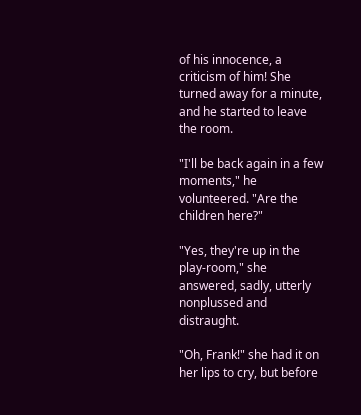of his innocence, a criticism of him! She turned away for a minute,
and he started to leave the room.

"I'll be back again in a few moments," he volunteered. "Are the
children here?"

"Yes, they're up in the play-room," she answered, sadly, utterly
nonplussed and distraught.

"Oh, Frank!" she had it on her lips to cry, but before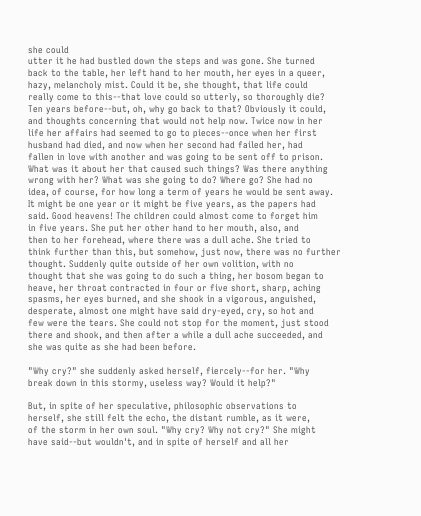she could
utter it he had bustled down the steps and was gone. She turned
back to the table, her left hand to her mouth, her eyes in a queer,
hazy, melancholy mist. Could it be, she thought, that life could
really come to this--that love could so utterly, so thoroughly die?
Ten years before--but, oh, why go back to that? Obviously it could,
and thoughts concerning that would not help now. Twice now in her
life her affairs had seemed to go to pieces--once when her first
husband had died, and now when her second had failed her, had
fallen in love with another and was going to be sent off to prison.
What was it about her that caused such things? Was there anything
wrong with her? What was she going to do? Where go? She had no
idea, of course, for how long a term of years he would be sent away.
It might be one year or it might be five years, as the papers had
said. Good heavens! The children could almost come to forget him
in five years. She put her other hand to her mouth, also, and
then to her forehead, where there was a dull ache. She tried to
think further than this, but somehow, just now, there was no further
thought. Suddenly quite outside of her own volition, with no
thought that she was going to do such a thing, her bosom began to
heave, her throat contracted in four or five short, sharp, aching
spasms, her eyes burned, and she shook in a vigorous, anguished,
desperate, almost one might have said dry-eyed, cry, so hot and
few were the tears. She could not stop for the moment, just stood
there and shook, and then after a while a dull ache succeeded, and
she was quite as she had been before.

"Why cry?" she suddenly asked herself, fiercely--for her. "Why
break down in this stormy, useless way? Would it help?"

But, in spite of her speculative, philosophic observations to
herself, she still felt the echo, the distant rumble, as it were,
of the storm in her own soul. "Why cry? Why not cry?" She might
have said--but wouldn't, and in spite of herself and all her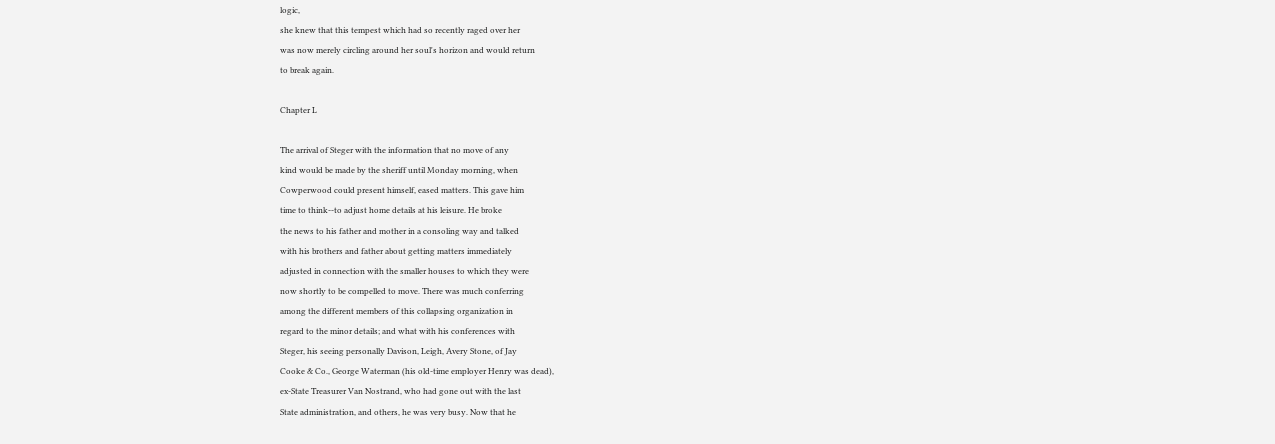logic,
she knew that this tempest which had so recently raged over her
was now merely circling around her soul's horizon and would return
to break again.

Chapter L

The arrival of Steger with the information that no move of any
kind would be made by the sheriff until Monday morning, when
Cowperwood could present himself, eased matters. This gave him
time to think--to adjust home details at his leisure. He broke
the news to his father and mother in a consoling way and talked
with his brothers and father about getting matters immediately
adjusted in connection with the smaller houses to which they were
now shortly to be compelled to move. There was much conferring
among the different members of this collapsing organization in
regard to the minor details; and what with his conferences with
Steger, his seeing personally Davison, Leigh, Avery Stone, of Jay
Cooke & Co., George Waterman (his old-time employer Henry was dead),
ex-State Treasurer Van Nostrand, who had gone out with the last
State administration, and others, he was very busy. Now that he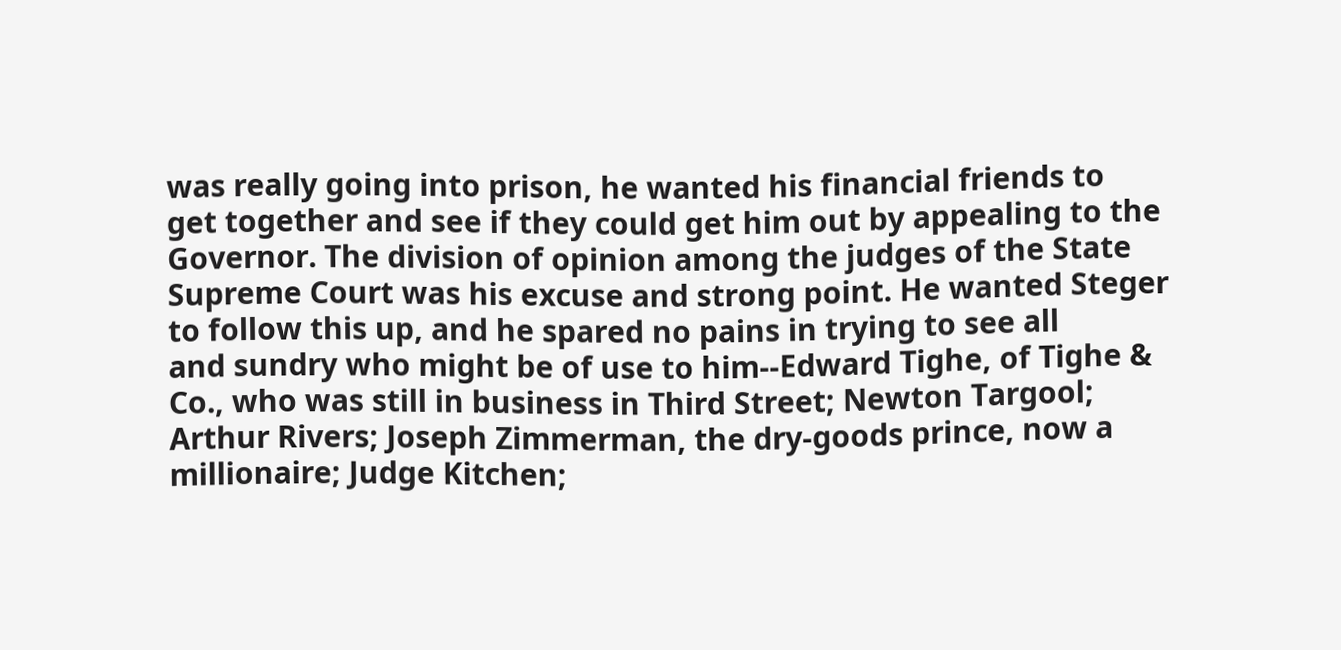was really going into prison, he wanted his financial friends to
get together and see if they could get him out by appealing to the
Governor. The division of opinion among the judges of the State
Supreme Court was his excuse and strong point. He wanted Steger
to follow this up, and he spared no pains in trying to see all
and sundry who might be of use to him--Edward Tighe, of Tighe &
Co., who was still in business in Third Street; Newton Targool;
Arthur Rivers; Joseph Zimmerman, the dry-goods prince, now a
millionaire; Judge Kitchen;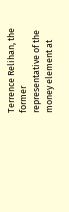Terrence Relihan, the former
representative of the money element at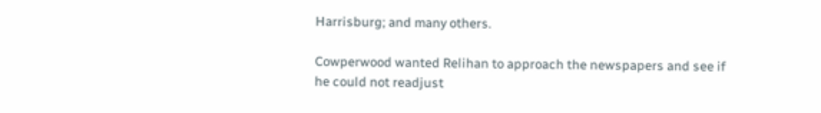Harrisburg; and many others.

Cowperwood wanted Relihan to approach the newspapers and see if
he could not readjust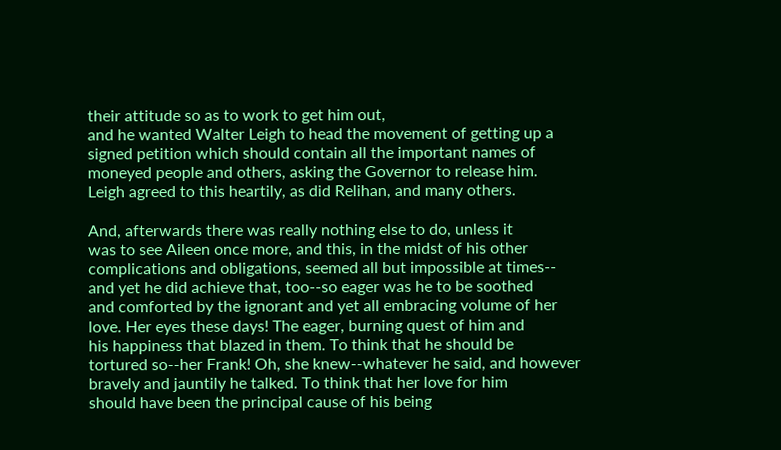their attitude so as to work to get him out,
and he wanted Walter Leigh to head the movement of getting up a
signed petition which should contain all the important names of
moneyed people and others, asking the Governor to release him.
Leigh agreed to this heartily, as did Relihan, and many others.

And, afterwards there was really nothing else to do, unless it
was to see Aileen once more, and this, in the midst of his other
complications and obligations, seemed all but impossible at times--
and yet he did achieve that, too--so eager was he to be soothed
and comforted by the ignorant and yet all embracing volume of her
love. Her eyes these days! The eager, burning quest of him and
his happiness that blazed in them. To think that he should be
tortured so--her Frank! Oh, she knew--whatever he said, and however
bravely and jauntily he talked. To think that her love for him
should have been the principal cause of his being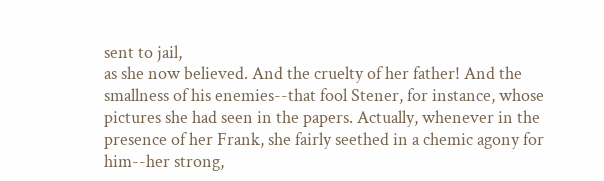sent to jail,
as she now believed. And the cruelty of her father! And the
smallness of his enemies--that fool Stener, for instance, whose
pictures she had seen in the papers. Actually, whenever in the
presence of her Frank, she fairly seethed in a chemic agony for
him--her strong,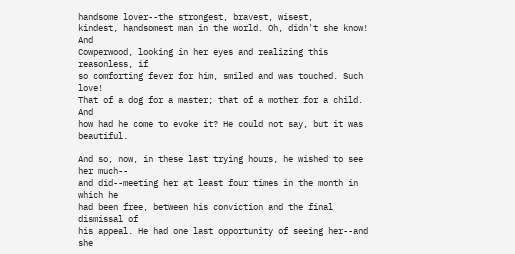handsome lover--the strongest, bravest, wisest,
kindest, handsomest man in the world. Oh, didn't she know! And
Cowperwood, looking in her eyes and realizing this reasonless, if
so comforting fever for him, smiled and was touched. Such love!
That of a dog for a master; that of a mother for a child. And
how had he come to evoke it? He could not say, but it was beautiful.

And so, now, in these last trying hours, he wished to see her much--
and did--meeting her at least four times in the month in which he
had been free, between his conviction and the final dismissal of
his appeal. He had one last opportunity of seeing her--and she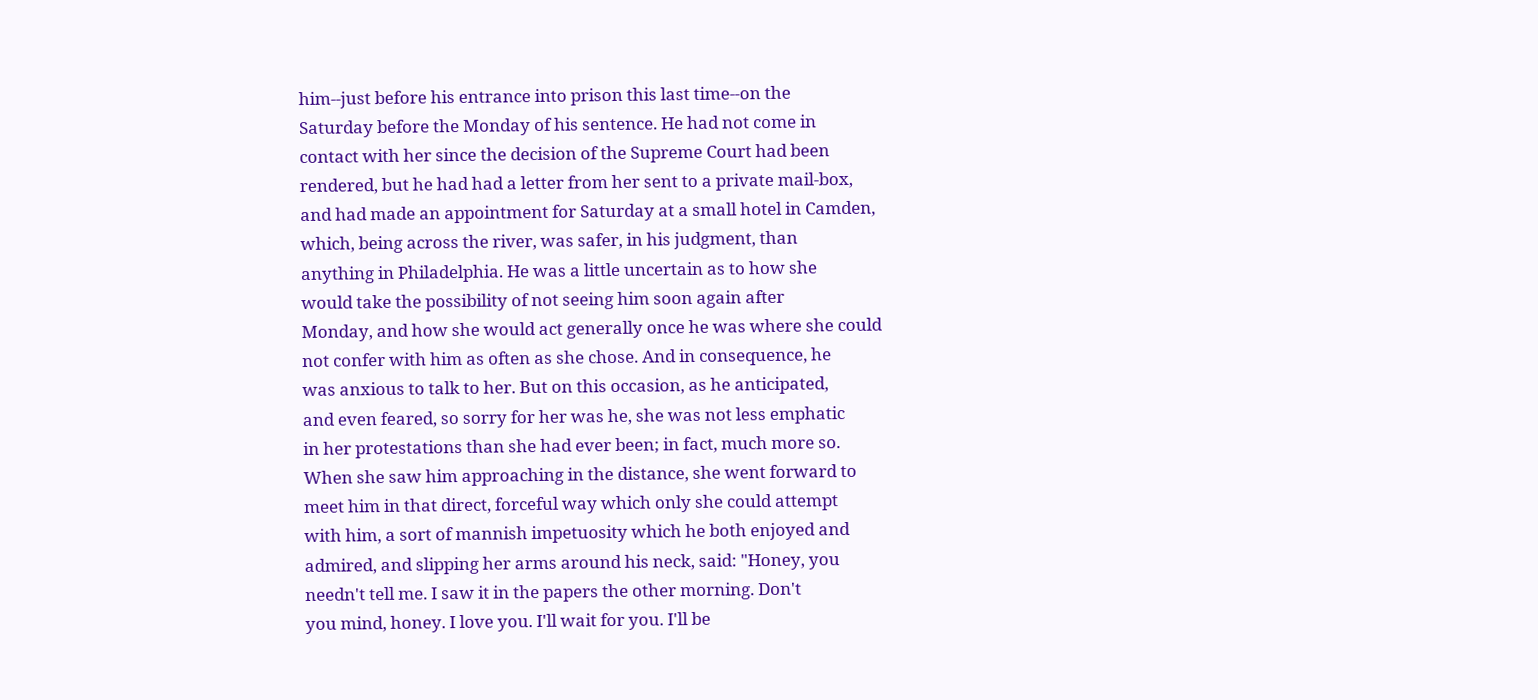him--just before his entrance into prison this last time--on the
Saturday before the Monday of his sentence. He had not come in
contact with her since the decision of the Supreme Court had been
rendered, but he had had a letter from her sent to a private mail-box,
and had made an appointment for Saturday at a small hotel in Camden,
which, being across the river, was safer, in his judgment, than
anything in Philadelphia. He was a little uncertain as to how she
would take the possibility of not seeing him soon again after
Monday, and how she would act generally once he was where she could
not confer with him as often as she chose. And in consequence, he
was anxious to talk to her. But on this occasion, as he anticipated,
and even feared, so sorry for her was he, she was not less emphatic
in her protestations than she had ever been; in fact, much more so.
When she saw him approaching in the distance, she went forward to
meet him in that direct, forceful way which only she could attempt
with him, a sort of mannish impetuosity which he both enjoyed and
admired, and slipping her arms around his neck, said: "Honey, you
needn't tell me. I saw it in the papers the other morning. Don't
you mind, honey. I love you. I'll wait for you. I'll be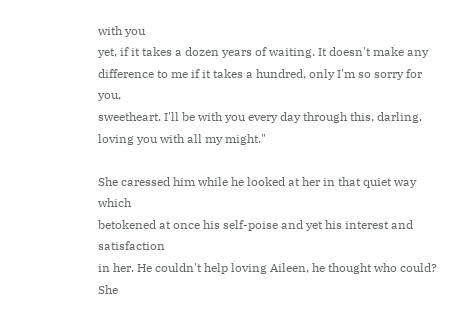with you
yet, if it takes a dozen years of waiting. It doesn't make any
difference to me if it takes a hundred, only I'm so sorry for you,
sweetheart. I'll be with you every day through this, darling,
loving you with all my might."

She caressed him while he looked at her in that quiet way which
betokened at once his self-poise and yet his interest and satisfaction
in her. He couldn't help loving Aileen, he thought who could? She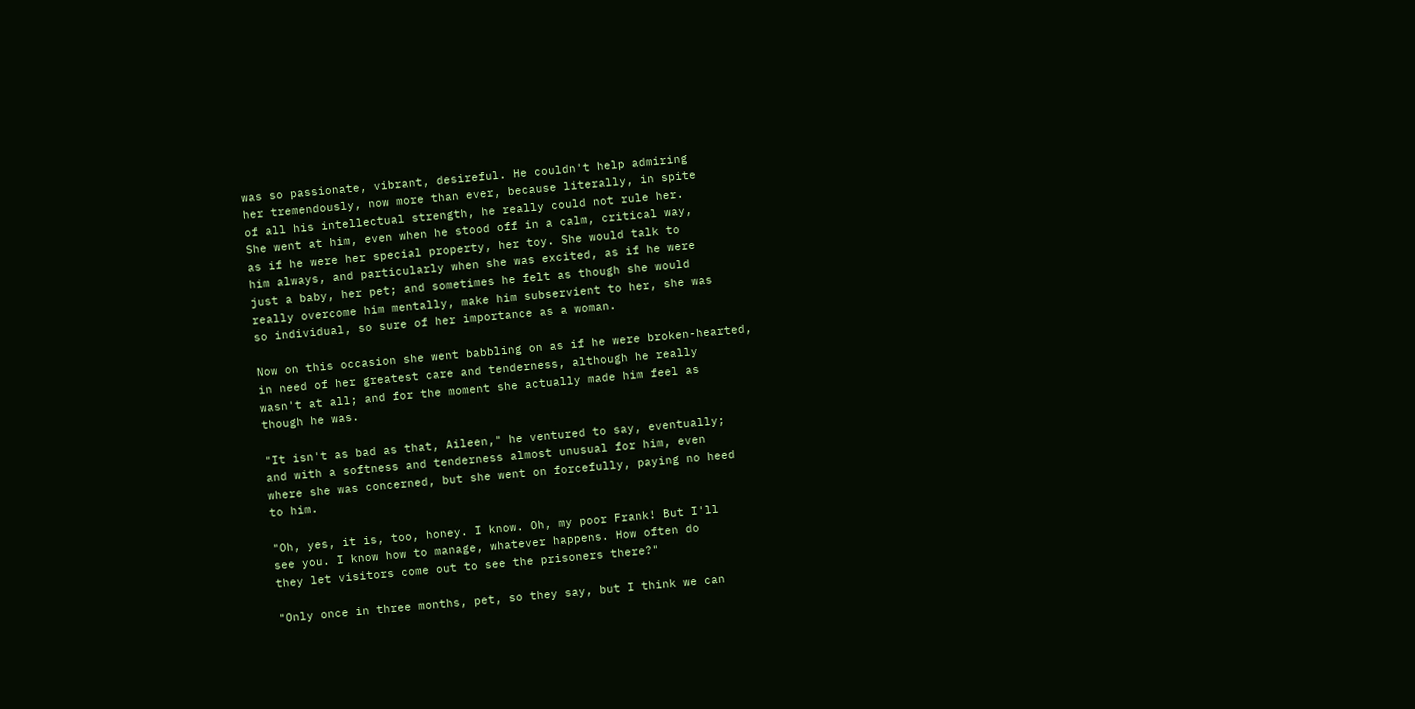was so passionate, vibrant, desireful. He couldn't help admiring
her tremendously, now more than ever, because literally, in spite
of all his intellectual strength, he really could not rule her.
She went at him, even when he stood off in a calm, critical way,
as if he were her special property, her toy. She would talk to
him always, and particularly when she was excited, as if he were
just a baby, her pet; and sometimes he felt as though she would
really overcome him mentally, make him subservient to her, she was
so individual, so sure of her importance as a woman.

Now on this occasion she went babbling on as if he were broken-hearted,
in need of her greatest care and tenderness, although he really
wasn't at all; and for the moment she actually made him feel as
though he was.

"It isn't as bad as that, Aileen," he ventured to say, eventually;
and with a softness and tenderness almost unusual for him, even
where she was concerned, but she went on forcefully, paying no heed
to him.

"Oh, yes, it is, too, honey. I know. Oh, my poor Frank! But I'll
see you. I know how to manage, whatever happens. How often do
they let visitors come out to see the prisoners there?"

"Only once in three months, pet, so they say, but I think we can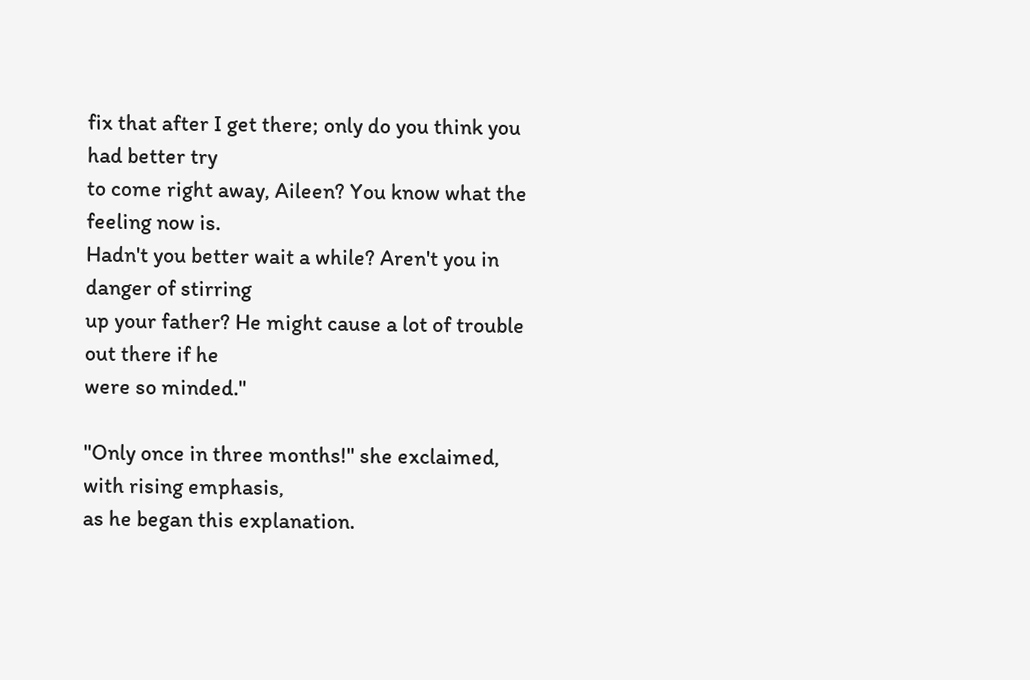fix that after I get there; only do you think you had better try
to come right away, Aileen? You know what the feeling now is.
Hadn't you better wait a while? Aren't you in danger of stirring
up your father? He might cause a lot of trouble out there if he
were so minded."

"Only once in three months!" she exclaimed, with rising emphasis,
as he began this explanation.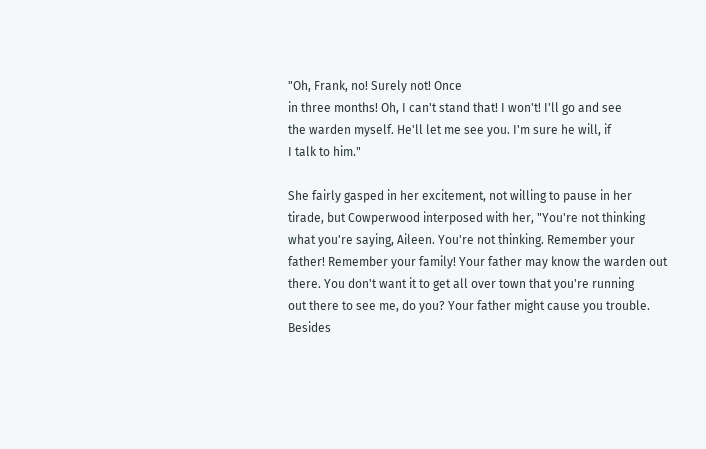"Oh, Frank, no! Surely not! Once
in three months! Oh, I can't stand that! I won't! I'll go and see
the warden myself. He'll let me see you. I'm sure he will, if
I talk to him."

She fairly gasped in her excitement, not willing to pause in her
tirade, but Cowperwood interposed with her, "You're not thinking
what you're saying, Aileen. You're not thinking. Remember your
father! Remember your family! Your father may know the warden out
there. You don't want it to get all over town that you're running
out there to see me, do you? Your father might cause you trouble.
Besides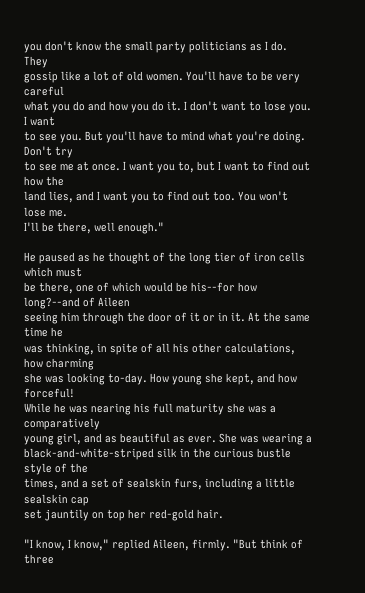you don't know the small party politicians as I do. They
gossip like a lot of old women. You'll have to be very careful
what you do and how you do it. I don't want to lose you. I want
to see you. But you'll have to mind what you're doing. Don't try
to see me at once. I want you to, but I want to find out how the
land lies, and I want you to find out too. You won't lose me.
I'll be there, well enough."

He paused as he thought of the long tier of iron cells which must
be there, one of which would be his--for how long?--and of Aileen
seeing him through the door of it or in it. At the same time he
was thinking, in spite of all his other calculations, how charming
she was looking to-day. How young she kept, and how forceful!
While he was nearing his full maturity she was a comparatively
young girl, and as beautiful as ever. She was wearing a
black-and-white-striped silk in the curious bustle style of the
times, and a set of sealskin furs, including a little sealskin cap
set jauntily on top her red-gold hair.

"I know, I know," replied Aileen, firmly. "But think of three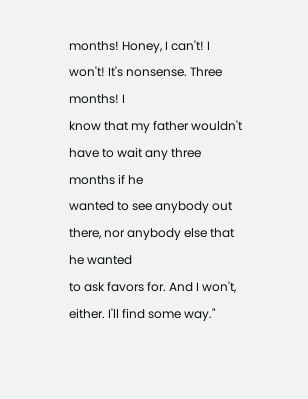months! Honey, I can't! I won't! It's nonsense. Three months! I
know that my father wouldn't have to wait any three months if he
wanted to see anybody out there, nor anybody else that he wanted
to ask favors for. And I won't, either. I'll find some way."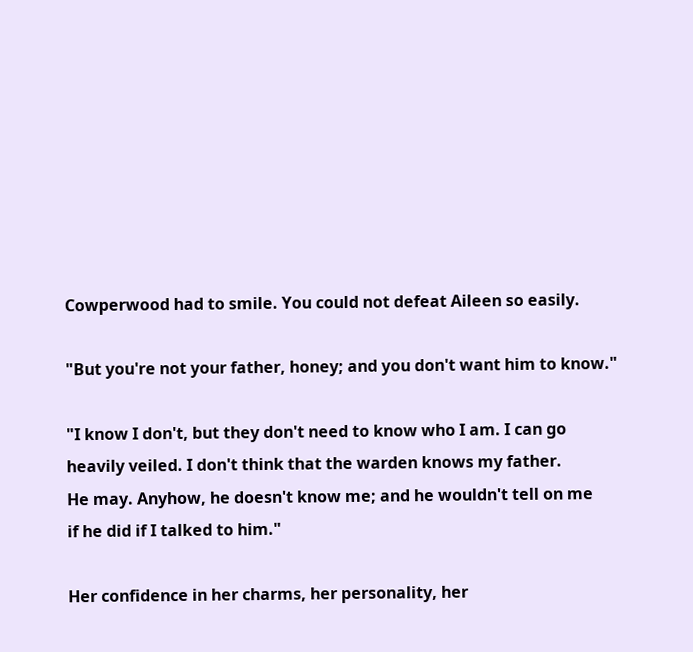Cowperwood had to smile. You could not defeat Aileen so easily.

"But you're not your father, honey; and you don't want him to know."

"I know I don't, but they don't need to know who I am. I can go
heavily veiled. I don't think that the warden knows my father.
He may. Anyhow, he doesn't know me; and he wouldn't tell on me
if he did if I talked to him."

Her confidence in her charms, her personality, her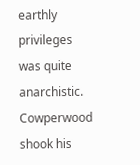earthly
privileges was quite anarchistic. Cowperwood shook his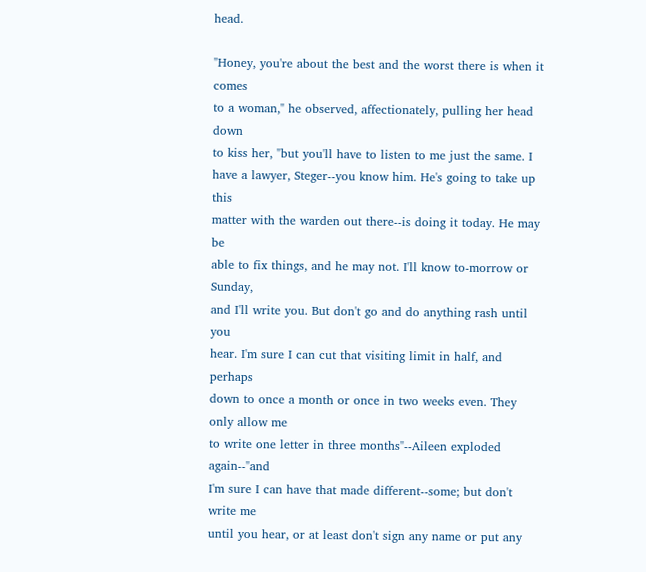head.

"Honey, you're about the best and the worst there is when it comes
to a woman," he observed, affectionately, pulling her head down
to kiss her, "but you'll have to listen to me just the same. I
have a lawyer, Steger--you know him. He's going to take up this
matter with the warden out there--is doing it today. He may be
able to fix things, and he may not. I'll know to-morrow or Sunday,
and I'll write you. But don't go and do anything rash until you
hear. I'm sure I can cut that visiting limit in half, and perhaps
down to once a month or once in two weeks even. They only allow me
to write one letter in three months"--Aileen exploded again--"and
I'm sure I can have that made different--some; but don't write me
until you hear, or at least don't sign any name or put any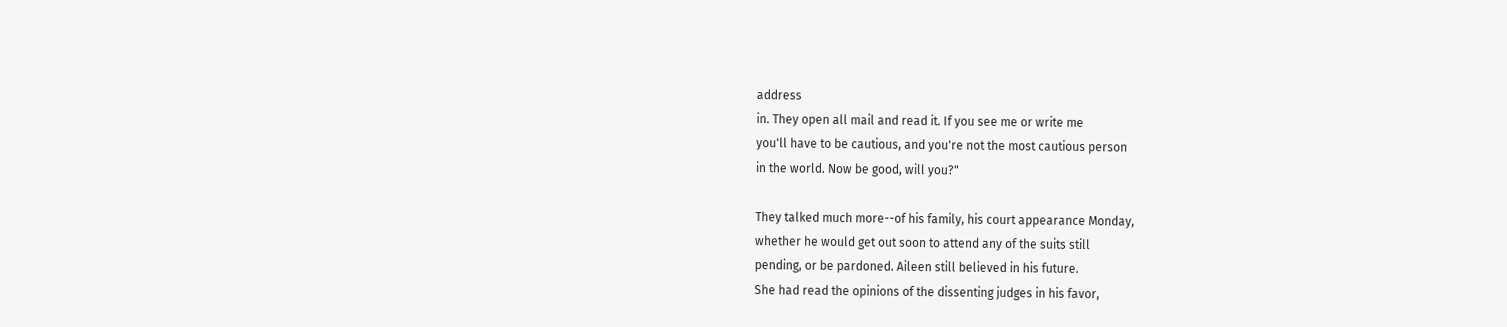address
in. They open all mail and read it. If you see me or write me
you'll have to be cautious, and you're not the most cautious person
in the world. Now be good, will you?"

They talked much more--of his family, his court appearance Monday,
whether he would get out soon to attend any of the suits still
pending, or be pardoned. Aileen still believed in his future.
She had read the opinions of the dissenting judges in his favor,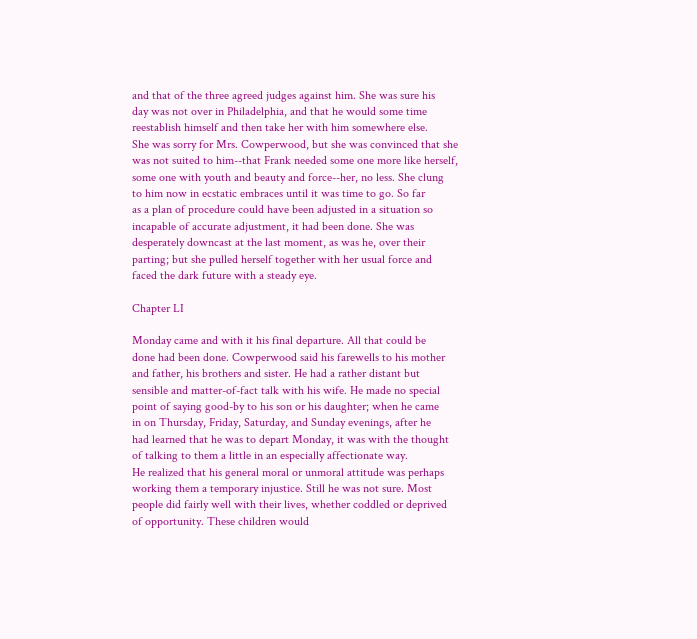and that of the three agreed judges against him. She was sure his
day was not over in Philadelphia, and that he would some time
reestablish himself and then take her with him somewhere else.
She was sorry for Mrs. Cowperwood, but she was convinced that she
was not suited to him--that Frank needed some one more like herself,
some one with youth and beauty and force--her, no less. She clung
to him now in ecstatic embraces until it was time to go. So far
as a plan of procedure could have been adjusted in a situation so
incapable of accurate adjustment, it had been done. She was
desperately downcast at the last moment, as was he, over their
parting; but she pulled herself together with her usual force and
faced the dark future with a steady eye.

Chapter LI

Monday came and with it his final departure. All that could be
done had been done. Cowperwood said his farewells to his mother
and father, his brothers and sister. He had a rather distant but
sensible and matter-of-fact talk with his wife. He made no special
point of saying good-by to his son or his daughter; when he came
in on Thursday, Friday, Saturday, and Sunday evenings, after he
had learned that he was to depart Monday, it was with the thought
of talking to them a little in an especially affectionate way.
He realized that his general moral or unmoral attitude was perhaps
working them a temporary injustice. Still he was not sure. Most
people did fairly well with their lives, whether coddled or deprived
of opportunity. These children would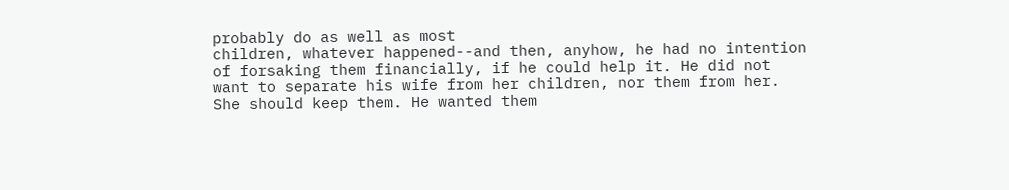probably do as well as most
children, whatever happened--and then, anyhow, he had no intention
of forsaking them financially, if he could help it. He did not
want to separate his wife from her children, nor them from her.
She should keep them. He wanted them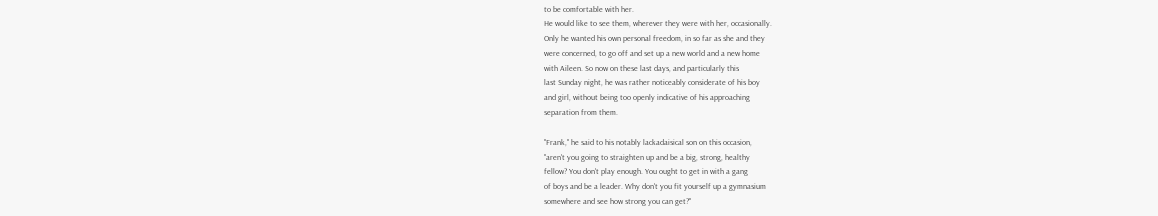to be comfortable with her.
He would like to see them, wherever they were with her, occasionally.
Only he wanted his own personal freedom, in so far as she and they
were concerned, to go off and set up a new world and a new home
with Aileen. So now on these last days, and particularly this
last Sunday night, he was rather noticeably considerate of his boy
and girl, without being too openly indicative of his approaching
separation from them.

"Frank," he said to his notably lackadaisical son on this occasion,
"aren't you going to straighten up and be a big, strong, healthy
fellow? You don't play enough. You ought to get in with a gang
of boys and be a leader. Why don't you fit yourself up a gymnasium
somewhere and see how strong you can get?"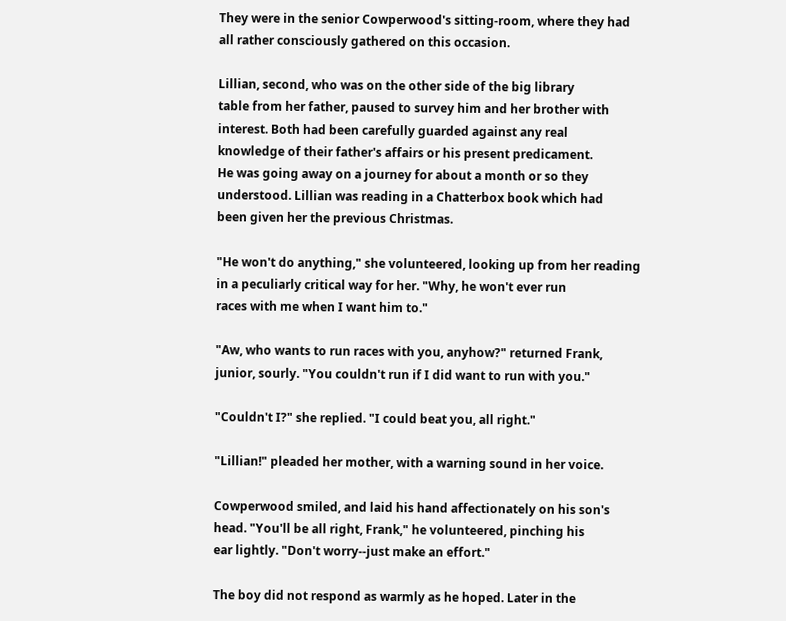They were in the senior Cowperwood's sitting-room, where they had
all rather consciously gathered on this occasion.

Lillian, second, who was on the other side of the big library
table from her father, paused to survey him and her brother with
interest. Both had been carefully guarded against any real
knowledge of their father's affairs or his present predicament.
He was going away on a journey for about a month or so they
understood. Lillian was reading in a Chatterbox book which had
been given her the previous Christmas.

"He won't do anything," she volunteered, looking up from her reading
in a peculiarly critical way for her. "Why, he won't ever run
races with me when I want him to."

"Aw, who wants to run races with you, anyhow?" returned Frank,
junior, sourly. "You couldn't run if I did want to run with you."

"Couldn't I?" she replied. "I could beat you, all right."

"Lillian!" pleaded her mother, with a warning sound in her voice.

Cowperwood smiled, and laid his hand affectionately on his son's
head. "You'll be all right, Frank," he volunteered, pinching his
ear lightly. "Don't worry--just make an effort."

The boy did not respond as warmly as he hoped. Later in the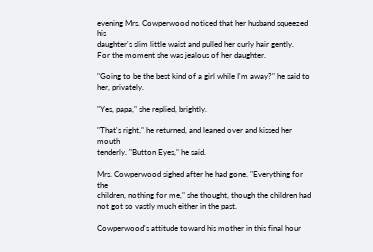evening Mrs. Cowperwood noticed that her husband squeezed his
daughter's slim little waist and pulled her curly hair gently.
For the moment she was jealous of her daughter.

"Going to be the best kind of a girl while I'm away?" he said to
her, privately.

"Yes, papa," she replied, brightly.

"That's right," he returned, and leaned over and kissed her mouth
tenderly. "Button Eyes," he said.

Mrs. Cowperwood sighed after he had gone. "Everything for the
children, nothing for me," she thought, though the children had
not got so vastly much either in the past.

Cowperwood's attitude toward his mother in this final hour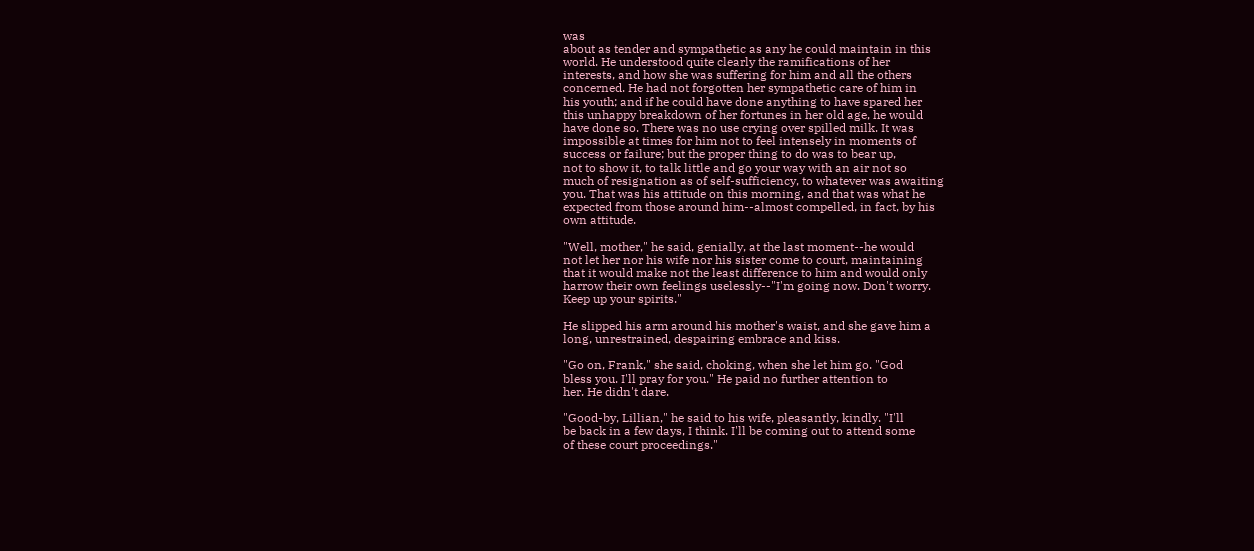was
about as tender and sympathetic as any he could maintain in this
world. He understood quite clearly the ramifications of her
interests, and how she was suffering for him and all the others
concerned. He had not forgotten her sympathetic care of him in
his youth; and if he could have done anything to have spared her
this unhappy breakdown of her fortunes in her old age, he would
have done so. There was no use crying over spilled milk. It was
impossible at times for him not to feel intensely in moments of
success or failure; but the proper thing to do was to bear up,
not to show it, to talk little and go your way with an air not so
much of resignation as of self-sufficiency, to whatever was awaiting
you. That was his attitude on this morning, and that was what he
expected from those around him--almost compelled, in fact, by his
own attitude.

"Well, mother," he said, genially, at the last moment--he would
not let her nor his wife nor his sister come to court, maintaining
that it would make not the least difference to him and would only
harrow their own feelings uselessly--"I'm going now. Don't worry.
Keep up your spirits."

He slipped his arm around his mother's waist, and she gave him a
long, unrestrained, despairing embrace and kiss.

"Go on, Frank," she said, choking, when she let him go. "God
bless you. I'll pray for you." He paid no further attention to
her. He didn't dare.

"Good-by, Lillian," he said to his wife, pleasantly, kindly. "I'll
be back in a few days, I think. I'll be coming out to attend some
of these court proceedings."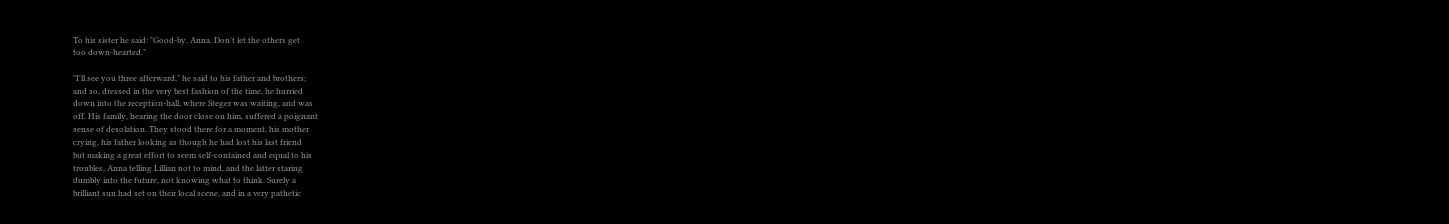To his sister he said: "Good-by, Anna. Don't let the others get
too down-hearted."

"I'll see you three afterward," he said to his father and brothers;
and so, dressed in the very best fashion of the time, he hurried
down into the reception-hall, where Steger was waiting, and was
off. His family, hearing the door close on him, suffered a poignant
sense of desolation. They stood there for a moment, his mother
crying, his father looking as though he had lost his last friend
but making a great effort to seem self-contained and equal to his
troubles, Anna telling Lillian not to mind, and the latter staring
dumbly into the future, not knowing what to think. Surely a
brilliant sun had set on their local scene, and in a very pathetic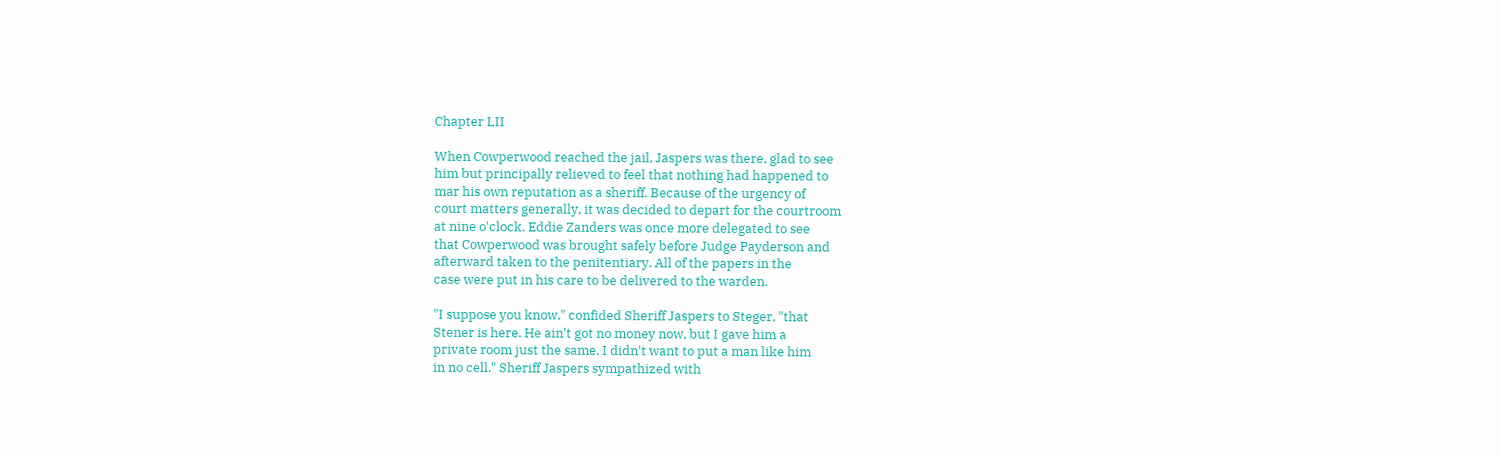Chapter LII

When Cowperwood reached the jail, Jaspers was there, glad to see
him but principally relieved to feel that nothing had happened to
mar his own reputation as a sheriff. Because of the urgency of
court matters generally, it was decided to depart for the courtroom
at nine o'clock. Eddie Zanders was once more delegated to see
that Cowperwood was brought safely before Judge Payderson and
afterward taken to the penitentiary. All of the papers in the
case were put in his care to be delivered to the warden.

"I suppose you know," confided Sheriff Jaspers to Steger, "that
Stener is here. He ain't got no money now, but I gave him a
private room just the same. I didn't want to put a man like him
in no cell." Sheriff Jaspers sympathized with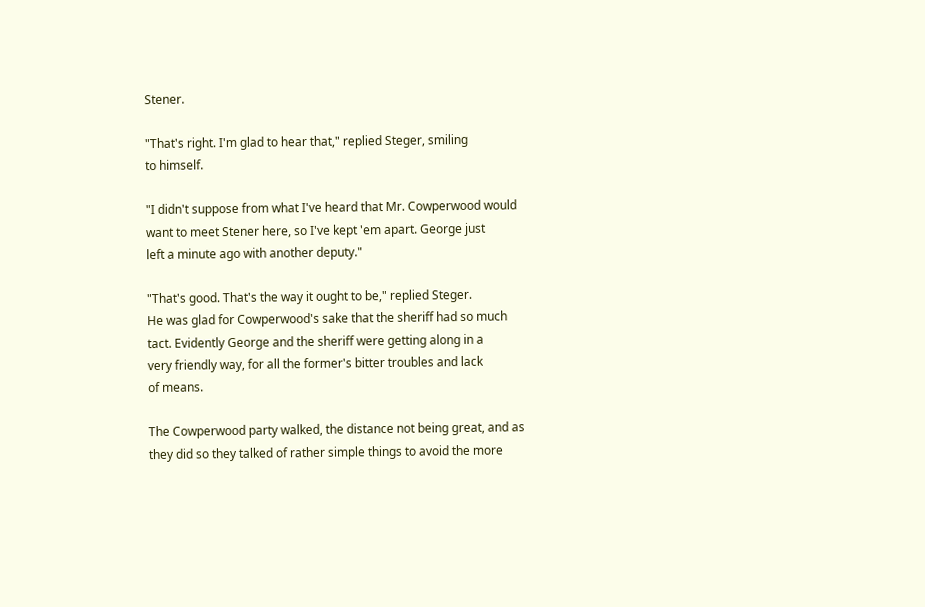Stener.

"That's right. I'm glad to hear that," replied Steger, smiling
to himself.

"I didn't suppose from what I've heard that Mr. Cowperwood would
want to meet Stener here, so I've kept 'em apart. George just
left a minute ago with another deputy."

"That's good. That's the way it ought to be," replied Steger.
He was glad for Cowperwood's sake that the sheriff had so much
tact. Evidently George and the sheriff were getting along in a
very friendly way, for all the former's bitter troubles and lack
of means.

The Cowperwood party walked, the distance not being great, and as
they did so they talked of rather simple things to avoid the more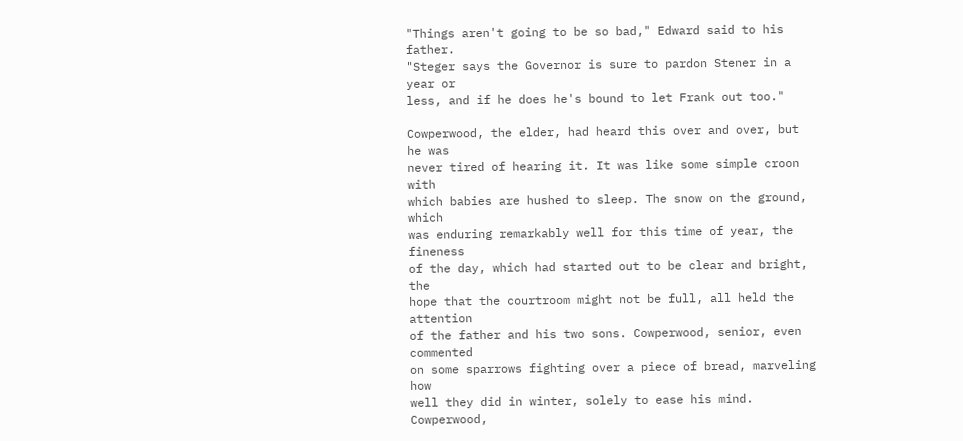"Things aren't going to be so bad," Edward said to his father.
"Steger says the Governor is sure to pardon Stener in a year or
less, and if he does he's bound to let Frank out too."

Cowperwood, the elder, had heard this over and over, but he was
never tired of hearing it. It was like some simple croon with
which babies are hushed to sleep. The snow on the ground, which
was enduring remarkably well for this time of year, the fineness
of the day, which had started out to be clear and bright, the
hope that the courtroom might not be full, all held the attention
of the father and his two sons. Cowperwood, senior, even commented
on some sparrows fighting over a piece of bread, marveling how
well they did in winter, solely to ease his mind. Cowperwood,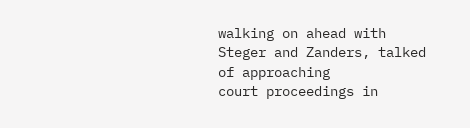walking on ahead with Steger and Zanders, talked of approaching
court proceedings in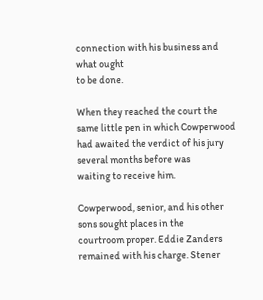connection with his business and what ought
to be done.

When they reached the court the same little pen in which Cowperwood
had awaited the verdict of his jury several months before was
waiting to receive him.

Cowperwood, senior, and his other sons sought places in the
courtroom proper. Eddie Zanders remained with his charge. Stener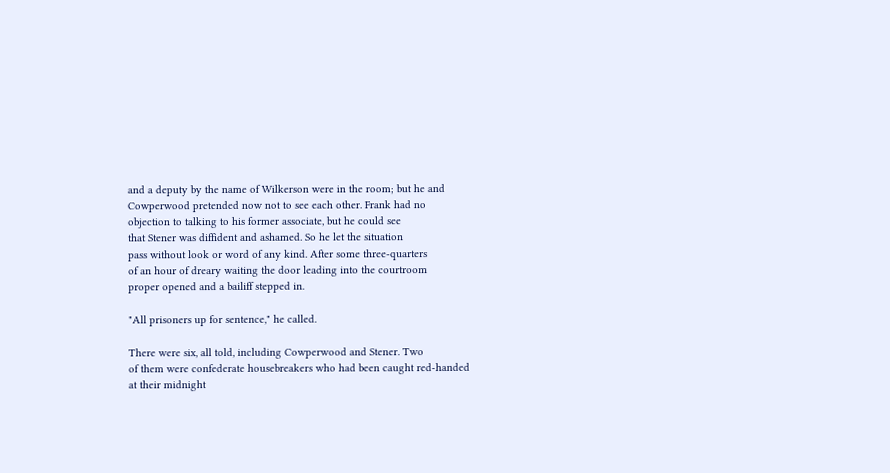and a deputy by the name of Wilkerson were in the room; but he and
Cowperwood pretended now not to see each other. Frank had no
objection to talking to his former associate, but he could see
that Stener was diffident and ashamed. So he let the situation
pass without look or word of any kind. After some three-quarters
of an hour of dreary waiting the door leading into the courtroom
proper opened and a bailiff stepped in.

"All prisoners up for sentence," he called.

There were six, all told, including Cowperwood and Stener. Two
of them were confederate housebreakers who had been caught red-handed
at their midnight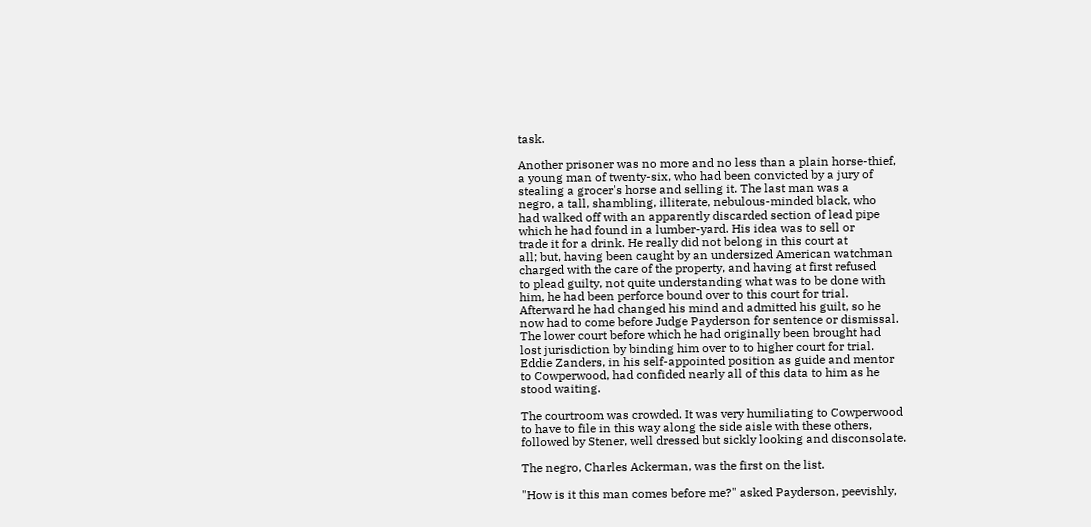task.

Another prisoner was no more and no less than a plain horse-thief,
a young man of twenty-six, who had been convicted by a jury of
stealing a grocer's horse and selling it. The last man was a
negro, a tall, shambling, illiterate, nebulous-minded black, who
had walked off with an apparently discarded section of lead pipe
which he had found in a lumber-yard. His idea was to sell or
trade it for a drink. He really did not belong in this court at
all; but, having been caught by an undersized American watchman
charged with the care of the property, and having at first refused
to plead guilty, not quite understanding what was to be done with
him, he had been perforce bound over to this court for trial.
Afterward he had changed his mind and admitted his guilt, so he
now had to come before Judge Payderson for sentence or dismissal.
The lower court before which he had originally been brought had
lost jurisdiction by binding him over to to higher court for trial.
Eddie Zanders, in his self-appointed position as guide and mentor
to Cowperwood, had confided nearly all of this data to him as he
stood waiting.

The courtroom was crowded. It was very humiliating to Cowperwood
to have to file in this way along the side aisle with these others,
followed by Stener, well dressed but sickly looking and disconsolate.

The negro, Charles Ackerman, was the first on the list.

"How is it this man comes before me?" asked Payderson, peevishly,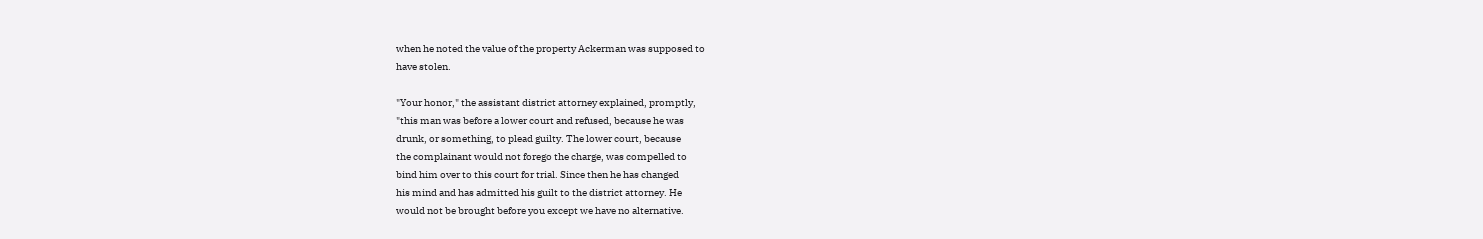when he noted the value of the property Ackerman was supposed to
have stolen.

"Your honor," the assistant district attorney explained, promptly,
"this man was before a lower court and refused, because he was
drunk, or something, to plead guilty. The lower court, because
the complainant would not forego the charge, was compelled to
bind him over to this court for trial. Since then he has changed
his mind and has admitted his guilt to the district attorney. He
would not be brought before you except we have no alternative.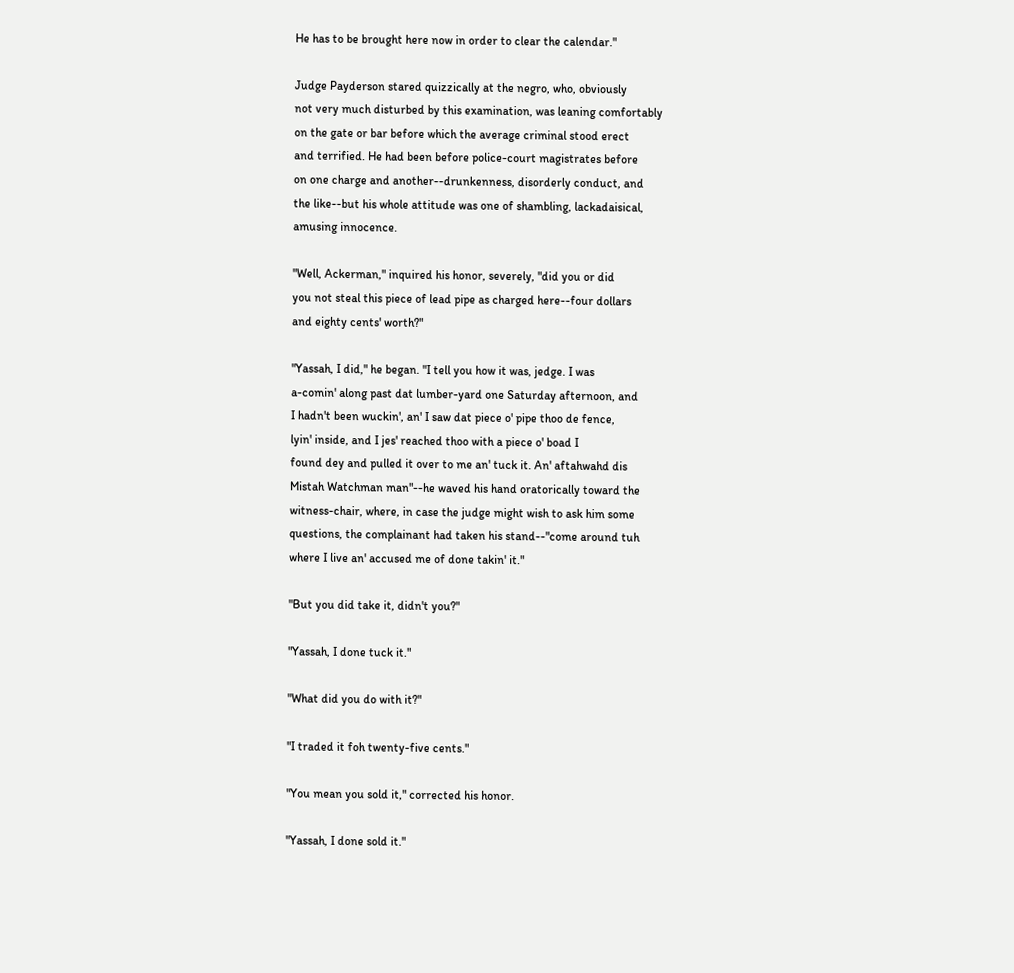He has to be brought here now in order to clear the calendar."

Judge Payderson stared quizzically at the negro, who, obviously
not very much disturbed by this examination, was leaning comfortably
on the gate or bar before which the average criminal stood erect
and terrified. He had been before police-court magistrates before
on one charge and another--drunkenness, disorderly conduct, and
the like--but his whole attitude was one of shambling, lackadaisical,
amusing innocence.

"Well, Ackerman," inquired his honor, severely, "did you or did
you not steal this piece of lead pipe as charged here--four dollars
and eighty cents' worth?"

"Yassah, I did," he began. "I tell you how it was, jedge. I was
a-comin' along past dat lumber-yard one Saturday afternoon, and
I hadn't been wuckin', an' I saw dat piece o' pipe thoo de fence,
lyin' inside, and I jes' reached thoo with a piece o' boad I
found dey and pulled it over to me an' tuck it. An' aftahwahd dis
Mistah Watchman man"--he waved his hand oratorically toward the
witness-chair, where, in case the judge might wish to ask him some
questions, the complainant had taken his stand--"come around tuh
where I live an' accused me of done takin' it."

"But you did take it, didn't you?"

"Yassah, I done tuck it."

"What did you do with it?"

"I traded it foh twenty-five cents."

"You mean you sold it," corrected his honor.

"Yassah, I done sold it."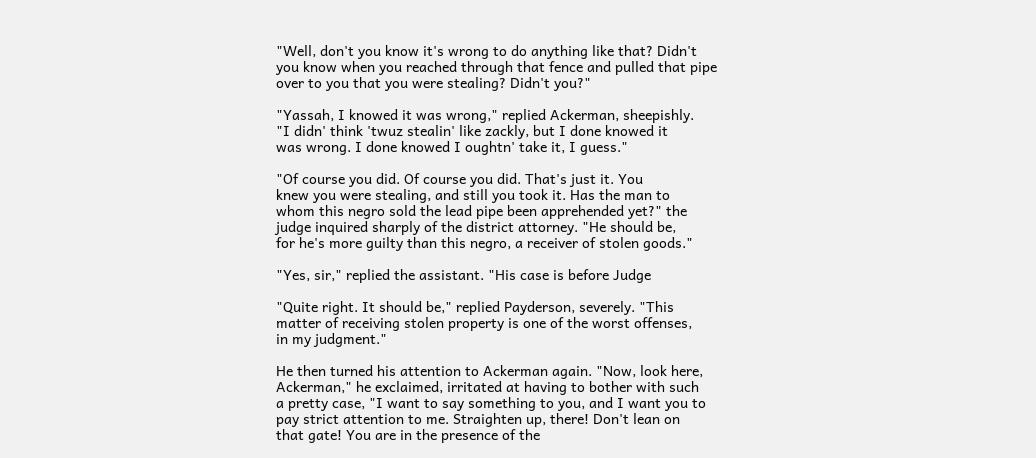"Well, don't you know it's wrong to do anything like that? Didn't
you know when you reached through that fence and pulled that pipe
over to you that you were stealing? Didn't you?"

"Yassah, I knowed it was wrong," replied Ackerman, sheepishly.
"I didn' think 'twuz stealin' like zackly, but I done knowed it
was wrong. I done knowed I oughtn' take it, I guess."

"Of course you did. Of course you did. That's just it. You
knew you were stealing, and still you took it. Has the man to
whom this negro sold the lead pipe been apprehended yet?" the
judge inquired sharply of the district attorney. "He should be,
for he's more guilty than this negro, a receiver of stolen goods."

"Yes, sir," replied the assistant. "His case is before Judge

"Quite right. It should be," replied Payderson, severely. "This
matter of receiving stolen property is one of the worst offenses,
in my judgment."

He then turned his attention to Ackerman again. "Now, look here,
Ackerman," he exclaimed, irritated at having to bother with such
a pretty case, "I want to say something to you, and I want you to
pay strict attention to me. Straighten up, there! Don't lean on
that gate! You are in the presence of the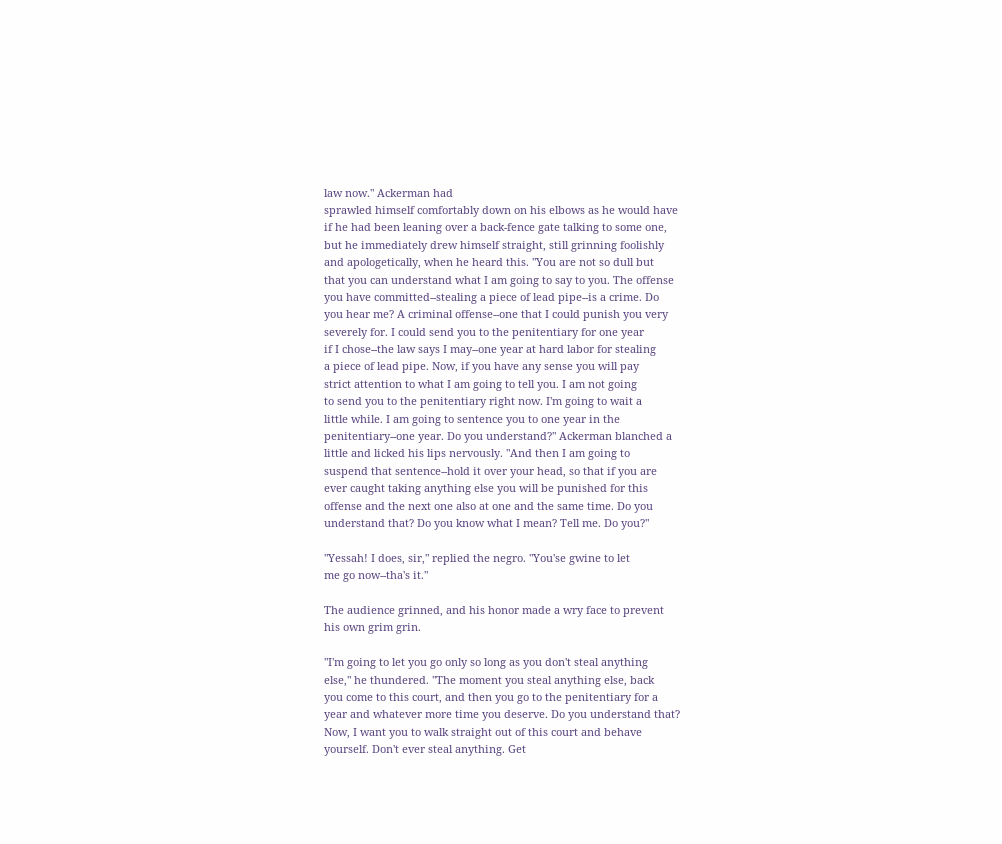law now." Ackerman had
sprawled himself comfortably down on his elbows as he would have
if he had been leaning over a back-fence gate talking to some one,
but he immediately drew himself straight, still grinning foolishly
and apologetically, when he heard this. "You are not so dull but
that you can understand what I am going to say to you. The offense
you have committed--stealing a piece of lead pipe--is a crime. Do
you hear me? A criminal offense--one that I could punish you very
severely for. I could send you to the penitentiary for one year
if I chose--the law says I may--one year at hard labor for stealing
a piece of lead pipe. Now, if you have any sense you will pay
strict attention to what I am going to tell you. I am not going
to send you to the penitentiary right now. I'm going to wait a
little while. I am going to sentence you to one year in the
penitentiary--one year. Do you understand?" Ackerman blanched a
little and licked his lips nervously. "And then I am going to
suspend that sentence--hold it over your head, so that if you are
ever caught taking anything else you will be punished for this
offense and the next one also at one and the same time. Do you
understand that? Do you know what I mean? Tell me. Do you?"

"Yessah! I does, sir," replied the negro. "You'se gwine to let
me go now--tha's it."

The audience grinned, and his honor made a wry face to prevent
his own grim grin.

"I'm going to let you go only so long as you don't steal anything
else," he thundered. "The moment you steal anything else, back
you come to this court, and then you go to the penitentiary for a
year and whatever more time you deserve. Do you understand that?
Now, I want you to walk straight out of this court and behave
yourself. Don't ever steal anything. Get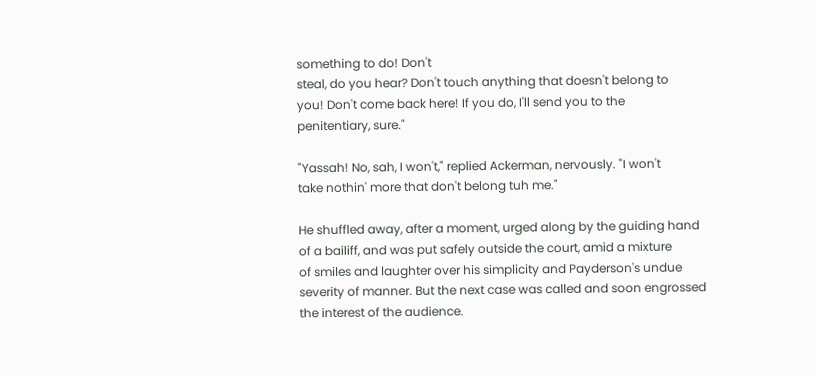something to do! Don't
steal, do you hear? Don't touch anything that doesn't belong to
you! Don't come back here! If you do, I'll send you to the
penitentiary, sure."

"Yassah! No, sah, I won't," replied Ackerman, nervously. "I won't
take nothin' more that don't belong tuh me."

He shuffled away, after a moment, urged along by the guiding hand
of a bailiff, and was put safely outside the court, amid a mixture
of smiles and laughter over his simplicity and Payderson's undue
severity of manner. But the next case was called and soon engrossed
the interest of the audience.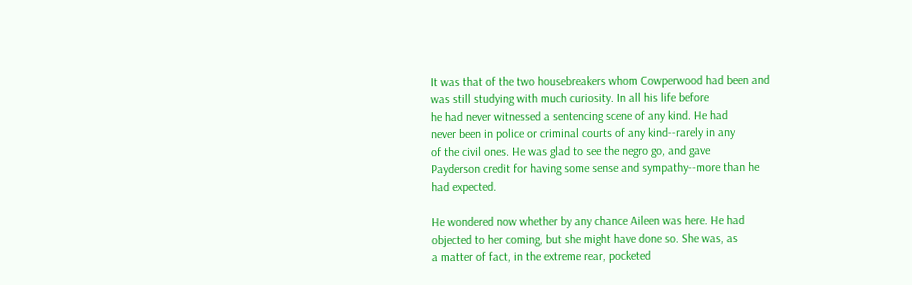It was that of the two housebreakers whom Cowperwood had been and
was still studying with much curiosity. In all his life before
he had never witnessed a sentencing scene of any kind. He had
never been in police or criminal courts of any kind--rarely in any
of the civil ones. He was glad to see the negro go, and gave
Payderson credit for having some sense and sympathy--more than he
had expected.

He wondered now whether by any chance Aileen was here. He had
objected to her coming, but she might have done so. She was, as
a matter of fact, in the extreme rear, pocketed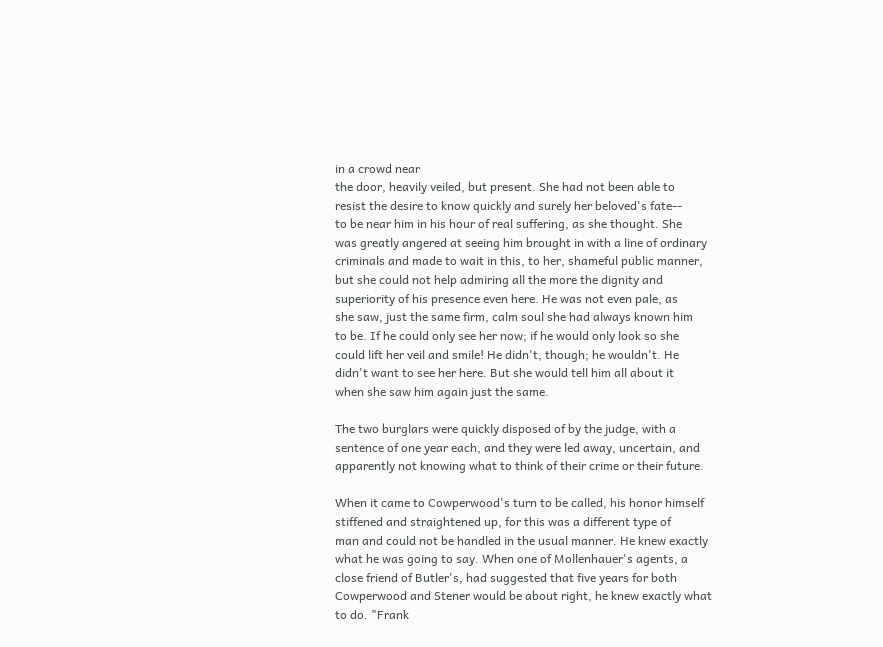in a crowd near
the door, heavily veiled, but present. She had not been able to
resist the desire to know quickly and surely her beloved's fate--
to be near him in his hour of real suffering, as she thought. She
was greatly angered at seeing him brought in with a line of ordinary
criminals and made to wait in this, to her, shameful public manner,
but she could not help admiring all the more the dignity and
superiority of his presence even here. He was not even pale, as
she saw, just the same firm, calm soul she had always known him
to be. If he could only see her now; if he would only look so she
could lift her veil and smile! He didn't, though; he wouldn't. He
didn't want to see her here. But she would tell him all about it
when she saw him again just the same.

The two burglars were quickly disposed of by the judge, with a
sentence of one year each, and they were led away, uncertain, and
apparently not knowing what to think of their crime or their future.

When it came to Cowperwood's turn to be called, his honor himself
stiffened and straightened up, for this was a different type of
man and could not be handled in the usual manner. He knew exactly
what he was going to say. When one of Mollenhauer's agents, a
close friend of Butler's, had suggested that five years for both
Cowperwood and Stener would be about right, he knew exactly what
to do. "Frank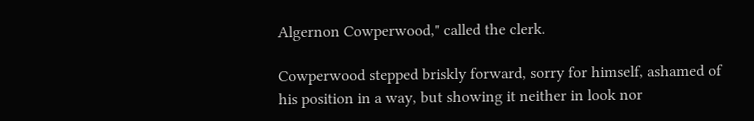Algernon Cowperwood," called the clerk.

Cowperwood stepped briskly forward, sorry for himself, ashamed of
his position in a way, but showing it neither in look nor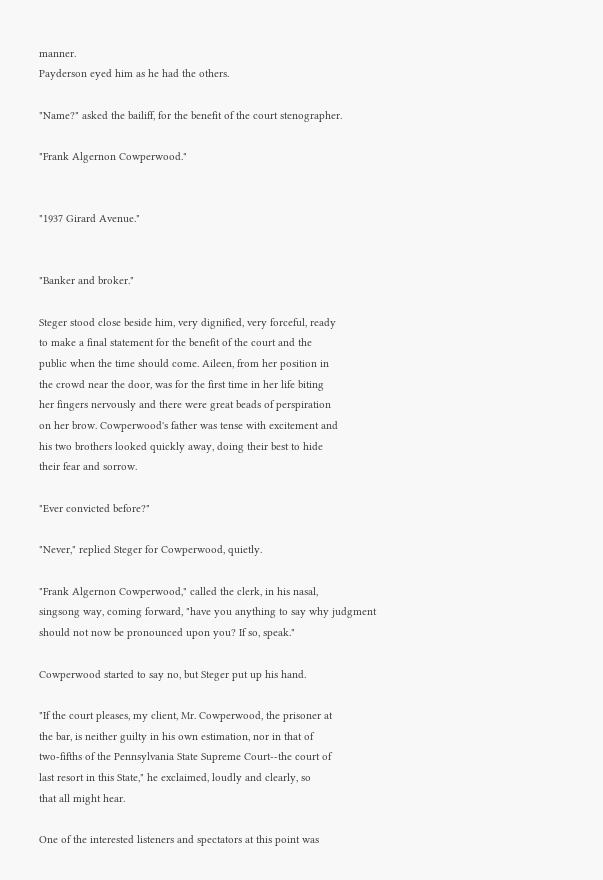manner.
Payderson eyed him as he had the others.

"Name?" asked the bailiff, for the benefit of the court stenographer.

"Frank Algernon Cowperwood."


"1937 Girard Avenue."


"Banker and broker."

Steger stood close beside him, very dignified, very forceful, ready
to make a final statement for the benefit of the court and the
public when the time should come. Aileen, from her position in
the crowd near the door, was for the first time in her life biting
her fingers nervously and there were great beads of perspiration
on her brow. Cowperwood's father was tense with excitement and
his two brothers looked quickly away, doing their best to hide
their fear and sorrow.

"Ever convicted before?"

"Never," replied Steger for Cowperwood, quietly.

"Frank Algernon Cowperwood," called the clerk, in his nasal,
singsong way, coming forward, "have you anything to say why judgment
should not now be pronounced upon you? If so, speak."

Cowperwood started to say no, but Steger put up his hand.

"If the court pleases, my client, Mr. Cowperwood, the prisoner at
the bar, is neither guilty in his own estimation, nor in that of
two-fifths of the Pennsylvania State Supreme Court--the court of
last resort in this State," he exclaimed, loudly and clearly, so
that all might hear.

One of the interested listeners and spectators at this point was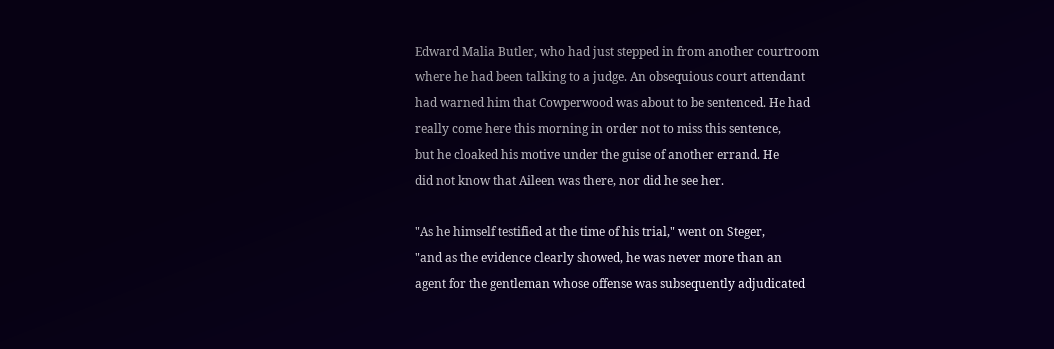Edward Malia Butler, who had just stepped in from another courtroom
where he had been talking to a judge. An obsequious court attendant
had warned him that Cowperwood was about to be sentenced. He had
really come here this morning in order not to miss this sentence,
but he cloaked his motive under the guise of another errand. He
did not know that Aileen was there, nor did he see her.

"As he himself testified at the time of his trial," went on Steger,
"and as the evidence clearly showed, he was never more than an
agent for the gentleman whose offense was subsequently adjudicated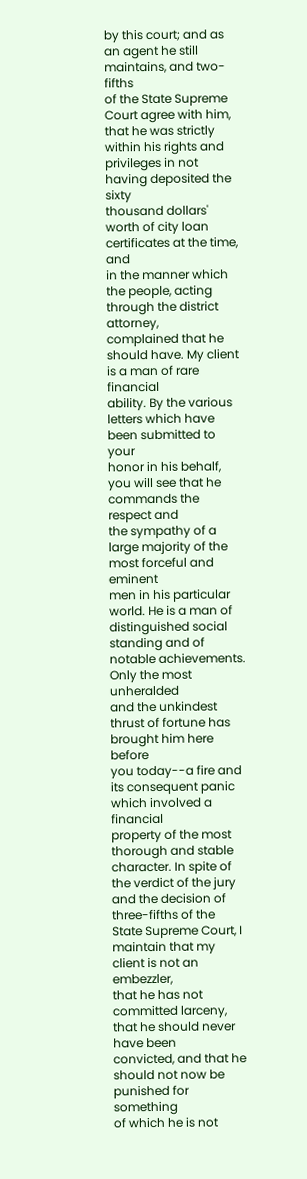by this court; and as an agent he still maintains, and two-fifths
of the State Supreme Court agree with him, that he was strictly
within his rights and privileges in not having deposited the sixty
thousand dollars' worth of city loan certificates at the time, and
in the manner which the people, acting through the district attorney,
complained that he should have. My client is a man of rare financial
ability. By the various letters which have been submitted to your
honor in his behalf, you will see that he commands the respect and
the sympathy of a large majority of the most forceful and eminent
men in his particular world. He is a man of distinguished social
standing and of notable achievements. Only the most unheralded
and the unkindest thrust of fortune has brought him here before
you today--a fire and its consequent panic which involved a financial
property of the most thorough and stable character. In spite of
the verdict of the jury and the decision of three-fifths of the
State Supreme Court, I maintain that my client is not an embezzler,
that he has not committed larceny, that he should never have been
convicted, and that he should not now be punished for something
of which he is not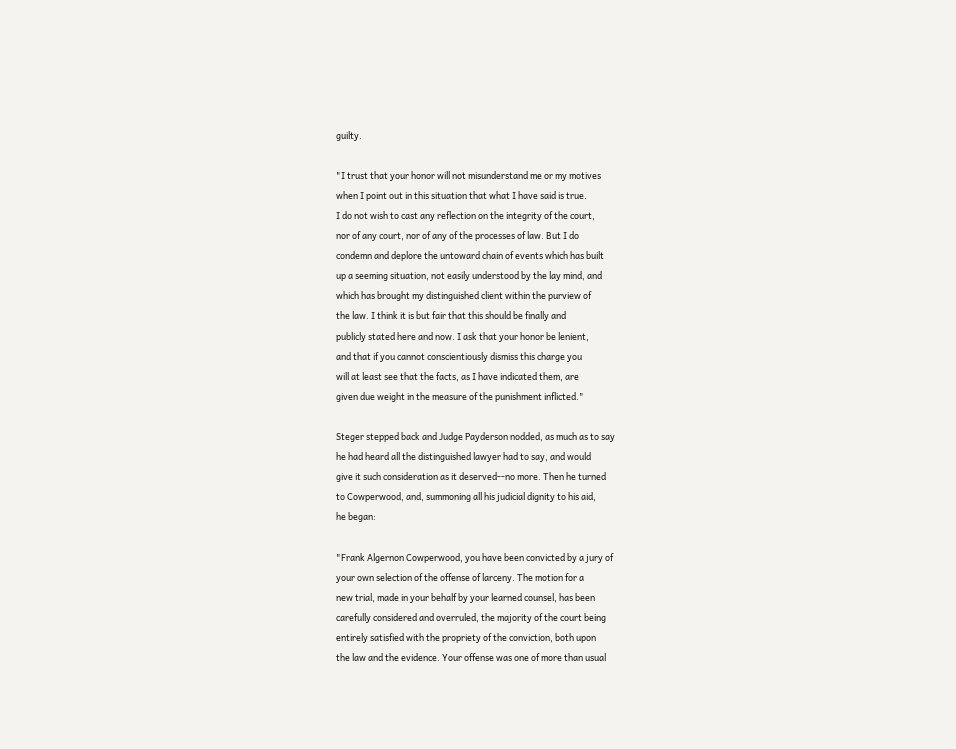guilty.

"I trust that your honor will not misunderstand me or my motives
when I point out in this situation that what I have said is true.
I do not wish to cast any reflection on the integrity of the court,
nor of any court, nor of any of the processes of law. But I do
condemn and deplore the untoward chain of events which has built
up a seeming situation, not easily understood by the lay mind, and
which has brought my distinguished client within the purview of
the law. I think it is but fair that this should be finally and
publicly stated here and now. I ask that your honor be lenient,
and that if you cannot conscientiously dismiss this charge you
will at least see that the facts, as I have indicated them, are
given due weight in the measure of the punishment inflicted."

Steger stepped back and Judge Payderson nodded, as much as to say
he had heard all the distinguished lawyer had to say, and would
give it such consideration as it deserved--no more. Then he turned
to Cowperwood, and, summoning all his judicial dignity to his aid,
he began:

"Frank Algernon Cowperwood, you have been convicted by a jury of
your own selection of the offense of larceny. The motion for a
new trial, made in your behalf by your learned counsel, has been
carefully considered and overruled, the majority of the court being
entirely satisfied with the propriety of the conviction, both upon
the law and the evidence. Your offense was one of more than usual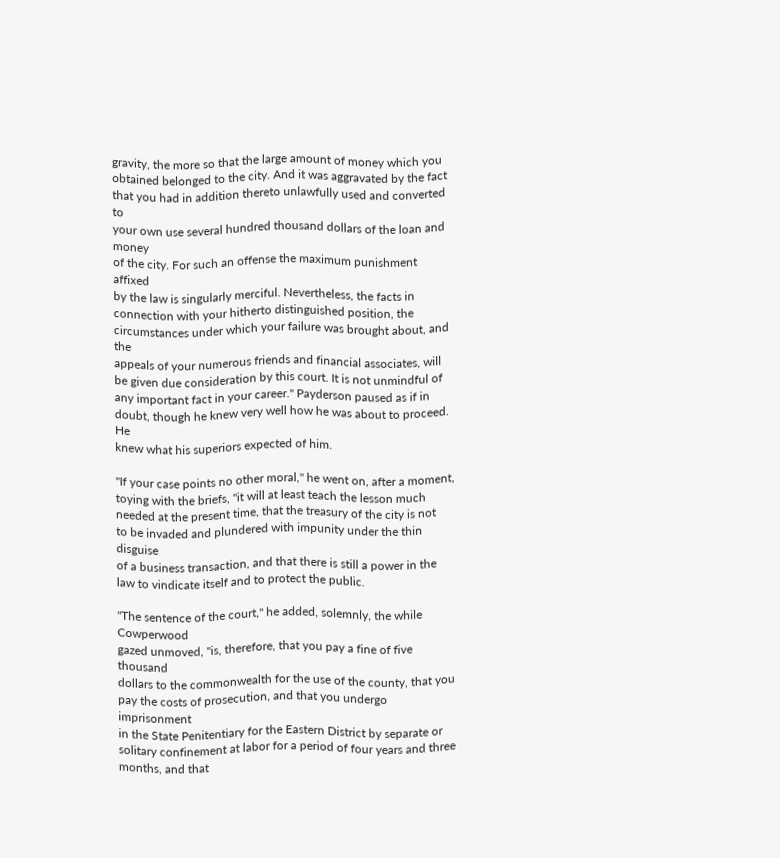gravity, the more so that the large amount of money which you
obtained belonged to the city. And it was aggravated by the fact
that you had in addition thereto unlawfully used and converted to
your own use several hundred thousand dollars of the loan and money
of the city. For such an offense the maximum punishment affixed
by the law is singularly merciful. Nevertheless, the facts in
connection with your hitherto distinguished position, the
circumstances under which your failure was brought about, and the
appeals of your numerous friends and financial associates, will
be given due consideration by this court. It is not unmindful of
any important fact in your career." Payderson paused as if in
doubt, though he knew very well how he was about to proceed. He
knew what his superiors expected of him.

"If your case points no other moral," he went on, after a moment,
toying with the briefs, "it will at least teach the lesson much
needed at the present time, that the treasury of the city is not
to be invaded and plundered with impunity under the thin disguise
of a business transaction, and that there is still a power in the
law to vindicate itself and to protect the public.

"The sentence of the court," he added, solemnly, the while Cowperwood
gazed unmoved, "is, therefore, that you pay a fine of five thousand
dollars to the commonwealth for the use of the county, that you
pay the costs of prosecution, and that you undergo imprisonment
in the State Penitentiary for the Eastern District by separate or
solitary confinement at labor for a period of four years and three
months, and that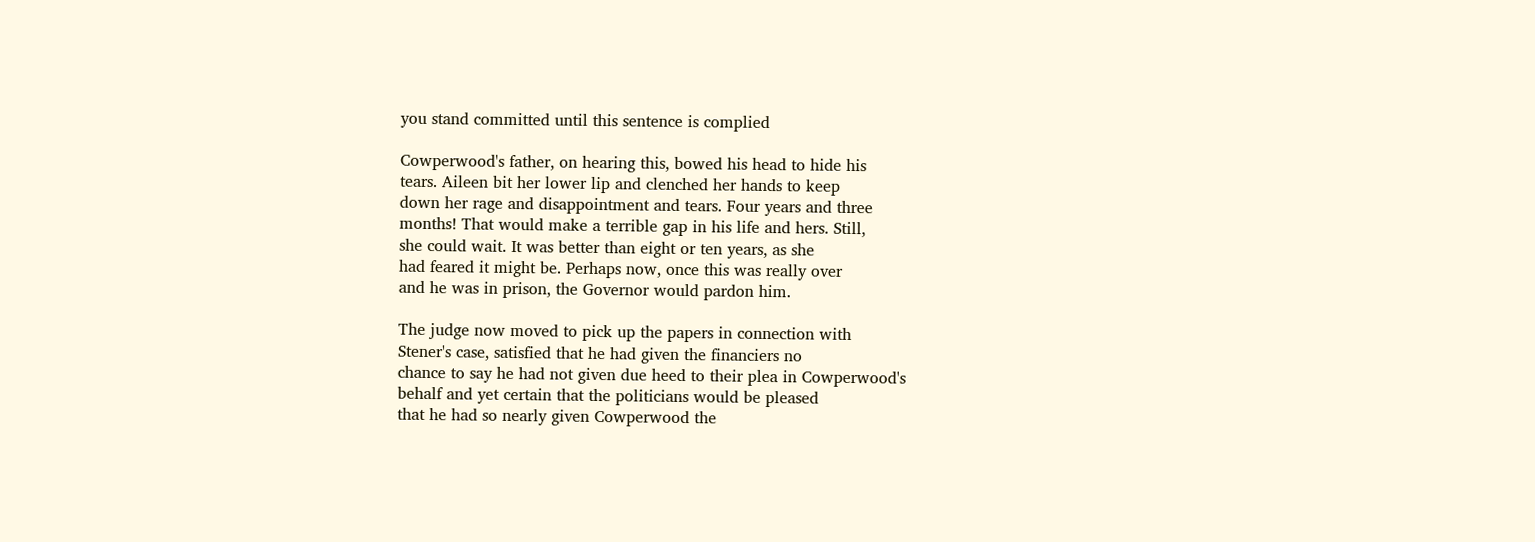you stand committed until this sentence is complied

Cowperwood's father, on hearing this, bowed his head to hide his
tears. Aileen bit her lower lip and clenched her hands to keep
down her rage and disappointment and tears. Four years and three
months! That would make a terrible gap in his life and hers. Still,
she could wait. It was better than eight or ten years, as she
had feared it might be. Perhaps now, once this was really over
and he was in prison, the Governor would pardon him.

The judge now moved to pick up the papers in connection with
Stener's case, satisfied that he had given the financiers no
chance to say he had not given due heed to their plea in Cowperwood's
behalf and yet certain that the politicians would be pleased
that he had so nearly given Cowperwood the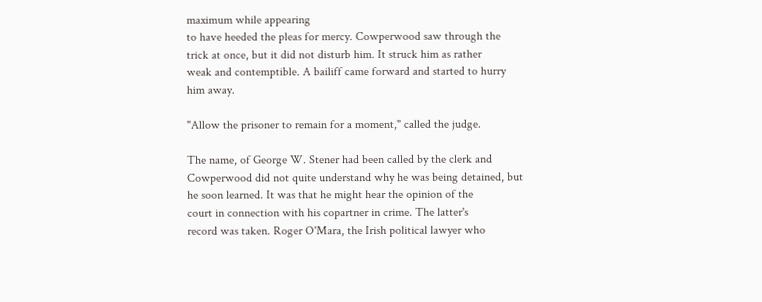maximum while appearing
to have heeded the pleas for mercy. Cowperwood saw through the
trick at once, but it did not disturb him. It struck him as rather
weak and contemptible. A bailiff came forward and started to hurry
him away.

"Allow the prisoner to remain for a moment," called the judge.

The name, of George W. Stener had been called by the clerk and
Cowperwood did not quite understand why he was being detained, but
he soon learned. It was that he might hear the opinion of the
court in connection with his copartner in crime. The latter's
record was taken. Roger O'Mara, the Irish political lawyer who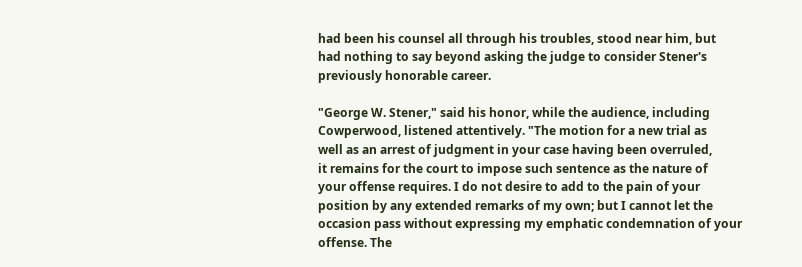had been his counsel all through his troubles, stood near him, but
had nothing to say beyond asking the judge to consider Stener's
previously honorable career.

"George W. Stener," said his honor, while the audience, including
Cowperwood, listened attentively. "The motion for a new trial as
well as an arrest of judgment in your case having been overruled,
it remains for the court to impose such sentence as the nature of
your offense requires. I do not desire to add to the pain of your
position by any extended remarks of my own; but I cannot let the
occasion pass without expressing my emphatic condemnation of your
offense. The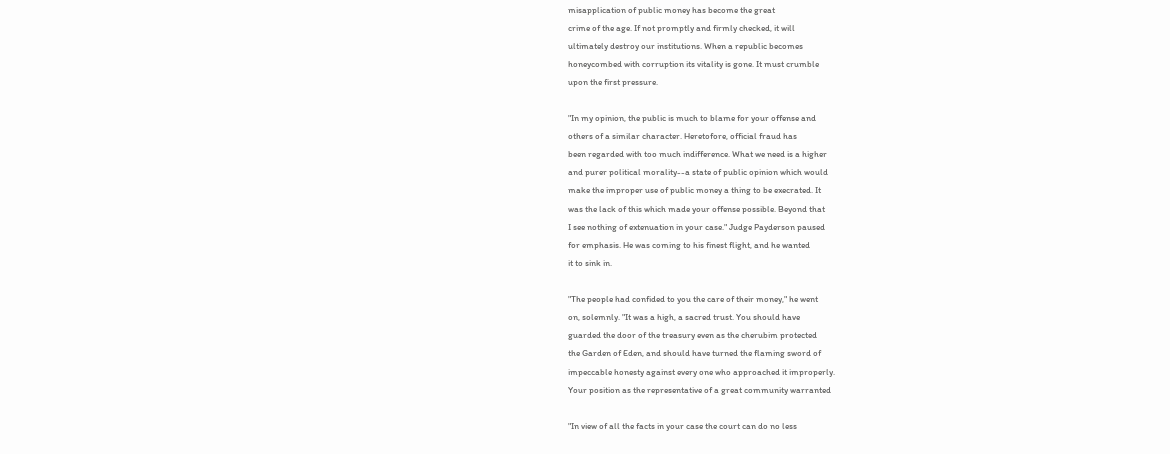misapplication of public money has become the great
crime of the age. If not promptly and firmly checked, it will
ultimately destroy our institutions. When a republic becomes
honeycombed with corruption its vitality is gone. It must crumble
upon the first pressure.

"In my opinion, the public is much to blame for your offense and
others of a similar character. Heretofore, official fraud has
been regarded with too much indifference. What we need is a higher
and purer political morality--a state of public opinion which would
make the improper use of public money a thing to be execrated. It
was the lack of this which made your offense possible. Beyond that
I see nothing of extenuation in your case." Judge Payderson paused
for emphasis. He was coming to his finest flight, and he wanted
it to sink in.

"The people had confided to you the care of their money," he went
on, solemnly. "It was a high, a sacred trust. You should have
guarded the door of the treasury even as the cherubim protected
the Garden of Eden, and should have turned the flaming sword of
impeccable honesty against every one who approached it improperly.
Your position as the representative of a great community warranted

"In view of all the facts in your case the court can do no less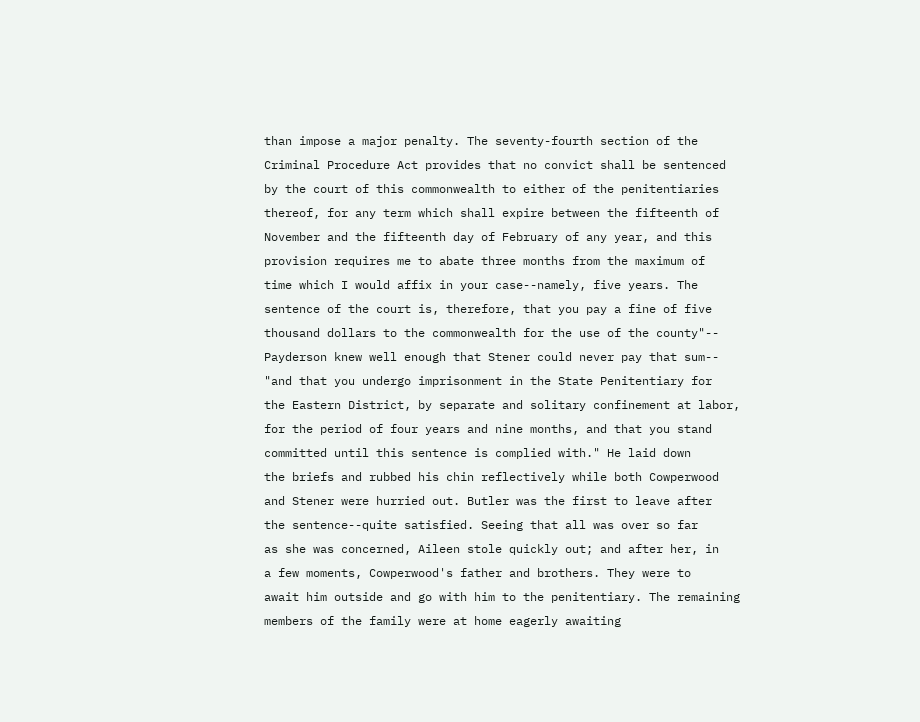than impose a major penalty. The seventy-fourth section of the
Criminal Procedure Act provides that no convict shall be sentenced
by the court of this commonwealth to either of the penitentiaries
thereof, for any term which shall expire between the fifteenth of
November and the fifteenth day of February of any year, and this
provision requires me to abate three months from the maximum of
time which I would affix in your case--namely, five years. The
sentence of the court is, therefore, that you pay a fine of five
thousand dollars to the commonwealth for the use of the county"--
Payderson knew well enough that Stener could never pay that sum--
"and that you undergo imprisonment in the State Penitentiary for
the Eastern District, by separate and solitary confinement at labor,
for the period of four years and nine months, and that you stand
committed until this sentence is complied with." He laid down
the briefs and rubbed his chin reflectively while both Cowperwood
and Stener were hurried out. Butler was the first to leave after
the sentence--quite satisfied. Seeing that all was over so far
as she was concerned, Aileen stole quickly out; and after her, in
a few moments, Cowperwood's father and brothers. They were to
await him outside and go with him to the penitentiary. The remaining
members of the family were at home eagerly awaiting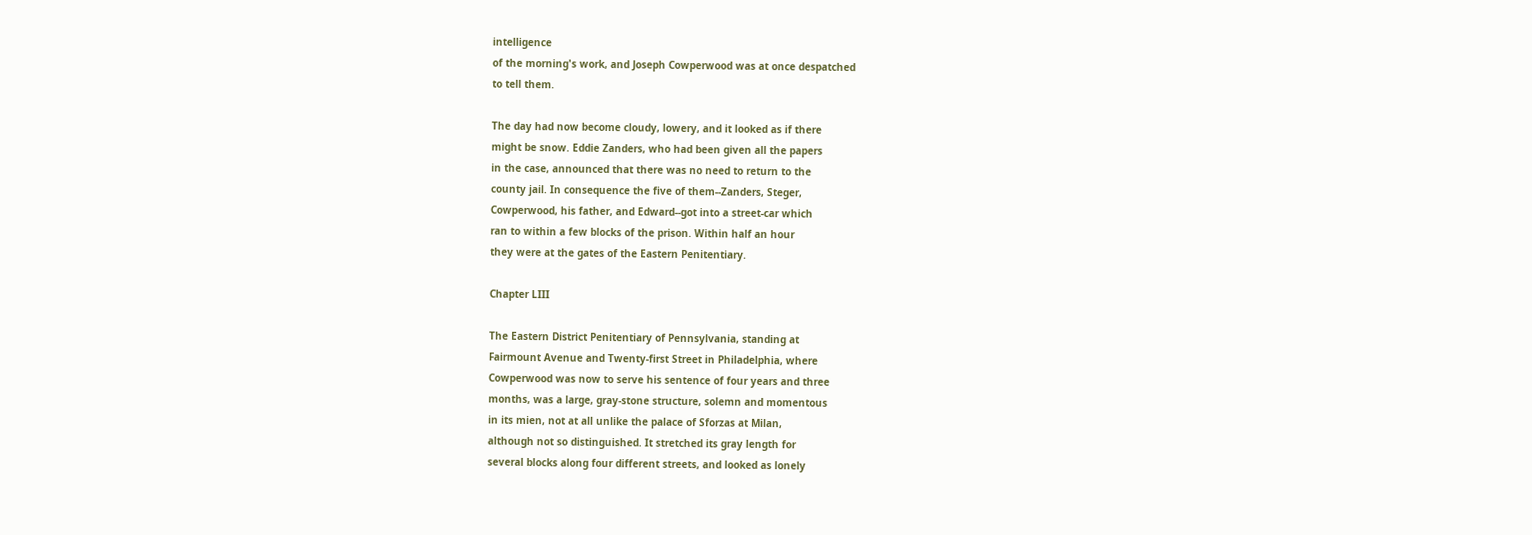intelligence
of the morning's work, and Joseph Cowperwood was at once despatched
to tell them.

The day had now become cloudy, lowery, and it looked as if there
might be snow. Eddie Zanders, who had been given all the papers
in the case, announced that there was no need to return to the
county jail. In consequence the five of them--Zanders, Steger,
Cowperwood, his father, and Edward--got into a street-car which
ran to within a few blocks of the prison. Within half an hour
they were at the gates of the Eastern Penitentiary.

Chapter LIII

The Eastern District Penitentiary of Pennsylvania, standing at
Fairmount Avenue and Twenty-first Street in Philadelphia, where
Cowperwood was now to serve his sentence of four years and three
months, was a large, gray-stone structure, solemn and momentous
in its mien, not at all unlike the palace of Sforzas at Milan,
although not so distinguished. It stretched its gray length for
several blocks along four different streets, and looked as lonely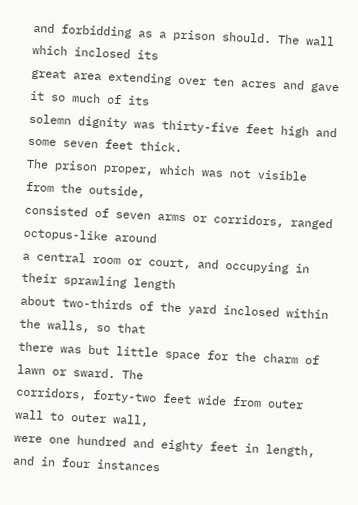and forbidding as a prison should. The wall which inclosed its
great area extending over ten acres and gave it so much of its
solemn dignity was thirty-five feet high and some seven feet thick.
The prison proper, which was not visible from the outside,
consisted of seven arms or corridors, ranged octopus-like around
a central room or court, and occupying in their sprawling length
about two-thirds of the yard inclosed within the walls, so that
there was but little space for the charm of lawn or sward. The
corridors, forty-two feet wide from outer wall to outer wall,
were one hundred and eighty feet in length, and in four instances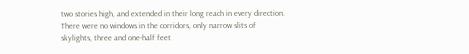two stories high, and extended in their long reach in every direction.
There were no windows in the corridors, only narrow slits of
skylights, three and one-half feet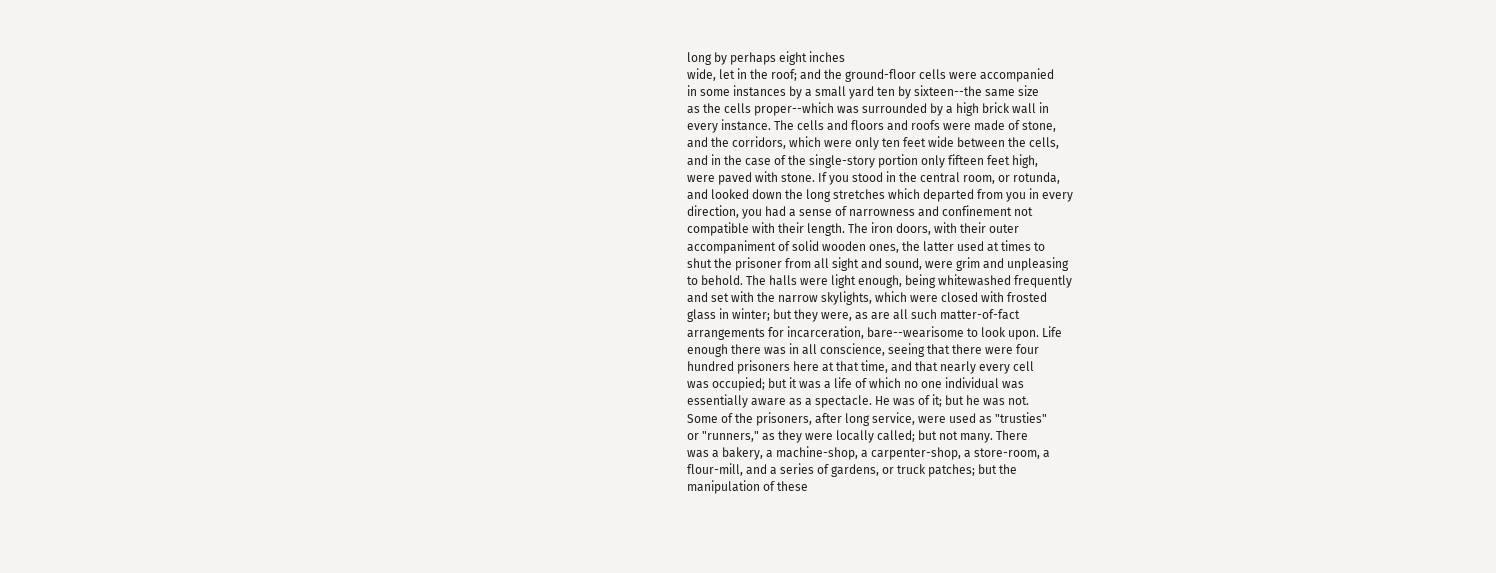long by perhaps eight inches
wide, let in the roof; and the ground-floor cells were accompanied
in some instances by a small yard ten by sixteen--the same size
as the cells proper--which was surrounded by a high brick wall in
every instance. The cells and floors and roofs were made of stone,
and the corridors, which were only ten feet wide between the cells,
and in the case of the single-story portion only fifteen feet high,
were paved with stone. If you stood in the central room, or rotunda,
and looked down the long stretches which departed from you in every
direction, you had a sense of narrowness and confinement not
compatible with their length. The iron doors, with their outer
accompaniment of solid wooden ones, the latter used at times to
shut the prisoner from all sight and sound, were grim and unpleasing
to behold. The halls were light enough, being whitewashed frequently
and set with the narrow skylights, which were closed with frosted
glass in winter; but they were, as are all such matter-of-fact
arrangements for incarceration, bare--wearisome to look upon. Life
enough there was in all conscience, seeing that there were four
hundred prisoners here at that time, and that nearly every cell
was occupied; but it was a life of which no one individual was
essentially aware as a spectacle. He was of it; but he was not.
Some of the prisoners, after long service, were used as "trusties"
or "runners," as they were locally called; but not many. There
was a bakery, a machine-shop, a carpenter-shop, a store-room, a
flour-mill, and a series of gardens, or truck patches; but the
manipulation of these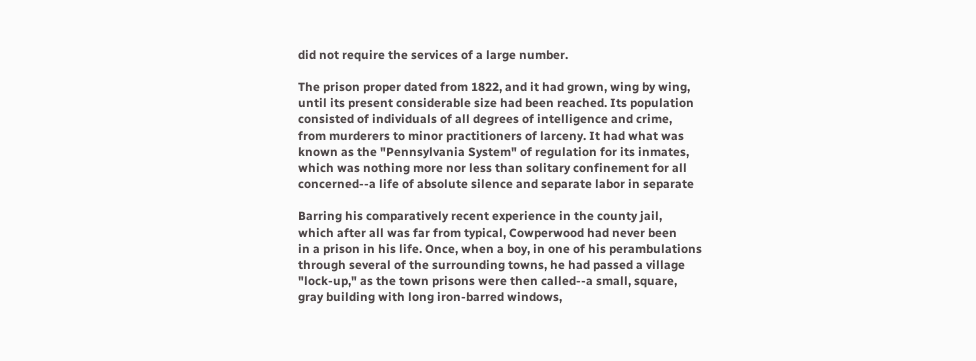did not require the services of a large number.

The prison proper dated from 1822, and it had grown, wing by wing,
until its present considerable size had been reached. Its population
consisted of individuals of all degrees of intelligence and crime,
from murderers to minor practitioners of larceny. It had what was
known as the "Pennsylvania System" of regulation for its inmates,
which was nothing more nor less than solitary confinement for all
concerned--a life of absolute silence and separate labor in separate

Barring his comparatively recent experience in the county jail,
which after all was far from typical, Cowperwood had never been
in a prison in his life. Once, when a boy, in one of his perambulations
through several of the surrounding towns, he had passed a village
"lock-up," as the town prisons were then called--a small, square,
gray building with long iron-barred windows,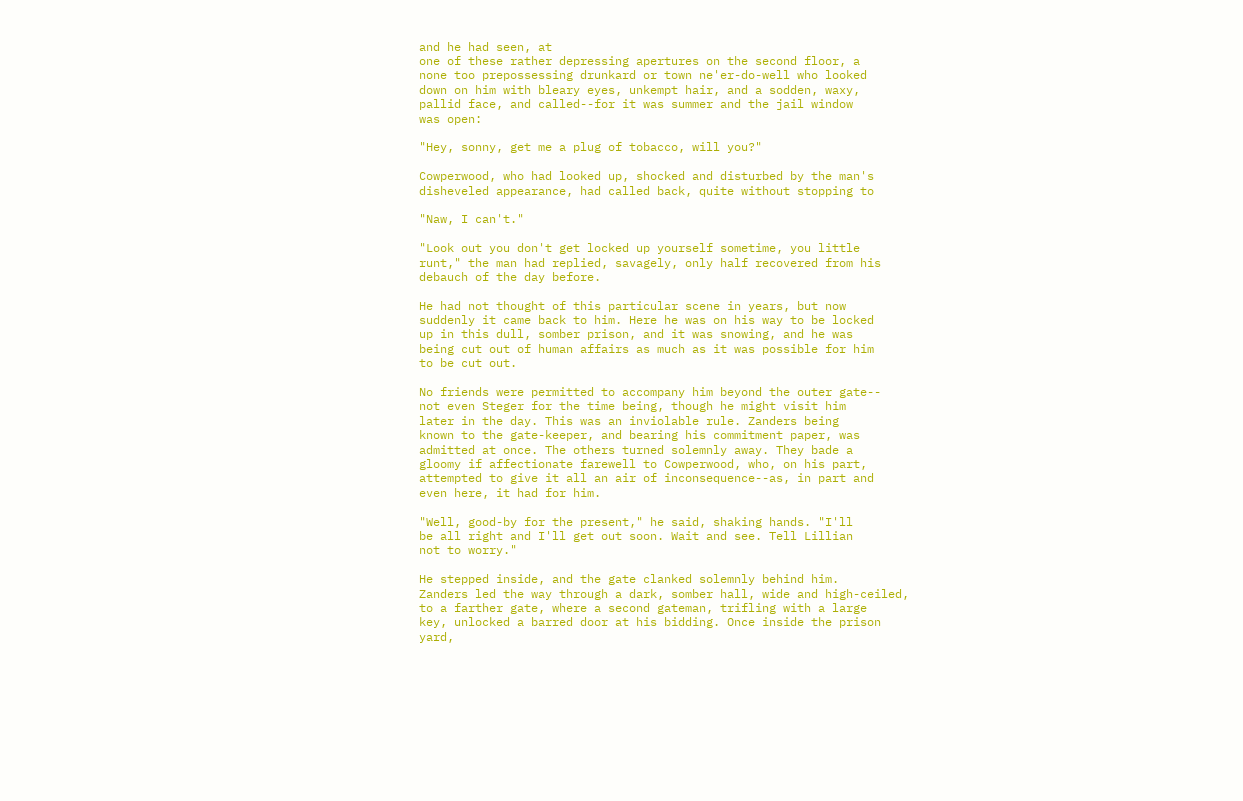and he had seen, at
one of these rather depressing apertures on the second floor, a
none too prepossessing drunkard or town ne'er-do-well who looked
down on him with bleary eyes, unkempt hair, and a sodden, waxy,
pallid face, and called--for it was summer and the jail window
was open:

"Hey, sonny, get me a plug of tobacco, will you?"

Cowperwood, who had looked up, shocked and disturbed by the man's
disheveled appearance, had called back, quite without stopping to

"Naw, I can't."

"Look out you don't get locked up yourself sometime, you little
runt," the man had replied, savagely, only half recovered from his
debauch of the day before.

He had not thought of this particular scene in years, but now
suddenly it came back to him. Here he was on his way to be locked
up in this dull, somber prison, and it was snowing, and he was
being cut out of human affairs as much as it was possible for him
to be cut out.

No friends were permitted to accompany him beyond the outer gate--
not even Steger for the time being, though he might visit him
later in the day. This was an inviolable rule. Zanders being
known to the gate-keeper, and bearing his commitment paper, was
admitted at once. The others turned solemnly away. They bade a
gloomy if affectionate farewell to Cowperwood, who, on his part,
attempted to give it all an air of inconsequence--as, in part and
even here, it had for him.

"Well, good-by for the present," he said, shaking hands. "I'll
be all right and I'll get out soon. Wait and see. Tell Lillian
not to worry."

He stepped inside, and the gate clanked solemnly behind him.
Zanders led the way through a dark, somber hall, wide and high-ceiled,
to a farther gate, where a second gateman, trifling with a large
key, unlocked a barred door at his bidding. Once inside the prison
yard,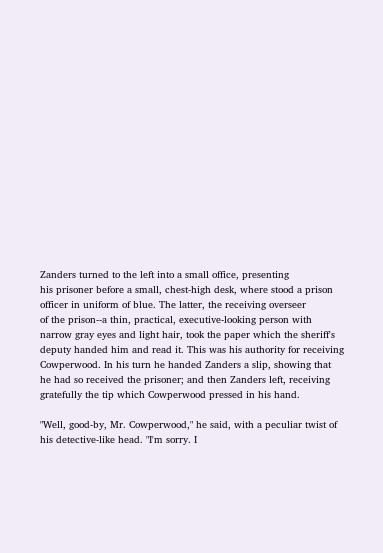Zanders turned to the left into a small office, presenting
his prisoner before a small, chest-high desk, where stood a prison
officer in uniform of blue. The latter, the receiving overseer
of the prison--a thin, practical, executive-looking person with
narrow gray eyes and light hair, took the paper which the sheriff's
deputy handed him and read it. This was his authority for receiving
Cowperwood. In his turn he handed Zanders a slip, showing that
he had so received the prisoner; and then Zanders left, receiving
gratefully the tip which Cowperwood pressed in his hand.

"Well, good-by, Mr. Cowperwood," he said, with a peculiar twist of
his detective-like head. "I'm sorry. I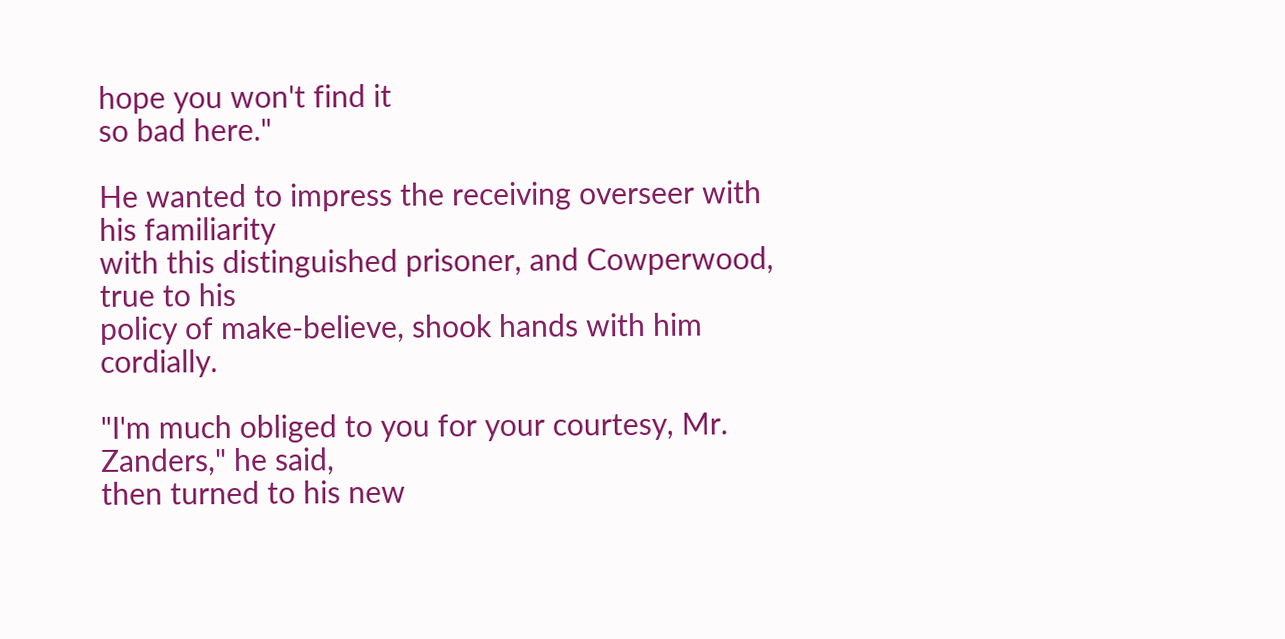hope you won't find it
so bad here."

He wanted to impress the receiving overseer with his familiarity
with this distinguished prisoner, and Cowperwood, true to his
policy of make-believe, shook hands with him cordially.

"I'm much obliged to you for your courtesy, Mr. Zanders," he said,
then turned to his new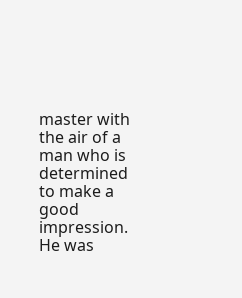master with the air of a man who is determined
to make a good impression. He was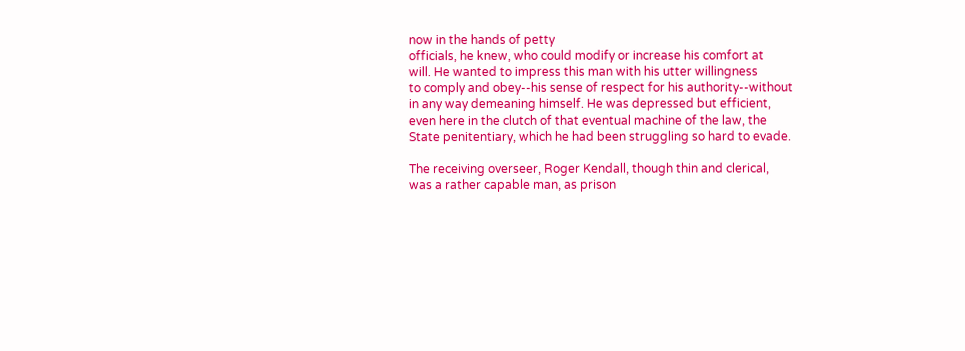now in the hands of petty
officials, he knew, who could modify or increase his comfort at
will. He wanted to impress this man with his utter willingness
to comply and obey--his sense of respect for his authority--without
in any way demeaning himself. He was depressed but efficient,
even here in the clutch of that eventual machine of the law, the
State penitentiary, which he had been struggling so hard to evade.

The receiving overseer, Roger Kendall, though thin and clerical,
was a rather capable man, as prison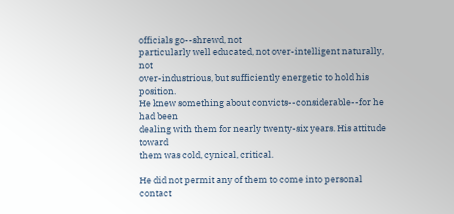officials go--shrewd, not
particularly well educated, not over-intelligent naturally, not
over-industrious, but sufficiently energetic to hold his position.
He knew something about convicts--considerable--for he had been
dealing with them for nearly twenty-six years. His attitude toward
them was cold, cynical, critical.

He did not permit any of them to come into personal contact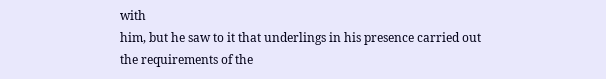with
him, but he saw to it that underlings in his presence carried out
the requirements of the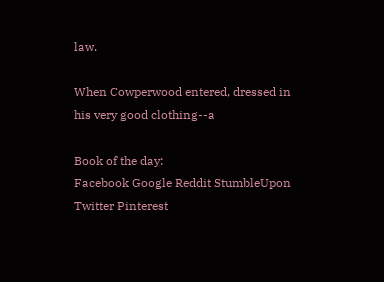law.

When Cowperwood entered, dressed in his very good clothing--a

Book of the day:
Facebook Google Reddit StumbleUpon Twitter Pinterest